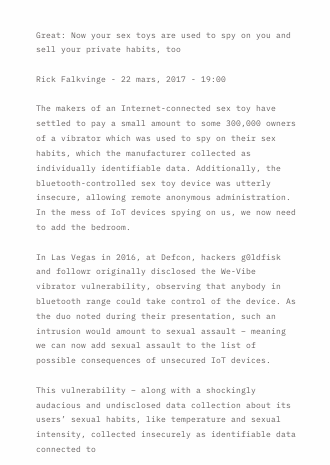Great: Now your sex toys are used to spy on you and sell your private habits, too

Rick Falkvinge - 22 mars, 2017 - 19:00

The makers of an Internet-connected sex toy have settled to pay a small amount to some 300,000 owners of a vibrator which was used to spy on their sex habits, which the manufacturer collected as individually identifiable data. Additionally, the bluetooth-controlled sex toy device was utterly insecure, allowing remote anonymous administration. In the mess of IoT devices spying on us, we now need to add the bedroom.

In Las Vegas in 2016, at Defcon, hackers g0ldfisk and followr originally disclosed the We-Vibe vibrator vulnerability, observing that anybody in bluetooth range could take control of the device. As the duo noted during their presentation, such an intrusion would amount to sexual assault – meaning we can now add sexual assault to the list of possible consequences of unsecured IoT devices.

This vulnerability – along with a shockingly audacious and undisclosed data collection about its users’ sexual habits, like temperature and sexual intensity, collected insecurely as identifiable data connected to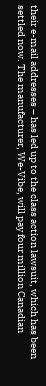their e-mail addresses – has led up to the class action lawsuit, which has been settled now. The manufacturer, We-Vibe, will pay four million Canadian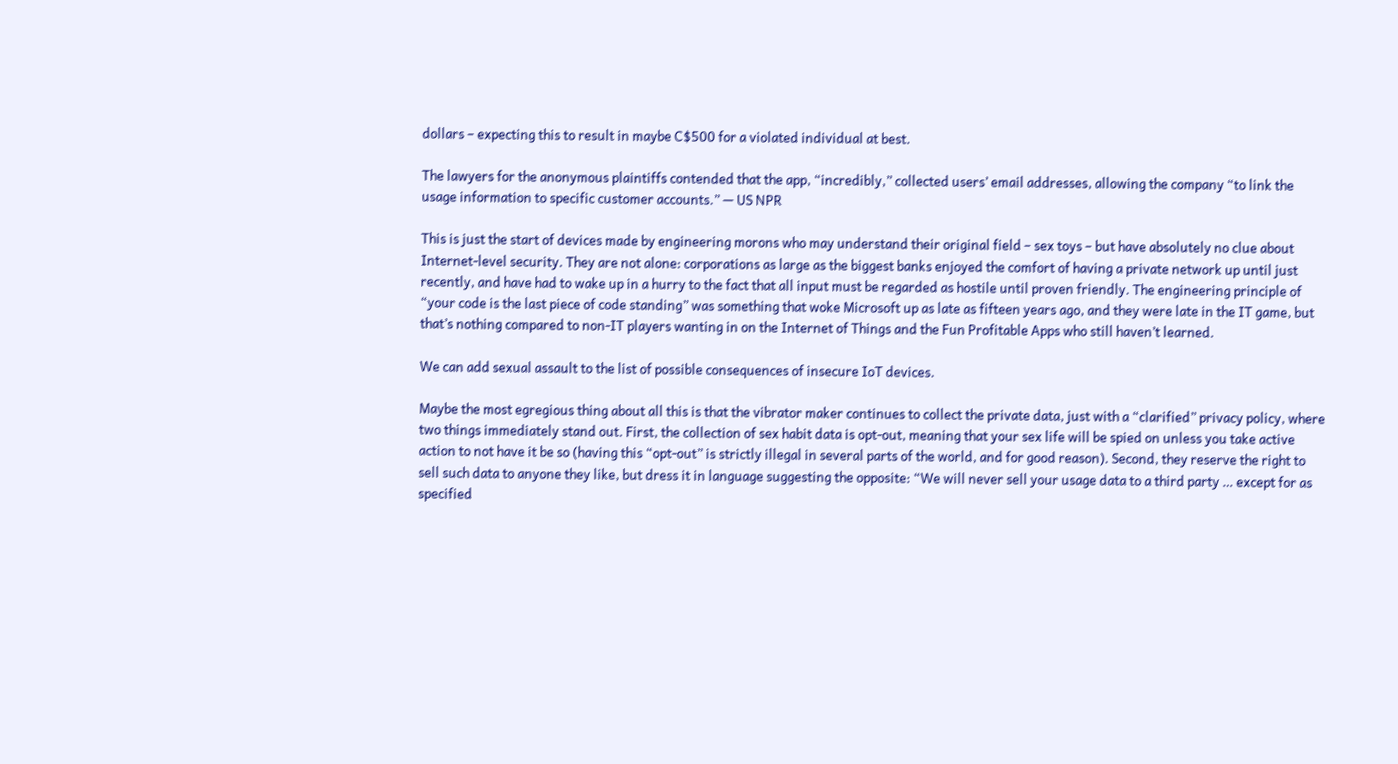dollars – expecting this to result in maybe C$500 for a violated individual at best.

The lawyers for the anonymous plaintiffs contended that the app, “incredibly,” collected users’ email addresses, allowing the company “to link the usage information to specific customer accounts.” — US NPR

This is just the start of devices made by engineering morons who may understand their original field – sex toys – but have absolutely no clue about Internet-level security. They are not alone: corporations as large as the biggest banks enjoyed the comfort of having a private network up until just recently, and have had to wake up in a hurry to the fact that all input must be regarded as hostile until proven friendly. The engineering principle of “your code is the last piece of code standing” was something that woke Microsoft up as late as fifteen years ago, and they were late in the IT game, but that’s nothing compared to non-IT players wanting in on the Internet of Things and the Fun Profitable Apps who still haven’t learned.

We can add sexual assault to the list of possible consequences of insecure IoT devices.

Maybe the most egregious thing about all this is that the vibrator maker continues to collect the private data, just with a “clarified” privacy policy, where two things immediately stand out. First, the collection of sex habit data is opt-out, meaning that your sex life will be spied on unless you take active action to not have it be so (having this “opt-out” is strictly illegal in several parts of the world, and for good reason). Second, they reserve the right to sell such data to anyone they like, but dress it in language suggesting the opposite: “We will never sell your usage data to a third party … except for as specified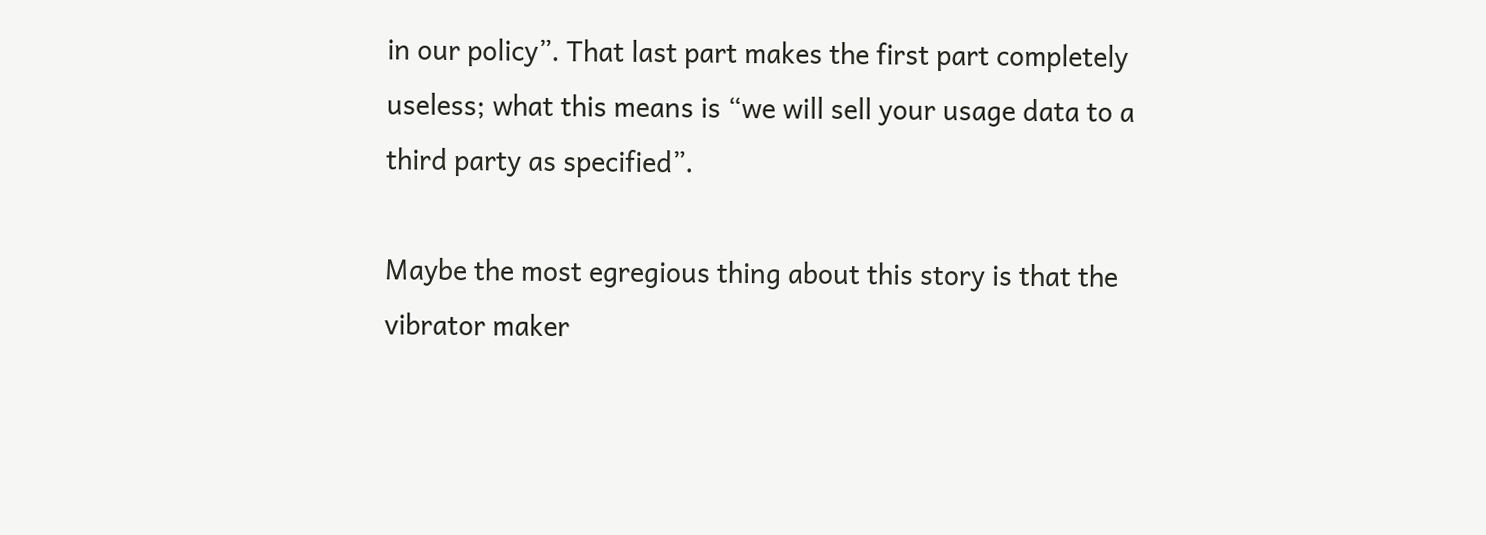in our policy”. That last part makes the first part completely useless; what this means is “we will sell your usage data to a third party as specified”.

Maybe the most egregious thing about this story is that the vibrator maker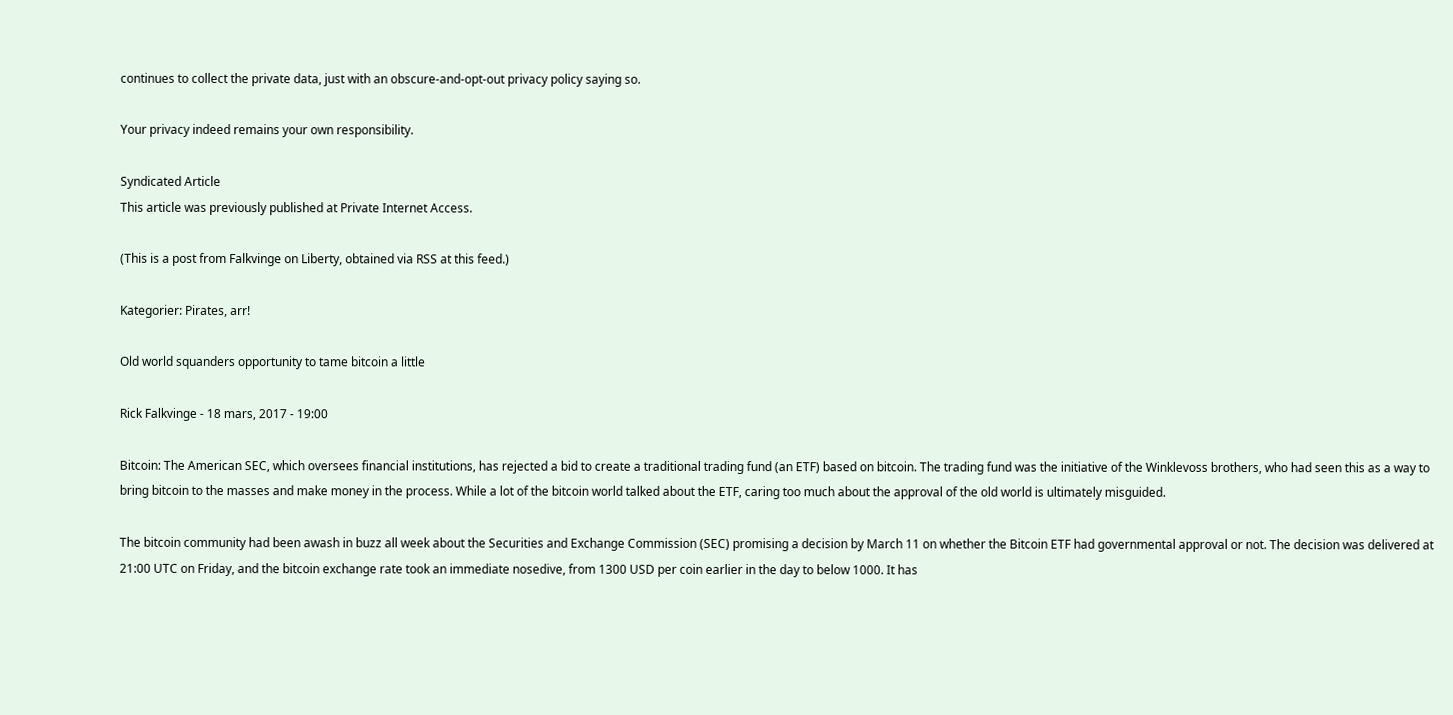continues to collect the private data, just with an obscure-and-opt-out privacy policy saying so.

Your privacy indeed remains your own responsibility.

Syndicated Article
This article was previously published at Private Internet Access.

(This is a post from Falkvinge on Liberty, obtained via RSS at this feed.)

Kategorier: Pirates, arr!

Old world squanders opportunity to tame bitcoin a little

Rick Falkvinge - 18 mars, 2017 - 19:00

Bitcoin: The American SEC, which oversees financial institutions, has rejected a bid to create a traditional trading fund (an ETF) based on bitcoin. The trading fund was the initiative of the Winklevoss brothers, who had seen this as a way to bring bitcoin to the masses and make money in the process. While a lot of the bitcoin world talked about the ETF, caring too much about the approval of the old world is ultimately misguided.

The bitcoin community had been awash in buzz all week about the Securities and Exchange Commission (SEC) promising a decision by March 11 on whether the Bitcoin ETF had governmental approval or not. The decision was delivered at 21:00 UTC on Friday, and the bitcoin exchange rate took an immediate nosedive, from 1300 USD per coin earlier in the day to below 1000. It has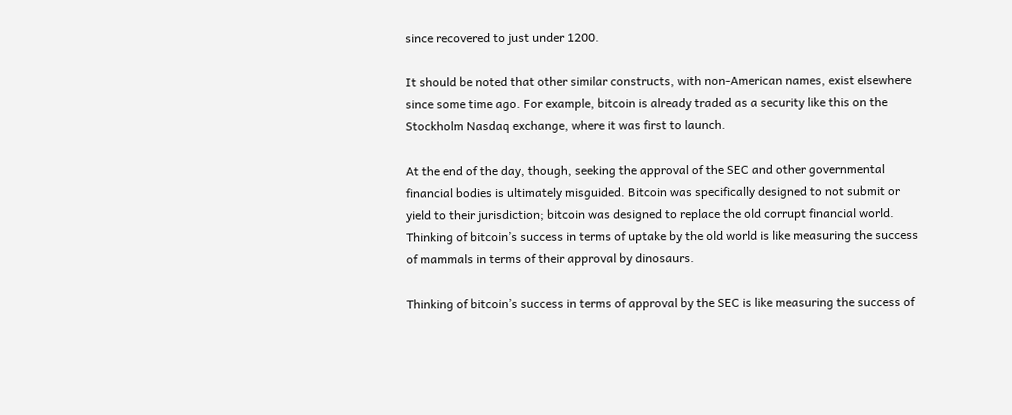since recovered to just under 1200.

It should be noted that other similar constructs, with non-American names, exist elsewhere since some time ago. For example, bitcoin is already traded as a security like this on the Stockholm Nasdaq exchange, where it was first to launch.

At the end of the day, though, seeking the approval of the SEC and other governmental financial bodies is ultimately misguided. Bitcoin was specifically designed to not submit or yield to their jurisdiction; bitcoin was designed to replace the old corrupt financial world. Thinking of bitcoin’s success in terms of uptake by the old world is like measuring the success of mammals in terms of their approval by dinosaurs.

Thinking of bitcoin’s success in terms of approval by the SEC is like measuring the success of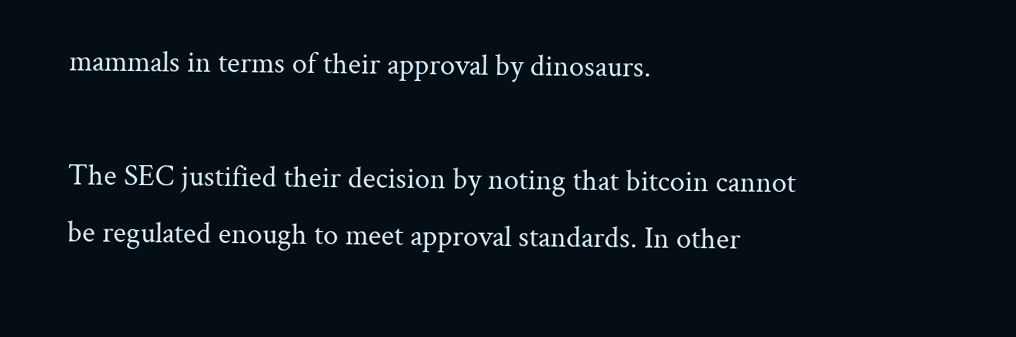mammals in terms of their approval by dinosaurs.

The SEC justified their decision by noting that bitcoin cannot be regulated enough to meet approval standards. In other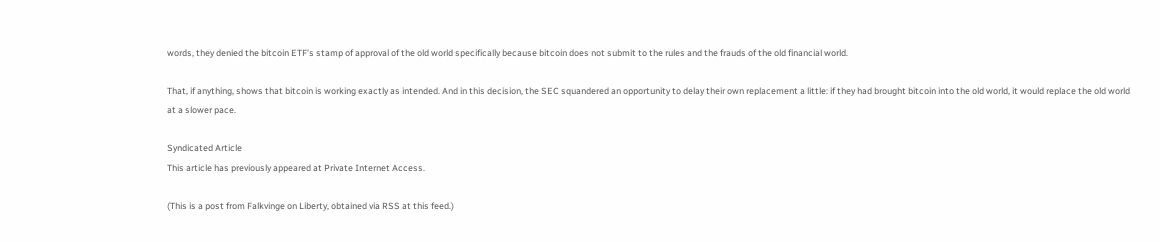words, they denied the bitcoin ETF’s stamp of approval of the old world specifically because bitcoin does not submit to the rules and the frauds of the old financial world.

That, if anything, shows that bitcoin is working exactly as intended. And in this decision, the SEC squandered an opportunity to delay their own replacement a little: if they had brought bitcoin into the old world, it would replace the old world at a slower pace.

Syndicated Article
This article has previously appeared at Private Internet Access.

(This is a post from Falkvinge on Liberty, obtained via RSS at this feed.)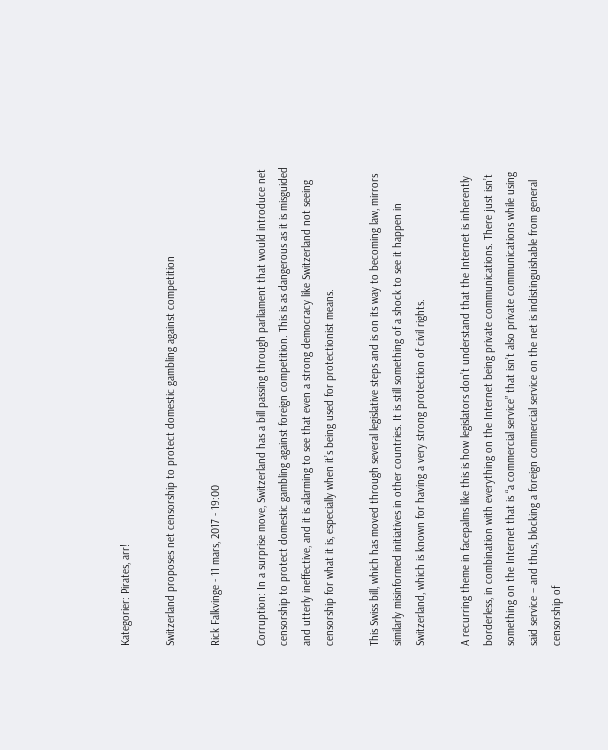Kategorier: Pirates, arr!

Switzerland proposes net censorship to protect domestic gambling against competition

Rick Falkvinge - 11 mars, 2017 - 19:00

Corruption: In a surprise move, Switzerland has a bill passing through parliament that would introduce net censorship to protect domestic gambling against foreign competition. This is as dangerous as it is misguided and utterly ineffective, and it is alarming to see that even a strong democracy like Switzerland not seeing censorship for what it is, especially when it’s being used for protectionist means.

This Swiss bill, which has moved through several legislative steps and is on its way to becoming law, mirrors similarly misinformed initiatives in other countries. It is still something of a shock to see it happen in Switzerland, which is known for having a very strong protection of civil rights.

A recurring theme in facepalms like this is how legislators don’t understand that the Internet is inherently borderless, in combination with everything on the Internet being private communications. There just isn’t something on the Internet that is “a commercial service” that isn’t also private communications while using said service – and thus, blocking a foreign commercial service on the net is indistinguishable from general censorship of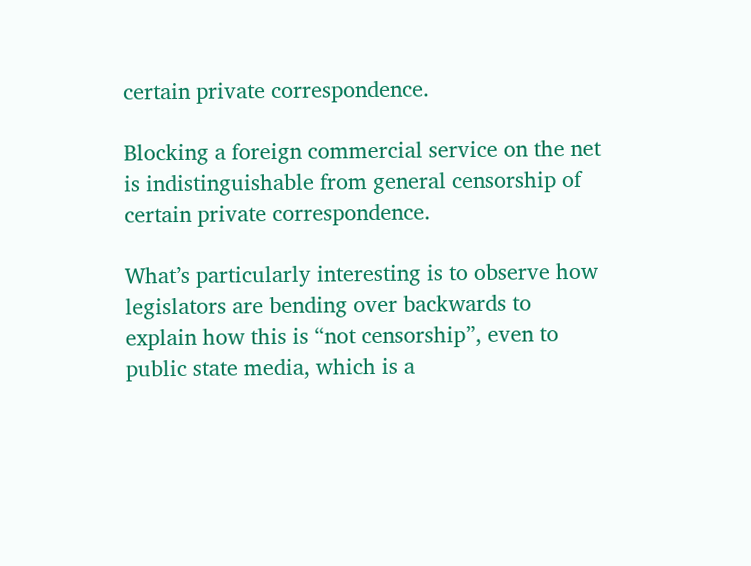certain private correspondence.

Blocking a foreign commercial service on the net is indistinguishable from general censorship of certain private correspondence.

What’s particularly interesting is to observe how legislators are bending over backwards to explain how this is “not censorship”, even to public state media, which is a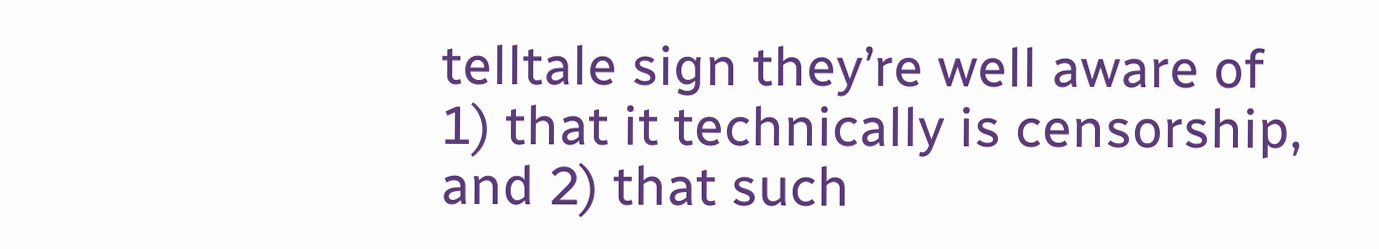telltale sign they’re well aware of 1) that it technically is censorship, and 2) that such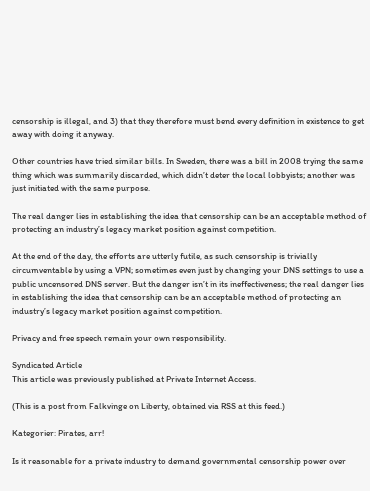censorship is illegal, and 3) that they therefore must bend every definition in existence to get away with doing it anyway.

Other countries have tried similar bills. In Sweden, there was a bill in 2008 trying the same thing which was summarily discarded, which didn’t deter the local lobbyists; another was just initiated with the same purpose.

The real danger lies in establishing the idea that censorship can be an acceptable method of protecting an industry’s legacy market position against competition.

At the end of the day, the efforts are utterly futile, as such censorship is trivially circumventable by using a VPN; sometimes even just by changing your DNS settings to use a public uncensored DNS server. But the danger isn’t in its ineffectiveness; the real danger lies in establishing the idea that censorship can be an acceptable method of protecting an industry’s legacy market position against competition.

Privacy and free speech remain your own responsibility.

Syndicated Article
This article was previously published at Private Internet Access.

(This is a post from Falkvinge on Liberty, obtained via RSS at this feed.)

Kategorier: Pirates, arr!

Is it reasonable for a private industry to demand governmental censorship power over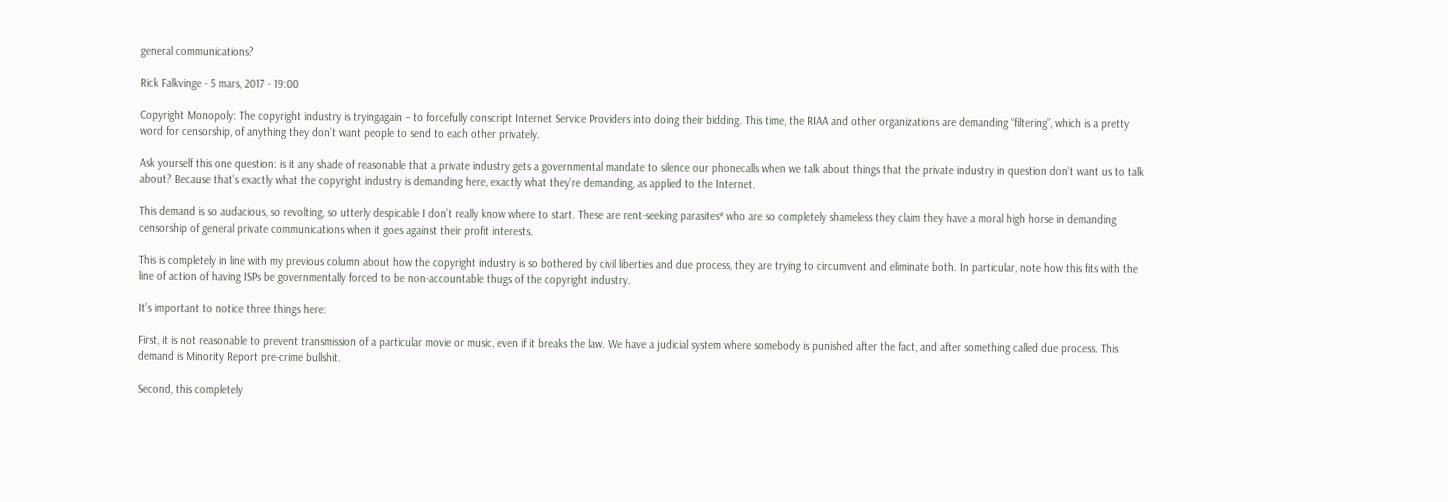general communications?

Rick Falkvinge - 5 mars, 2017 - 19:00

Copyright Monopoly: The copyright industry is tryingagain – to forcefully conscript Internet Service Providers into doing their bidding. This time, the RIAA and other organizations are demanding “filtering”, which is a pretty word for censorship, of anything they don’t want people to send to each other privately.

Ask yourself this one question: is it any shade of reasonable that a private industry gets a governmental mandate to silence our phonecalls when we talk about things that the private industry in question don’t want us to talk about? Because that’s exactly what the copyright industry is demanding here, exactly what they’re demanding, as applied to the Internet.

This demand is so audacious, so revolting, so utterly despicable I don’t really know where to start. These are rent-seeking parasites* who are so completely shameless they claim they have a moral high horse in demanding censorship of general private communications when it goes against their profit interests.

This is completely in line with my previous column about how the copyright industry is so bothered by civil liberties and due process, they are trying to circumvent and eliminate both. In particular, note how this fits with the line of action of having ISPs be governmentally forced to be non-accountable thugs of the copyright industry.

It’s important to notice three things here:

First, it is not reasonable to prevent transmission of a particular movie or music, even if it breaks the law. We have a judicial system where somebody is punished after the fact, and after something called due process. This demand is Minority Report pre-crime bullshit.

Second, this completely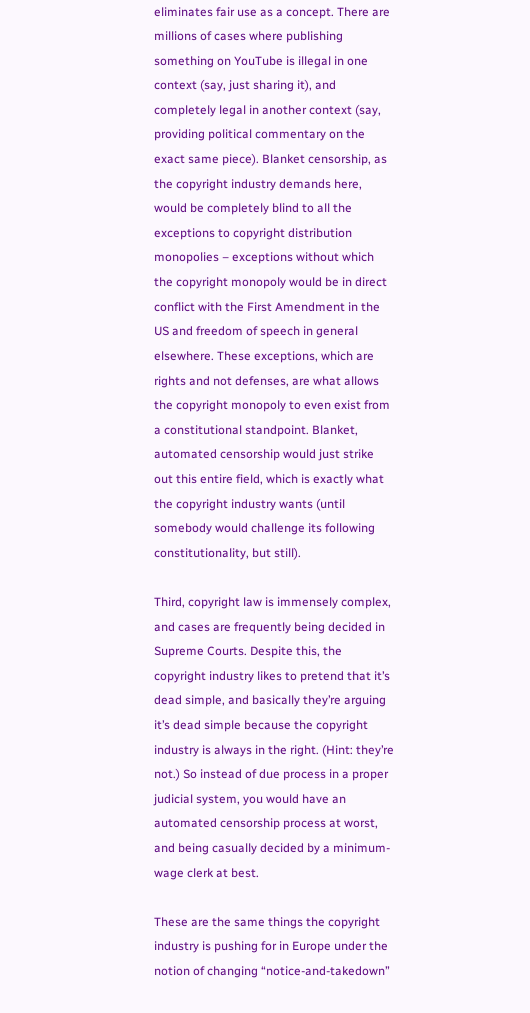eliminates fair use as a concept. There are millions of cases where publishing something on YouTube is illegal in one context (say, just sharing it), and completely legal in another context (say, providing political commentary on the exact same piece). Blanket censorship, as the copyright industry demands here, would be completely blind to all the exceptions to copyright distribution monopolies – exceptions without which the copyright monopoly would be in direct conflict with the First Amendment in the US and freedom of speech in general elsewhere. These exceptions, which are rights and not defenses, are what allows the copyright monopoly to even exist from a constitutional standpoint. Blanket, automated censorship would just strike out this entire field, which is exactly what the copyright industry wants (until somebody would challenge its following constitutionality, but still).

Third, copyright law is immensely complex, and cases are frequently being decided in Supreme Courts. Despite this, the copyright industry likes to pretend that it’s dead simple, and basically they’re arguing it’s dead simple because the copyright industry is always in the right. (Hint: they’re not.) So instead of due process in a proper judicial system, you would have an automated censorship process at worst, and being casually decided by a minimum-wage clerk at best.

These are the same things the copyright industry is pushing for in Europe under the notion of changing “notice-and-takedown”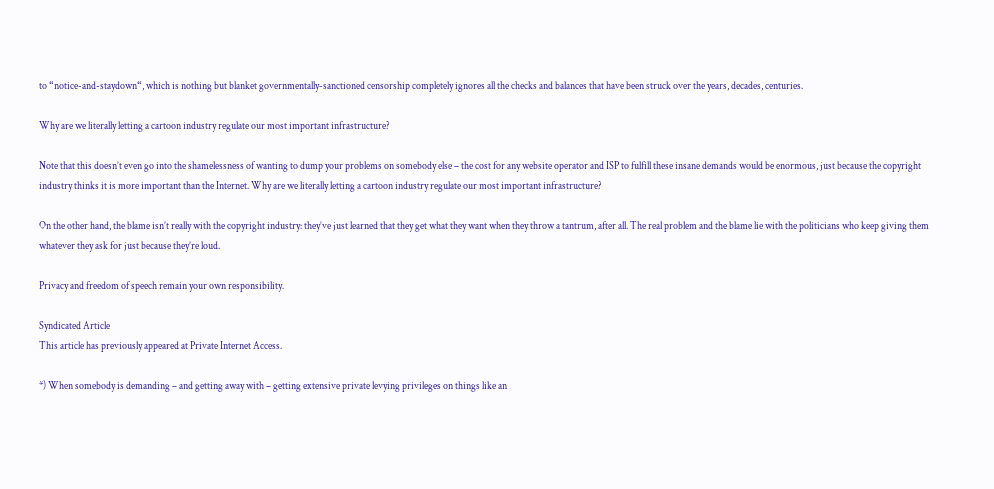to “notice-and-staydown“, which is nothing but blanket governmentally-sanctioned censorship completely ignores all the checks and balances that have been struck over the years, decades, centuries.

Why are we literally letting a cartoon industry regulate our most important infrastructure?

Note that this doesn’t even go into the shamelessness of wanting to dump your problems on somebody else – the cost for any website operator and ISP to fulfill these insane demands would be enormous, just because the copyright industry thinks it is more important than the Internet. Why are we literally letting a cartoon industry regulate our most important infrastructure?

On the other hand, the blame isn’t really with the copyright industry: they’ve just learned that they get what they want when they throw a tantrum, after all. The real problem and the blame lie with the politicians who keep giving them whatever they ask for just because they’re loud.

Privacy and freedom of speech remain your own responsibility.

Syndicated Article
This article has previously appeared at Private Internet Access.

*) When somebody is demanding – and getting away with – getting extensive private levying privileges on things like an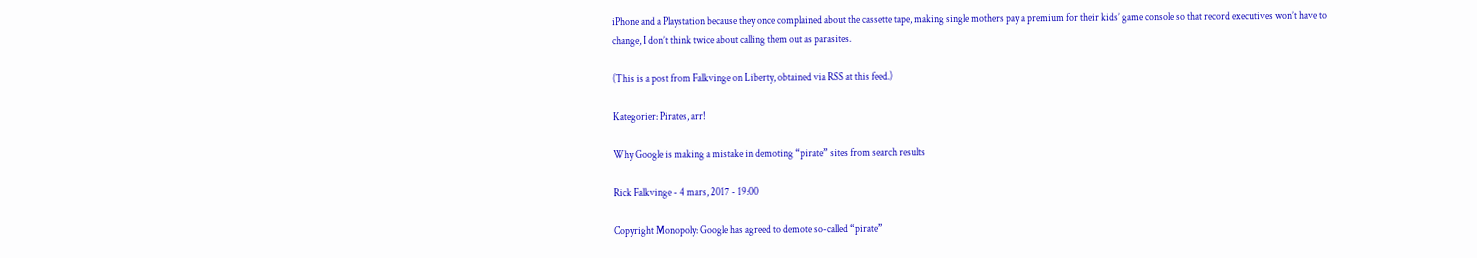iPhone and a Playstation because they once complained about the cassette tape, making single mothers pay a premium for their kids’ game console so that record executives won’t have to change, I don’t think twice about calling them out as parasites.

(This is a post from Falkvinge on Liberty, obtained via RSS at this feed.)

Kategorier: Pirates, arr!

Why Google is making a mistake in demoting “pirate” sites from search results

Rick Falkvinge - 4 mars, 2017 - 19:00

Copyright Monopoly: Google has agreed to demote so-called “pirate”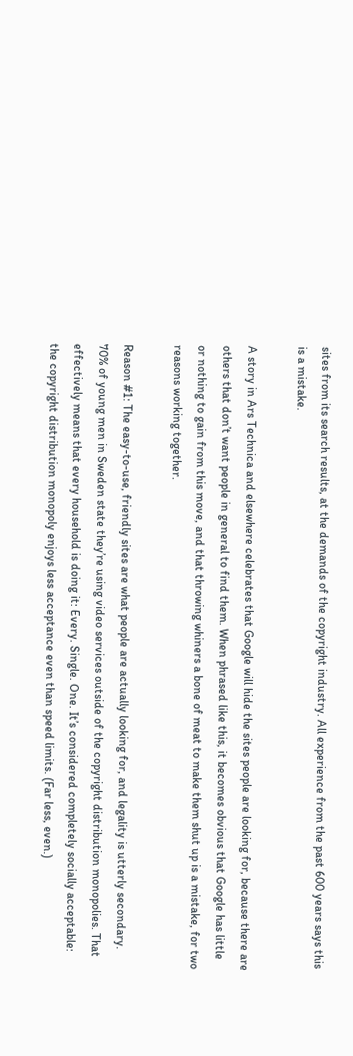sites from its search results, at the demands of the copyright industry. All experience from the past 600 years says this is a mistake.

A story in Ars Technica and elsewhere celebrates that Google will hide the sites people are looking for, because there are others that don’t want people in general to find them. When phrased like this, it becomes obvious that Google has little or nothing to gain from this move, and that throwing whiners a bone of meat to make them shut up is a mistake, for two reasons working together.

Reason #1: The easy-to-use, friendly sites are what people are actually looking for, and legality is utterly secondary. 70% of young men in Sweden state they’re using video services outside of the copyright distribution monopolies. That effectively means that every household is doing it: Every. Single. One. It’s considered completely socially acceptable: the copyright distribution monopoly enjoys less acceptance even than speed limits. (Far less, even.)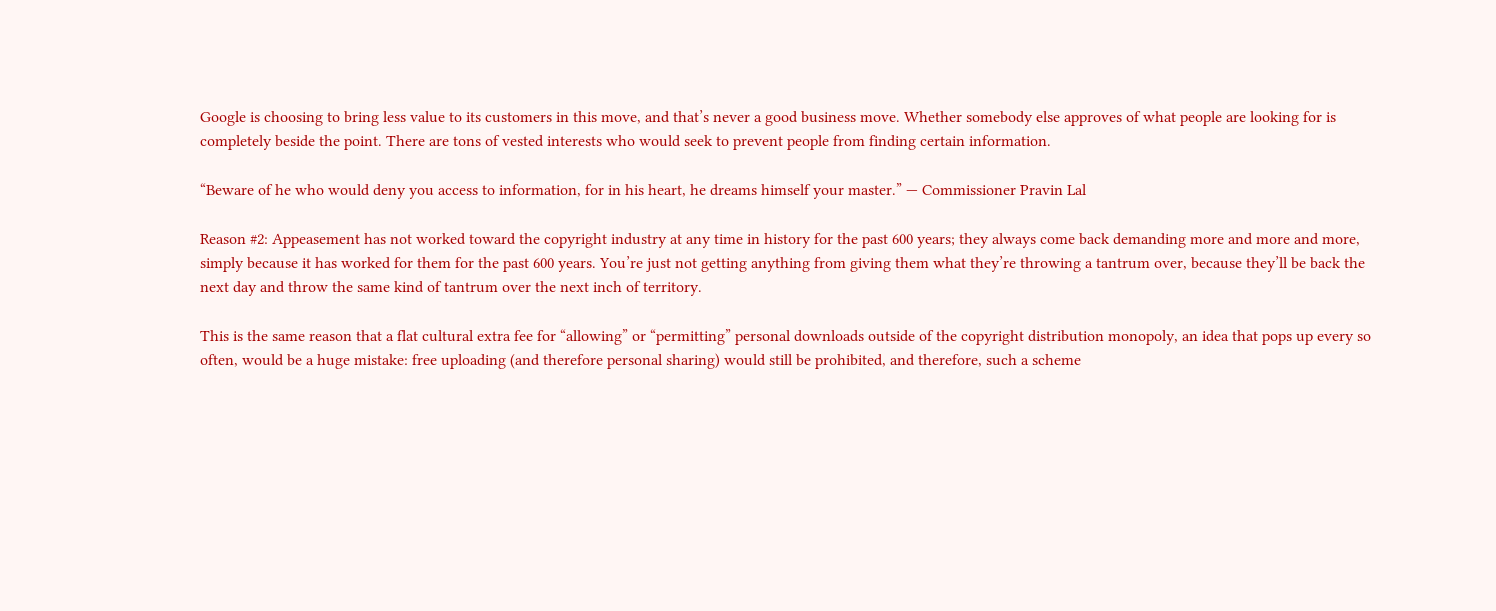Google is choosing to bring less value to its customers in this move, and that’s never a good business move. Whether somebody else approves of what people are looking for is completely beside the point. There are tons of vested interests who would seek to prevent people from finding certain information.

“Beware of he who would deny you access to information, for in his heart, he dreams himself your master.” — Commissioner Pravin Lal

Reason #2: Appeasement has not worked toward the copyright industry at any time in history for the past 600 years; they always come back demanding more and more and more, simply because it has worked for them for the past 600 years. You’re just not getting anything from giving them what they’re throwing a tantrum over, because they’ll be back the next day and throw the same kind of tantrum over the next inch of territory.

This is the same reason that a flat cultural extra fee for “allowing” or “permitting” personal downloads outside of the copyright distribution monopoly, an idea that pops up every so often, would be a huge mistake: free uploading (and therefore personal sharing) would still be prohibited, and therefore, such a scheme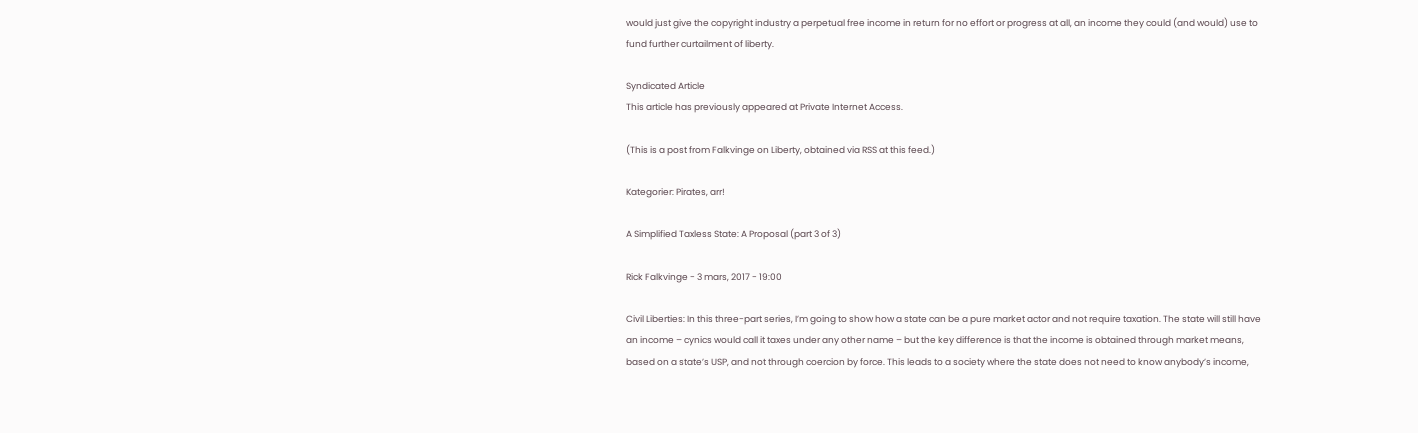would just give the copyright industry a perpetual free income in return for no effort or progress at all, an income they could (and would) use to fund further curtailment of liberty.

Syndicated Article
This article has previously appeared at Private Internet Access.

(This is a post from Falkvinge on Liberty, obtained via RSS at this feed.)

Kategorier: Pirates, arr!

A Simplified Taxless State: A Proposal (part 3 of 3)

Rick Falkvinge - 3 mars, 2017 - 19:00

Civil Liberties: In this three-part series, I’m going to show how a state can be a pure market actor and not require taxation. The state will still have an income – cynics would call it taxes under any other name – but the key difference is that the income is obtained through market means, based on a state’s USP, and not through coercion by force. This leads to a society where the state does not need to know anybody’s income,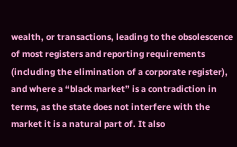wealth, or transactions, leading to the obsolescence of most registers and reporting requirements (including the elimination of a corporate register), and where a “black market” is a contradiction in terms, as the state does not interfere with the market it is a natural part of. It also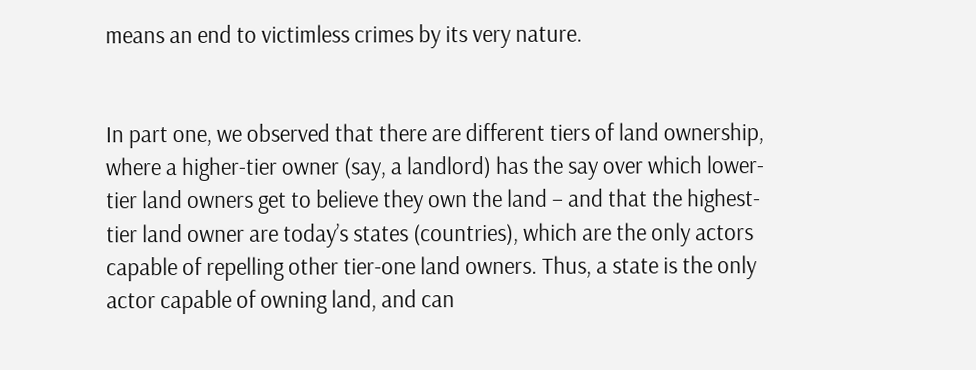means an end to victimless crimes by its very nature.


In part one, we observed that there are different tiers of land ownership, where a higher-tier owner (say, a landlord) has the say over which lower-tier land owners get to believe they own the land – and that the highest-tier land owner are today’s states (countries), which are the only actors capable of repelling other tier-one land owners. Thus, a state is the only actor capable of owning land, and can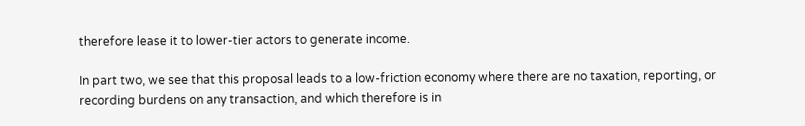therefore lease it to lower-tier actors to generate income.

In part two, we see that this proposal leads to a low-friction economy where there are no taxation, reporting, or recording burdens on any transaction, and which therefore is in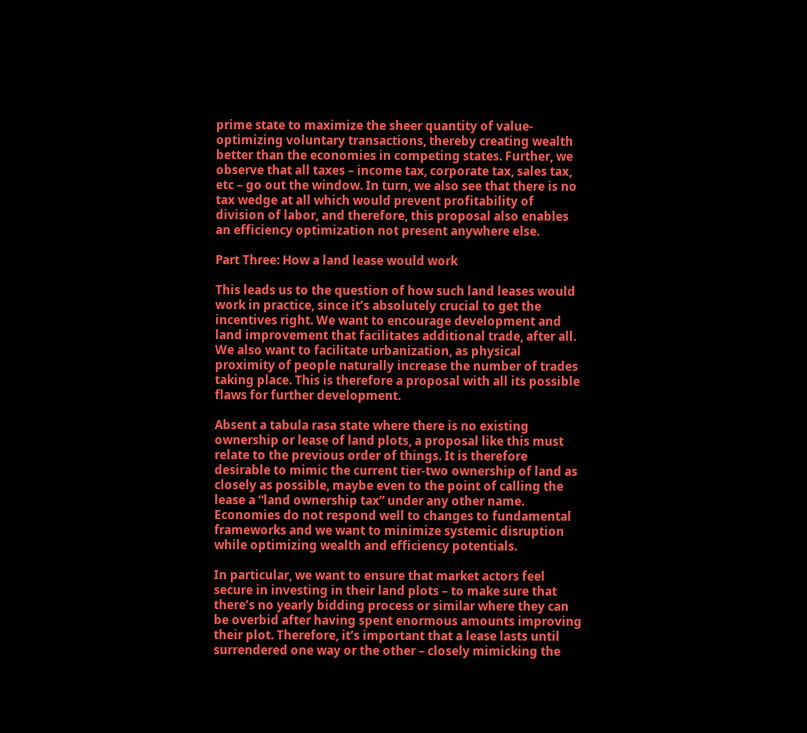prime state to maximize the sheer quantity of value-optimizing voluntary transactions, thereby creating wealth better than the economies in competing states. Further, we observe that all taxes – income tax, corporate tax, sales tax, etc – go out the window. In turn, we also see that there is no tax wedge at all which would prevent profitability of division of labor, and therefore, this proposal also enables an efficiency optimization not present anywhere else.

Part Three: How a land lease would work

This leads us to the question of how such land leases would work in practice, since it’s absolutely crucial to get the incentives right. We want to encourage development and land improvement that facilitates additional trade, after all. We also want to facilitate urbanization, as physical proximity of people naturally increase the number of trades taking place. This is therefore a proposal with all its possible flaws for further development.

Absent a tabula rasa state where there is no existing ownership or lease of land plots, a proposal like this must relate to the previous order of things. It is therefore desirable to mimic the current tier-two ownership of land as closely as possible, maybe even to the point of calling the lease a “land ownership tax” under any other name. Economies do not respond well to changes to fundamental frameworks and we want to minimize systemic disruption while optimizing wealth and efficiency potentials.

In particular, we want to ensure that market actors feel secure in investing in their land plots – to make sure that there’s no yearly bidding process or similar where they can be overbid after having spent enormous amounts improving their plot. Therefore, it’s important that a lease lasts until surrendered one way or the other – closely mimicking the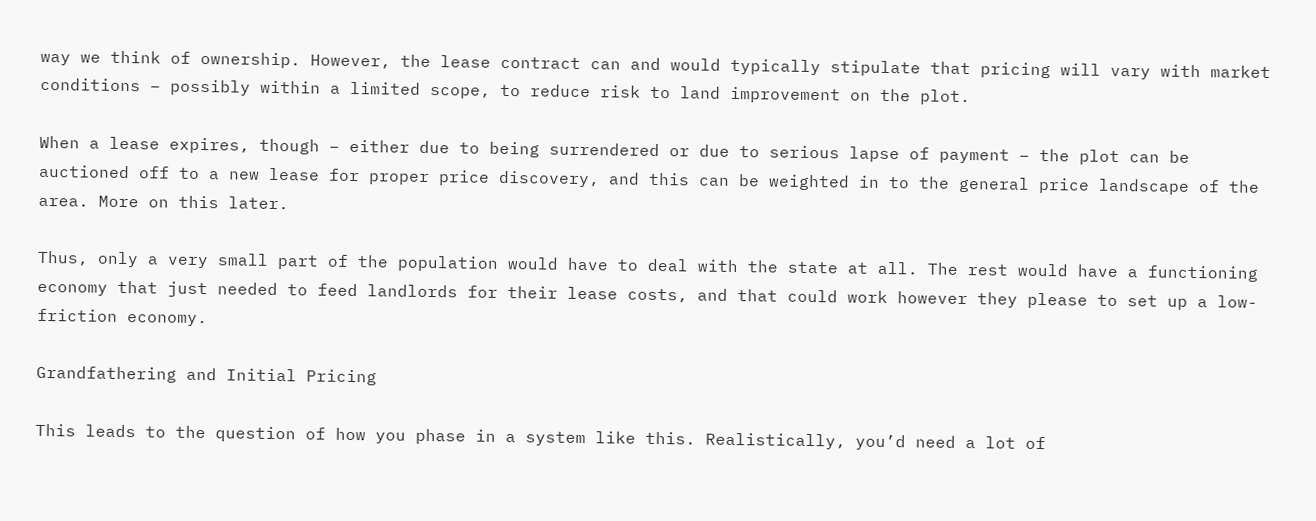way we think of ownership. However, the lease contract can and would typically stipulate that pricing will vary with market conditions – possibly within a limited scope, to reduce risk to land improvement on the plot.

When a lease expires, though – either due to being surrendered or due to serious lapse of payment – the plot can be auctioned off to a new lease for proper price discovery, and this can be weighted in to the general price landscape of the area. More on this later.

Thus, only a very small part of the population would have to deal with the state at all. The rest would have a functioning economy that just needed to feed landlords for their lease costs, and that could work however they please to set up a low-friction economy.

Grandfathering and Initial Pricing

This leads to the question of how you phase in a system like this. Realistically, you’d need a lot of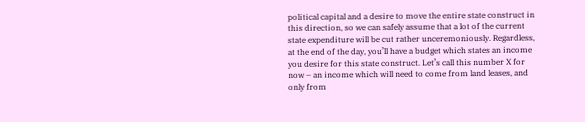political capital and a desire to move the entire state construct in this direction, so we can safely assume that a lot of the current state expenditure will be cut rather unceremoniously. Regardless, at the end of the day, you’ll have a budget which states an income you desire for this state construct. Let’s call this number X for now – an income which will need to come from land leases, and only from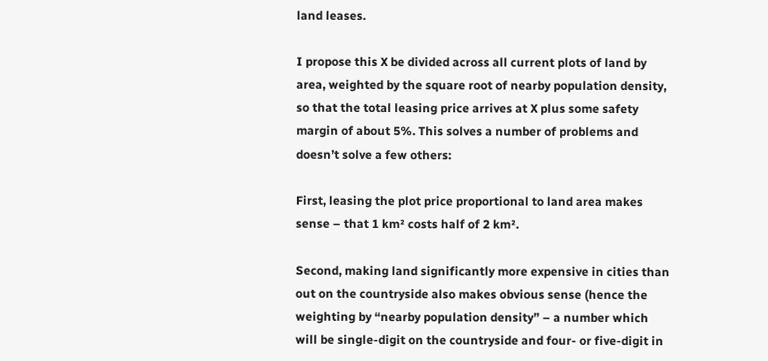land leases.

I propose this X be divided across all current plots of land by area, weighted by the square root of nearby population density, so that the total leasing price arrives at X plus some safety margin of about 5%. This solves a number of problems and doesn’t solve a few others:

First, leasing the plot price proportional to land area makes sense – that 1 km² costs half of 2 km².

Second, making land significantly more expensive in cities than out on the countryside also makes obvious sense (hence the weighting by “nearby population density” – a number which will be single-digit on the countryside and four- or five-digit in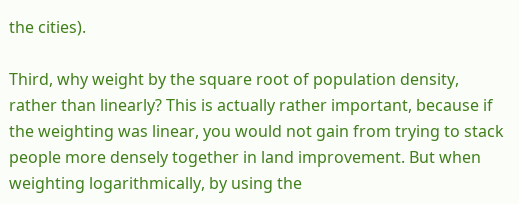the cities).

Third, why weight by the square root of population density, rather than linearly? This is actually rather important, because if the weighting was linear, you would not gain from trying to stack people more densely together in land improvement. But when weighting logarithmically, by using the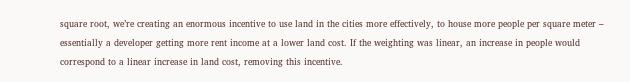square root, we’re creating an enormous incentive to use land in the cities more effectively, to house more people per square meter – essentially a developer getting more rent income at a lower land cost. If the weighting was linear, an increase in people would correspond to a linear increase in land cost, removing this incentive.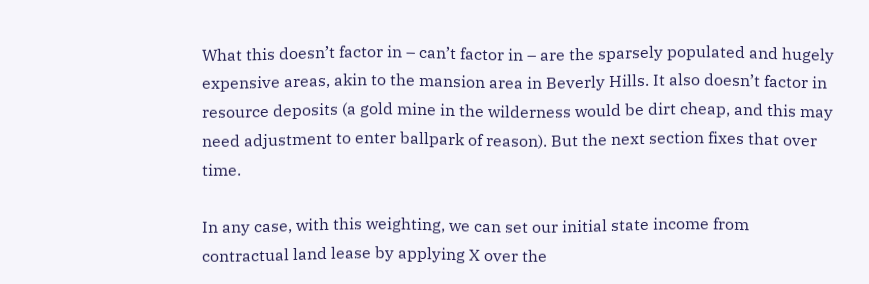What this doesn’t factor in – can’t factor in – are the sparsely populated and hugely expensive areas, akin to the mansion area in Beverly Hills. It also doesn’t factor in resource deposits (a gold mine in the wilderness would be dirt cheap, and this may need adjustment to enter ballpark of reason). But the next section fixes that over time.

In any case, with this weighting, we can set our initial state income from contractual land lease by applying X over the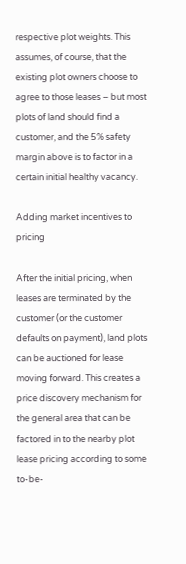respective plot weights. This assumes, of course, that the existing plot owners choose to agree to those leases – but most plots of land should find a customer, and the 5% safety margin above is to factor in a certain initial healthy vacancy.

Adding market incentives to pricing

After the initial pricing, when leases are terminated by the customer (or the customer defaults on payment), land plots can be auctioned for lease moving forward. This creates a price discovery mechanism for the general area that can be factored in to the nearby plot lease pricing according to some to-be-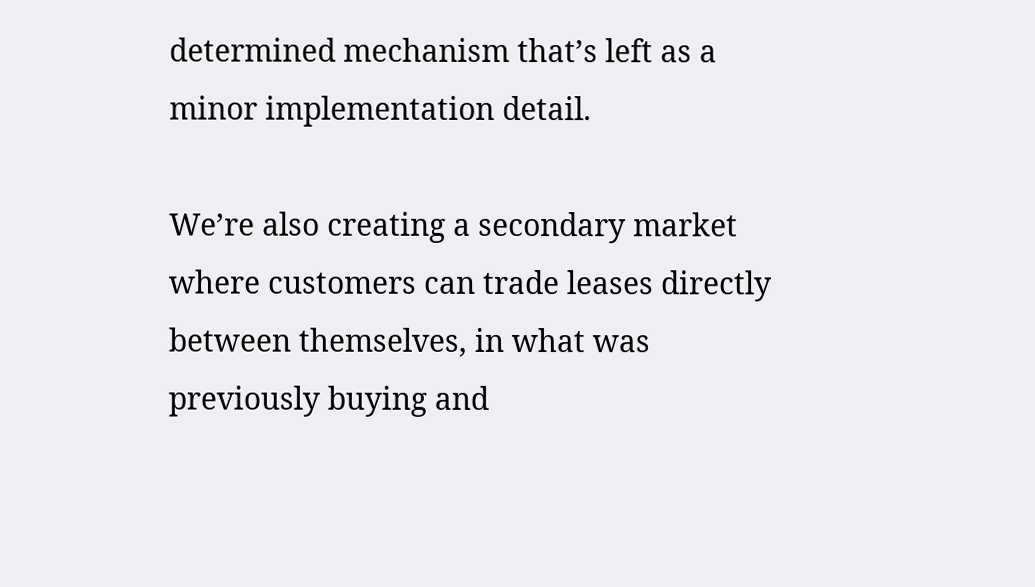determined mechanism that’s left as a minor implementation detail.

We’re also creating a secondary market where customers can trade leases directly between themselves, in what was previously buying and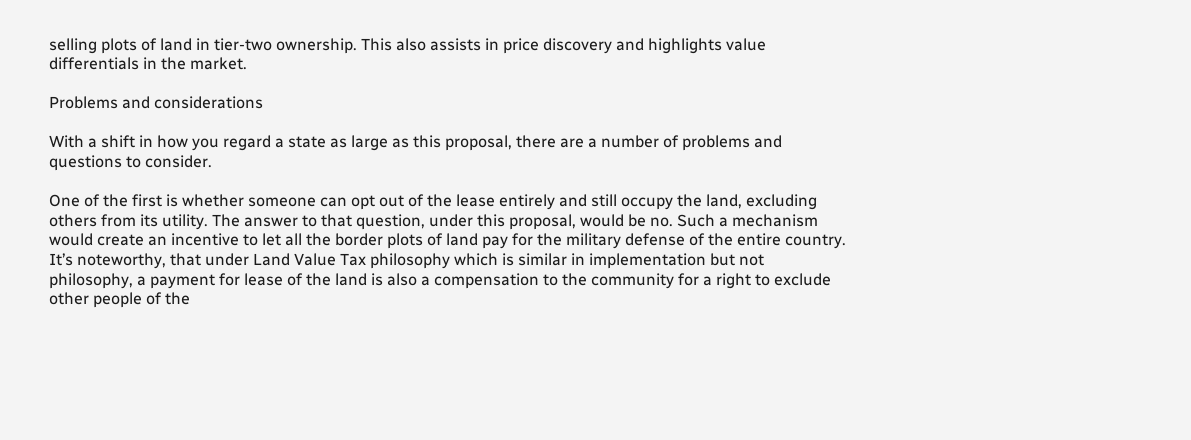selling plots of land in tier-two ownership. This also assists in price discovery and highlights value differentials in the market.

Problems and considerations

With a shift in how you regard a state as large as this proposal, there are a number of problems and questions to consider.

One of the first is whether someone can opt out of the lease entirely and still occupy the land, excluding others from its utility. The answer to that question, under this proposal, would be no. Such a mechanism would create an incentive to let all the border plots of land pay for the military defense of the entire country. It’s noteworthy, that under Land Value Tax philosophy which is similar in implementation but not philosophy, a payment for lease of the land is also a compensation to the community for a right to exclude other people of the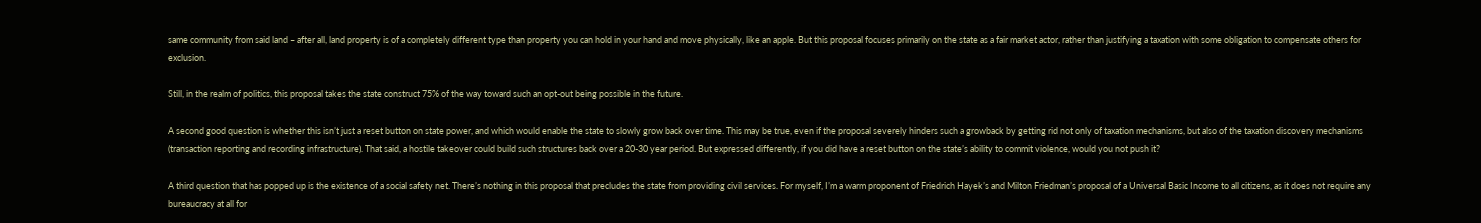same community from said land – after all, land property is of a completely different type than property you can hold in your hand and move physically, like an apple. But this proposal focuses primarily on the state as a fair market actor, rather than justifying a taxation with some obligation to compensate others for exclusion.

Still, in the realm of politics, this proposal takes the state construct 75% of the way toward such an opt-out being possible in the future.

A second good question is whether this isn’t just a reset button on state power, and which would enable the state to slowly grow back over time. This may be true, even if the proposal severely hinders such a growback by getting rid not only of taxation mechanisms, but also of the taxation discovery mechanisms (transaction reporting and recording infrastructure). That said, a hostile takeover could build such structures back over a 20-30 year period. But expressed differently, if you did have a reset button on the state’s ability to commit violence, would you not push it?

A third question that has popped up is the existence of a social safety net. There’s nothing in this proposal that precludes the state from providing civil services. For myself, I’m a warm proponent of Friedrich Hayek’s and Milton Friedman’s proposal of a Universal Basic Income to all citizens, as it does not require any bureaucracy at all for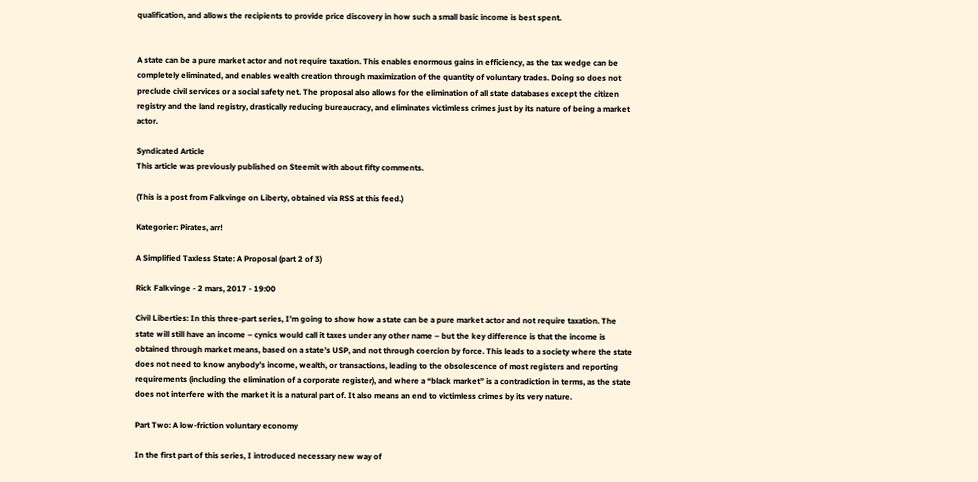qualification, and allows the recipients to provide price discovery in how such a small basic income is best spent.


A state can be a pure market actor and not require taxation. This enables enormous gains in efficiency, as the tax wedge can be completely eliminated, and enables wealth creation through maximization of the quantity of voluntary trades. Doing so does not preclude civil services or a social safety net. The proposal also allows for the elimination of all state databases except the citizen registry and the land registry, drastically reducing bureaucracy, and eliminates victimless crimes just by its nature of being a market actor.

Syndicated Article
This article was previously published on Steemit with about fifty comments.

(This is a post from Falkvinge on Liberty, obtained via RSS at this feed.)

Kategorier: Pirates, arr!

A Simplified Taxless State: A Proposal (part 2 of 3)

Rick Falkvinge - 2 mars, 2017 - 19:00

Civil Liberties: In this three-part series, I’m going to show how a state can be a pure market actor and not require taxation. The state will still have an income – cynics would call it taxes under any other name – but the key difference is that the income is obtained through market means, based on a state’s USP, and not through coercion by force. This leads to a society where the state does not need to know anybody’s income, wealth, or transactions, leading to the obsolescence of most registers and reporting requirements (including the elimination of a corporate register), and where a “black market” is a contradiction in terms, as the state does not interfere with the market it is a natural part of. It also means an end to victimless crimes by its very nature.

Part Two: A low-friction voluntary economy

In the first part of this series, I introduced necessary new way of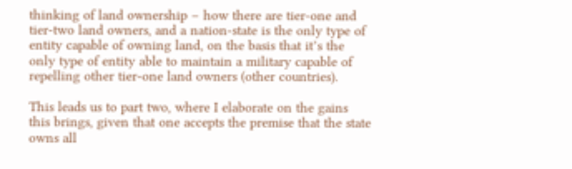thinking of land ownership – how there are tier-one and tier-two land owners, and a nation-state is the only type of entity capable of owning land, on the basis that it’s the only type of entity able to maintain a military capable of repelling other tier-one land owners (other countries).

This leads us to part two, where I elaborate on the gains this brings, given that one accepts the premise that the state owns all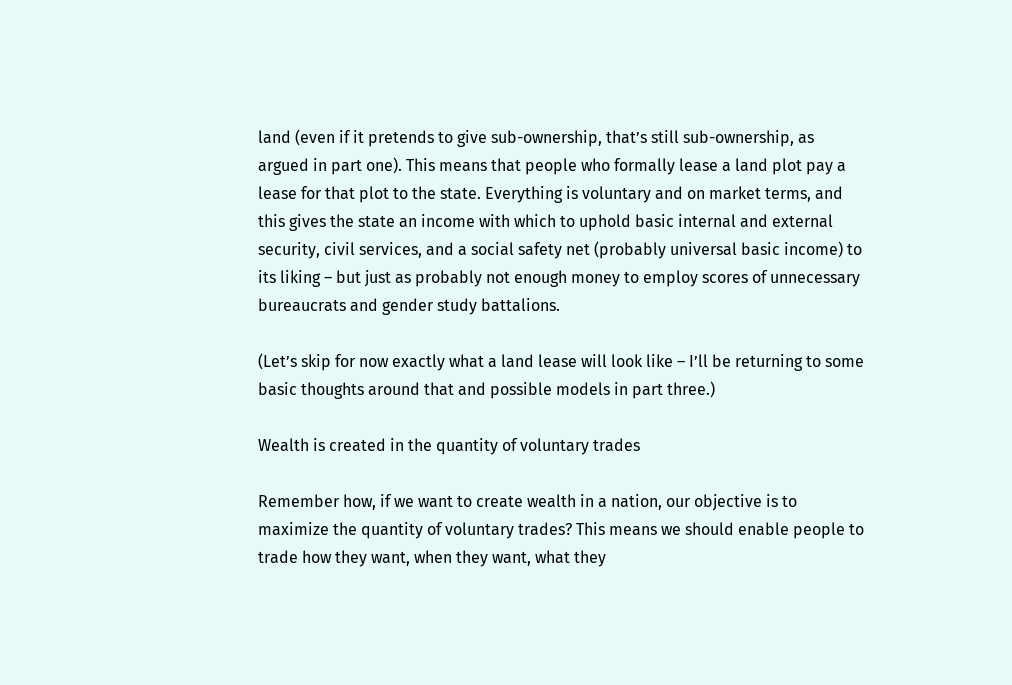land (even if it pretends to give sub-ownership, that’s still sub-ownership, as argued in part one). This means that people who formally lease a land plot pay a lease for that plot to the state. Everything is voluntary and on market terms, and this gives the state an income with which to uphold basic internal and external security, civil services, and a social safety net (probably universal basic income) to its liking – but just as probably not enough money to employ scores of unnecessary bureaucrats and gender study battalions.

(Let’s skip for now exactly what a land lease will look like – I’ll be returning to some basic thoughts around that and possible models in part three.)

Wealth is created in the quantity of voluntary trades

Remember how, if we want to create wealth in a nation, our objective is to maximize the quantity of voluntary trades? This means we should enable people to trade how they want, when they want, what they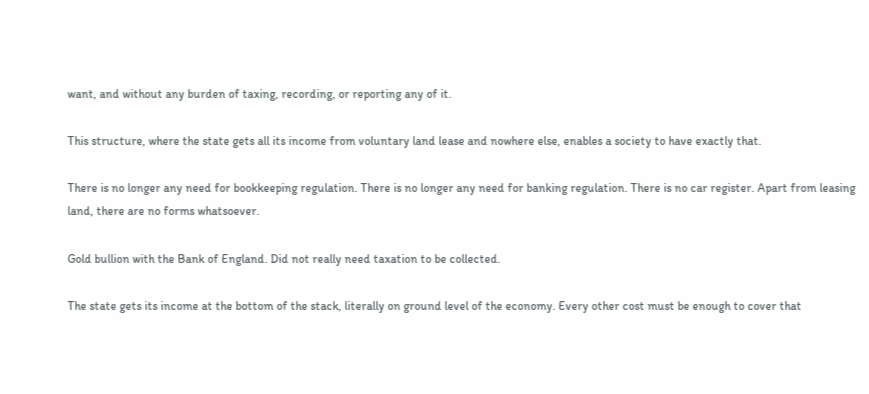want, and without any burden of taxing, recording, or reporting any of it.

This structure, where the state gets all its income from voluntary land lease and nowhere else, enables a society to have exactly that.

There is no longer any need for bookkeeping regulation. There is no longer any need for banking regulation. There is no car register. Apart from leasing land, there are no forms whatsoever.

Gold bullion with the Bank of England. Did not really need taxation to be collected.

The state gets its income at the bottom of the stack, literally on ground level of the economy. Every other cost must be enough to cover that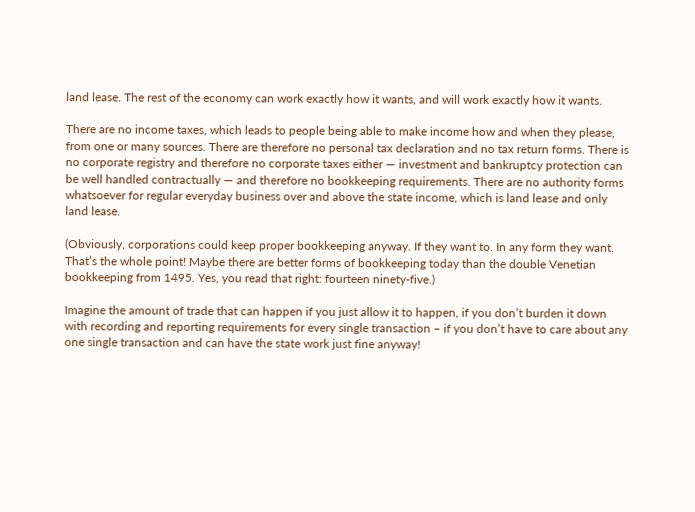land lease. The rest of the economy can work exactly how it wants, and will work exactly how it wants.

There are no income taxes, which leads to people being able to make income how and when they please, from one or many sources. There are therefore no personal tax declaration and no tax return forms. There is no corporate registry and therefore no corporate taxes either — investment and bankruptcy protection can be well handled contractually — and therefore no bookkeeping requirements. There are no authority forms whatsoever for regular everyday business over and above the state income, which is land lease and only land lease.

(Obviously, corporations could keep proper bookkeeping anyway. If they want to. In any form they want. That’s the whole point! Maybe there are better forms of bookkeeping today than the double Venetian bookkeeping from 1495. Yes, you read that right: fourteen ninety-five.)

Imagine the amount of trade that can happen if you just allow it to happen, if you don’t burden it down with recording and reporting requirements for every single transaction – if you don’t have to care about any one single transaction and can have the state work just fine anyway!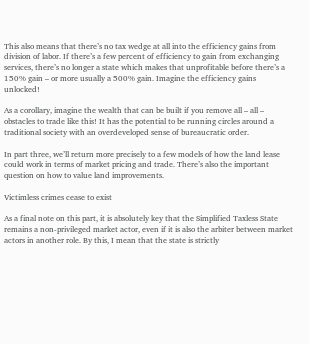This also means that there’s no tax wedge at all into the efficiency gains from division of labor. If there’s a few percent of efficiency to gain from exchanging services, there’s no longer a state which makes that unprofitable before there’s a 150% gain – or more usually a 500% gain. Imagine the efficiency gains unlocked!

As a corollary, imagine the wealth that can be built if you remove all – all – obstacles to trade like this! It has the potential to be running circles around a traditional society with an overdeveloped sense of bureaucratic order.

In part three, we’ll return more precisely to a few models of how the land lease could work in terms of market pricing and trade. There’s also the important question on how to value land improvements.

Victimless crimes cease to exist

As a final note on this part, it is absolutely key that the Simplified Taxless State remains a non-privileged market actor, even if it is also the arbiter between market actors in another role. By this, I mean that the state is strictly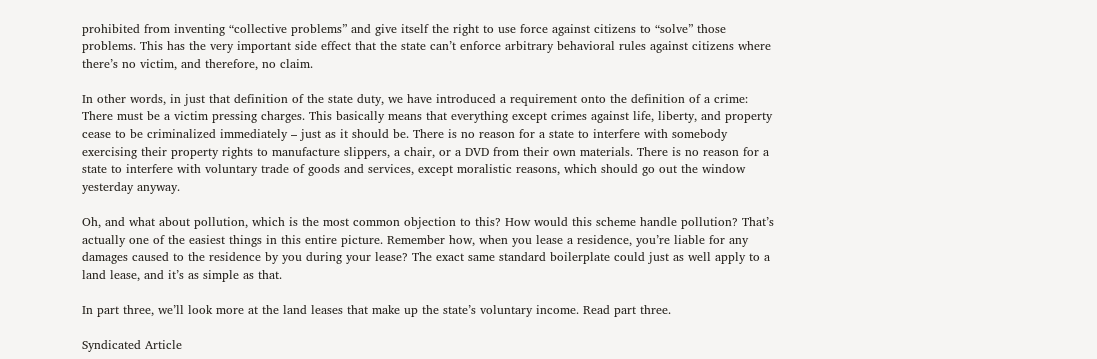prohibited from inventing “collective problems” and give itself the right to use force against citizens to “solve” those problems. This has the very important side effect that the state can’t enforce arbitrary behavioral rules against citizens where there’s no victim, and therefore, no claim.

In other words, in just that definition of the state duty, we have introduced a requirement onto the definition of a crime: There must be a victim pressing charges. This basically means that everything except crimes against life, liberty, and property cease to be criminalized immediately – just as it should be. There is no reason for a state to interfere with somebody exercising their property rights to manufacture slippers, a chair, or a DVD from their own materials. There is no reason for a state to interfere with voluntary trade of goods and services, except moralistic reasons, which should go out the window yesterday anyway.

Oh, and what about pollution, which is the most common objection to this? How would this scheme handle pollution? That’s actually one of the easiest things in this entire picture. Remember how, when you lease a residence, you’re liable for any damages caused to the residence by you during your lease? The exact same standard boilerplate could just as well apply to a land lease, and it’s as simple as that.

In part three, we’ll look more at the land leases that make up the state’s voluntary income. Read part three.

Syndicated Article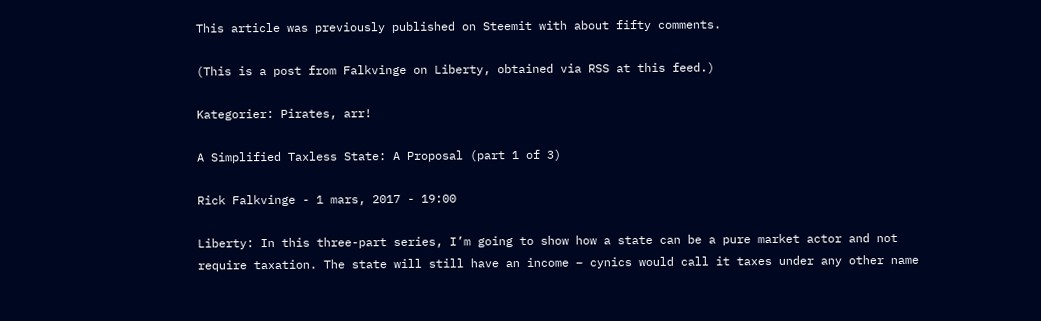This article was previously published on Steemit with about fifty comments.

(This is a post from Falkvinge on Liberty, obtained via RSS at this feed.)

Kategorier: Pirates, arr!

A Simplified Taxless State: A Proposal (part 1 of 3)

Rick Falkvinge - 1 mars, 2017 - 19:00

Liberty: In this three-part series, I’m going to show how a state can be a pure market actor and not require taxation. The state will still have an income – cynics would call it taxes under any other name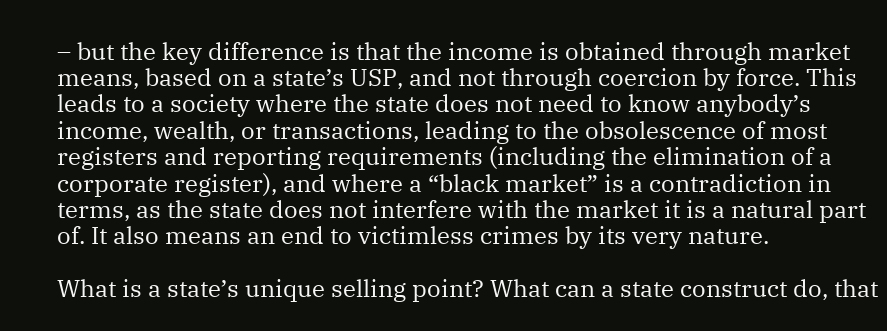– but the key difference is that the income is obtained through market means, based on a state’s USP, and not through coercion by force. This leads to a society where the state does not need to know anybody’s income, wealth, or transactions, leading to the obsolescence of most registers and reporting requirements (including the elimination of a corporate register), and where a “black market” is a contradiction in terms, as the state does not interfere with the market it is a natural part of. It also means an end to victimless crimes by its very nature.

What is a state’s unique selling point? What can a state construct do, that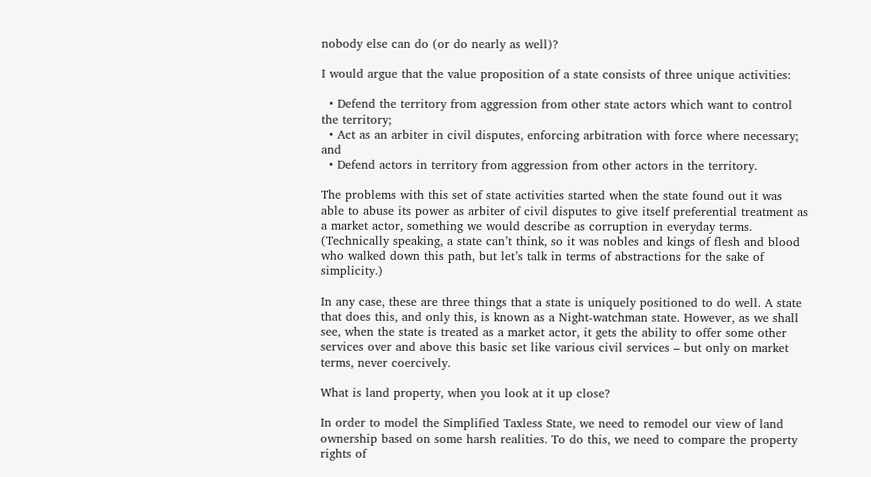nobody else can do (or do nearly as well)?

I would argue that the value proposition of a state consists of three unique activities:

  • Defend the territory from aggression from other state actors which want to control the territory;
  • Act as an arbiter in civil disputes, enforcing arbitration with force where necessary; and
  • Defend actors in territory from aggression from other actors in the territory.

The problems with this set of state activities started when the state found out it was able to abuse its power as arbiter of civil disputes to give itself preferential treatment as a market actor, something we would describe as corruption in everyday terms. (Technically speaking, a state can’t think, so it was nobles and kings of flesh and blood who walked down this path, but let’s talk in terms of abstractions for the sake of simplicity.)

In any case, these are three things that a state is uniquely positioned to do well. A state that does this, and only this, is known as a Night-watchman state. However, as we shall see, when the state is treated as a market actor, it gets the ability to offer some other services over and above this basic set like various civil services – but only on market terms, never coercively.

What is land property, when you look at it up close?

In order to model the Simplified Taxless State, we need to remodel our view of land ownership based on some harsh realities. To do this, we need to compare the property rights of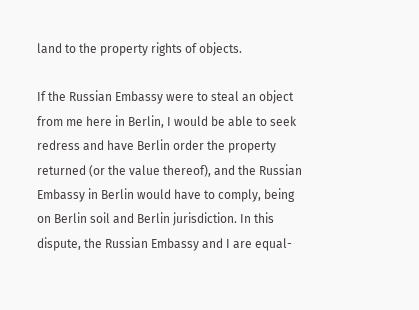land to the property rights of objects.

If the Russian Embassy were to steal an object from me here in Berlin, I would be able to seek redress and have Berlin order the property returned (or the value thereof), and the Russian Embassy in Berlin would have to comply, being on Berlin soil and Berlin jurisdiction. In this dispute, the Russian Embassy and I are equal-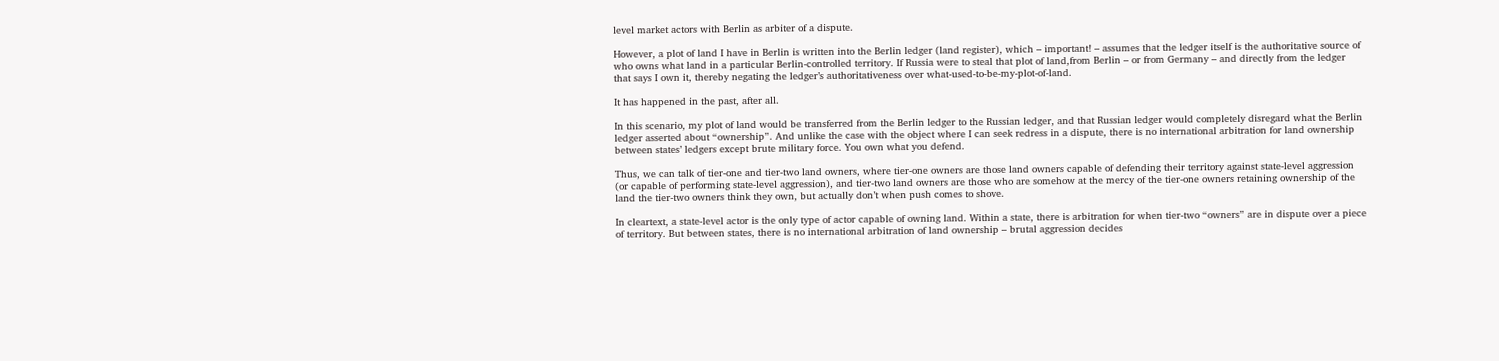level market actors with Berlin as arbiter of a dispute.

However, a plot of land I have in Berlin is written into the Berlin ledger (land register), which – important! – assumes that the ledger itself is the authoritative source of who owns what land in a particular Berlin-controlled territory. If Russia were to steal that plot of land,from Berlin – or from Germany – and directly from the ledger that says I own it, thereby negating the ledger’s authoritativeness over what-used-to-be-my-plot-of-land.

It has happened in the past, after all.

In this scenario, my plot of land would be transferred from the Berlin ledger to the Russian ledger, and that Russian ledger would completely disregard what the Berlin ledger asserted about “ownership”. And unlike the case with the object where I can seek redress in a dispute, there is no international arbitration for land ownership between states’ ledgers except brute military force. You own what you defend.

Thus, we can talk of tier-one and tier-two land owners, where tier-one owners are those land owners capable of defending their territory against state-level aggression (or capable of performing state-level aggression), and tier-two land owners are those who are somehow at the mercy of the tier-one owners retaining ownership of the land the tier-two owners think they own, but actually don’t when push comes to shove.

In cleartext, a state-level actor is the only type of actor capable of owning land. Within a state, there is arbitration for when tier-two “owners” are in dispute over a piece of territory. But between states, there is no international arbitration of land ownership – brutal aggression decides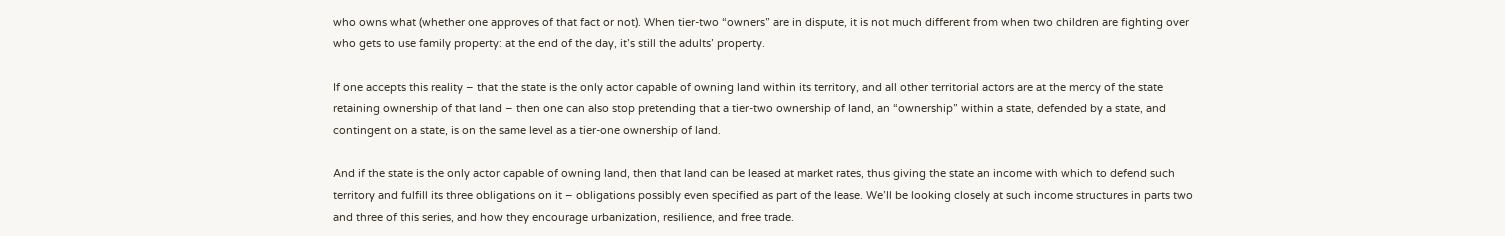who owns what (whether one approves of that fact or not). When tier-two “owners” are in dispute, it is not much different from when two children are fighting over who gets to use family property: at the end of the day, it’s still the adults’ property.

If one accepts this reality – that the state is the only actor capable of owning land within its territory, and all other territorial actors are at the mercy of the state retaining ownership of that land – then one can also stop pretending that a tier-two ownership of land, an “ownership” within a state, defended by a state, and contingent on a state, is on the same level as a tier-one ownership of land.

And if the state is the only actor capable of owning land, then that land can be leased at market rates, thus giving the state an income with which to defend such territory and fulfill its three obligations on it – obligations possibly even specified as part of the lease. We’ll be looking closely at such income structures in parts two and three of this series, and how they encourage urbanization, resilience, and free trade.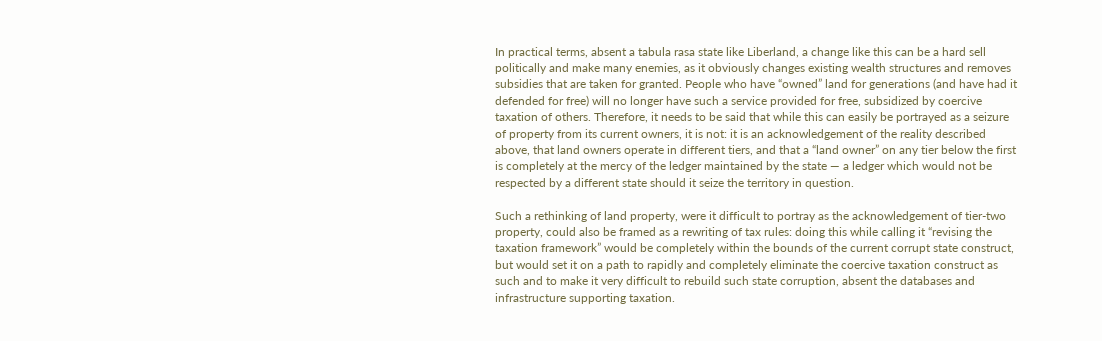In practical terms, absent a tabula rasa state like Liberland, a change like this can be a hard sell politically and make many enemies, as it obviously changes existing wealth structures and removes subsidies that are taken for granted. People who have “owned” land for generations (and have had it defended for free) will no longer have such a service provided for free, subsidized by coercive taxation of others. Therefore, it needs to be said that while this can easily be portrayed as a seizure of property from its current owners, it is not: it is an acknowledgement of the reality described above, that land owners operate in different tiers, and that a “land owner” on any tier below the first is completely at the mercy of the ledger maintained by the state — a ledger which would not be respected by a different state should it seize the territory in question.

Such a rethinking of land property, were it difficult to portray as the acknowledgement of tier-two property, could also be framed as a rewriting of tax rules: doing this while calling it “revising the taxation framework” would be completely within the bounds of the current corrupt state construct, but would set it on a path to rapidly and completely eliminate the coercive taxation construct as such and to make it very difficult to rebuild such state corruption, absent the databases and infrastructure supporting taxation.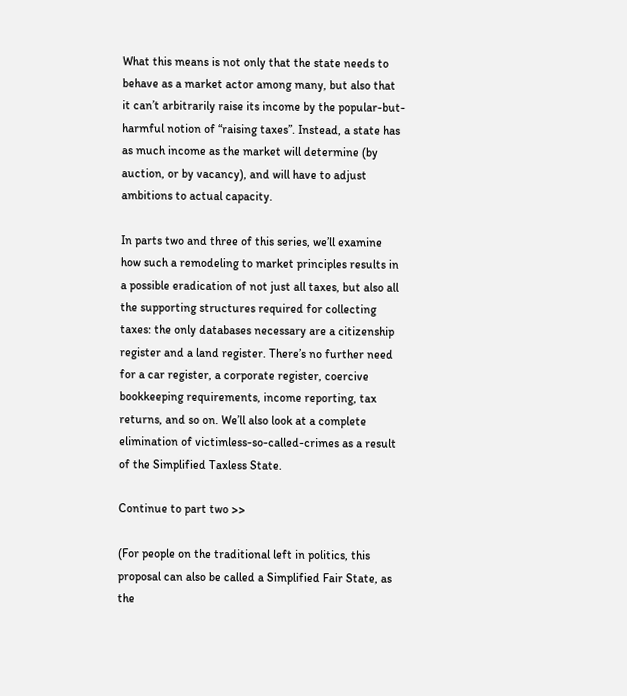What this means is not only that the state needs to behave as a market actor among many, but also that it can’t arbitrarily raise its income by the popular-but-harmful notion of “raising taxes”. Instead, a state has as much income as the market will determine (by auction, or by vacancy), and will have to adjust ambitions to actual capacity.

In parts two and three of this series, we’ll examine how such a remodeling to market principles results in a possible eradication of not just all taxes, but also all the supporting structures required for collecting taxes: the only databases necessary are a citizenship register and a land register. There’s no further need for a car register, a corporate register, coercive bookkeeping requirements, income reporting, tax returns, and so on. We’ll also look at a complete elimination of victimless-so-called-crimes as a result of the Simplified Taxless State.

Continue to part two >>

(For people on the traditional left in politics, this proposal can also be called a Simplified Fair State, as the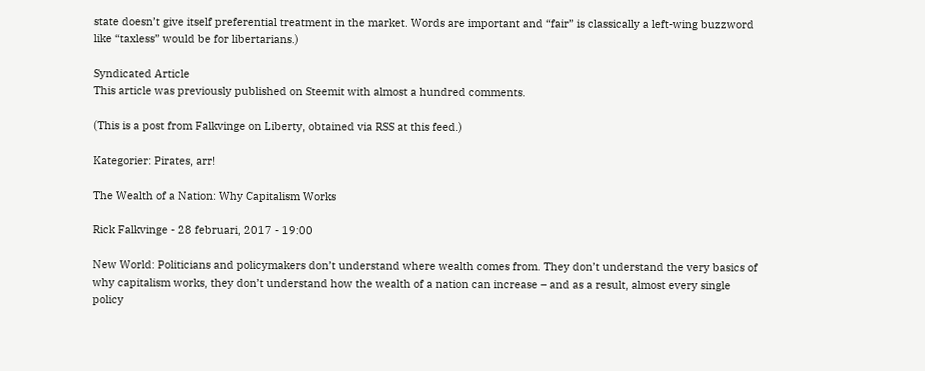state doesn’t give itself preferential treatment in the market. Words are important and “fair” is classically a left-wing buzzword like “taxless” would be for libertarians.)

Syndicated Article
This article was previously published on Steemit with almost a hundred comments.

(This is a post from Falkvinge on Liberty, obtained via RSS at this feed.)

Kategorier: Pirates, arr!

The Wealth of a Nation: Why Capitalism Works

Rick Falkvinge - 28 februari, 2017 - 19:00

New World: Politicians and policymakers don’t understand where wealth comes from. They don’t understand the very basics of why capitalism works, they don’t understand how the wealth of a nation can increase – and as a result, almost every single policy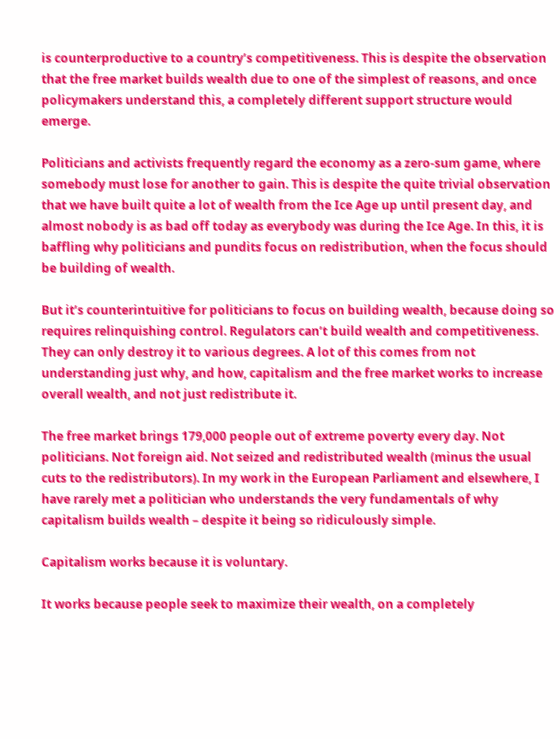is counterproductive to a country’s competitiveness. This is despite the observation that the free market builds wealth due to one of the simplest of reasons, and once policymakers understand this, a completely different support structure would emerge.

Politicians and activists frequently regard the economy as a zero-sum game, where somebody must lose for another to gain. This is despite the quite trivial observation that we have built quite a lot of wealth from the Ice Age up until present day, and almost nobody is as bad off today as everybody was during the Ice Age. In this, it is baffling why politicians and pundits focus on redistribution, when the focus should be building of wealth.

But it’s counterintuitive for politicians to focus on building wealth, because doing so requires relinquishing control. Regulators can’t build wealth and competitiveness. They can only destroy it to various degrees. A lot of this comes from not understanding just why, and how, capitalism and the free market works to increase overall wealth, and not just redistribute it.

The free market brings 179,000 people out of extreme poverty every day. Not politicians. Not foreign aid. Not seized and redistributed wealth (minus the usual cuts to the redistributors). In my work in the European Parliament and elsewhere, I have rarely met a politician who understands the very fundamentals of why capitalism builds wealth – despite it being so ridiculously simple.

Capitalism works because it is voluntary.

It works because people seek to maximize their wealth, on a completely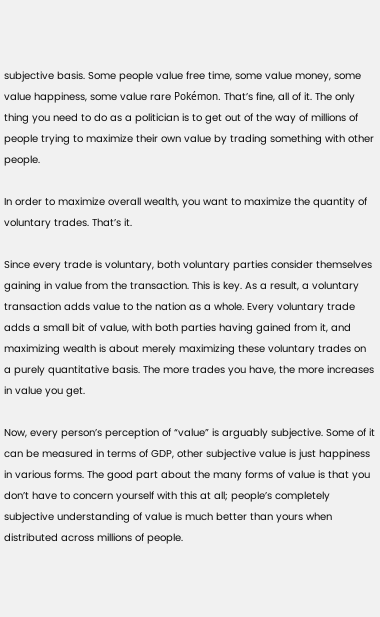subjective basis. Some people value free time, some value money, some value happiness, some value rare Pokémon. That’s fine, all of it. The only thing you need to do as a politician is to get out of the way of millions of people trying to maximize their own value by trading something with other people.

In order to maximize overall wealth, you want to maximize the quantity of voluntary trades. That’s it.

Since every trade is voluntary, both voluntary parties consider themselves gaining in value from the transaction. This is key. As a result, a voluntary transaction adds value to the nation as a whole. Every voluntary trade adds a small bit of value, with both parties having gained from it, and maximizing wealth is about merely maximizing these voluntary trades on a purely quantitative basis. The more trades you have, the more increases in value you get.

Now, every person’s perception of “value” is arguably subjective. Some of it can be measured in terms of GDP, other subjective value is just happiness in various forms. The good part about the many forms of value is that you don’t have to concern yourself with this at all; people’s completely subjective understanding of value is much better than yours when distributed across millions of people.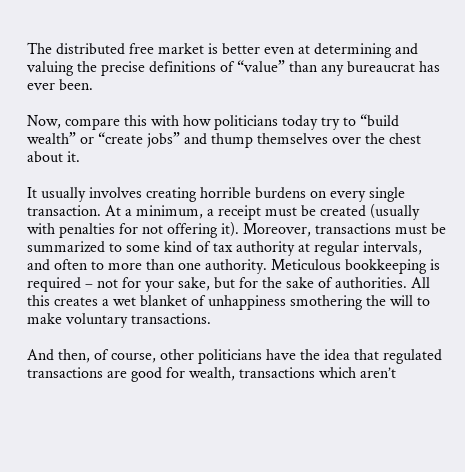The distributed free market is better even at determining and valuing the precise definitions of “value” than any bureaucrat has ever been.

Now, compare this with how politicians today try to “build wealth” or “create jobs” and thump themselves over the chest about it.

It usually involves creating horrible burdens on every single transaction. At a minimum, a receipt must be created (usually with penalties for not offering it). Moreover, transactions must be summarized to some kind of tax authority at regular intervals, and often to more than one authority. Meticulous bookkeeping is required – not for your sake, but for the sake of authorities. All this creates a wet blanket of unhappiness smothering the will to make voluntary transactions.

And then, of course, other politicians have the idea that regulated transactions are good for wealth, transactions which aren’t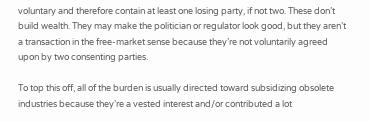voluntary and therefore contain at least one losing party, if not two. These don’t build wealth. They may make the politician or regulator look good, but they aren’t a transaction in the free-market sense because they’re not voluntarily agreed upon by two consenting parties.

To top this off, all of the burden is usually directed toward subsidizing obsolete industries because they’re a vested interest and/or contributed a lot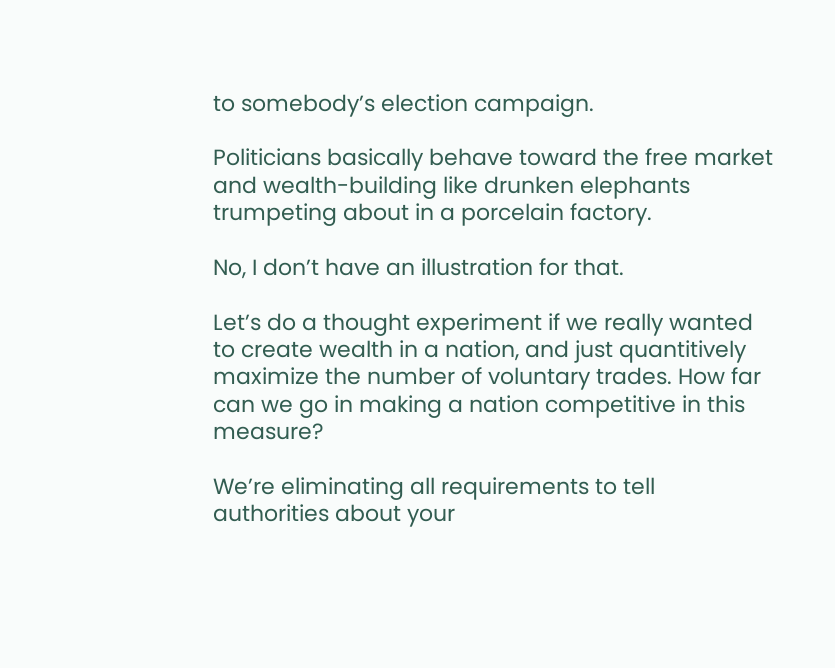to somebody’s election campaign.

Politicians basically behave toward the free market and wealth-building like drunken elephants trumpeting about in a porcelain factory.

No, I don’t have an illustration for that.

Let’s do a thought experiment if we really wanted to create wealth in a nation, and just quantitively maximize the number of voluntary trades. How far can we go in making a nation competitive in this measure?

We’re eliminating all requirements to tell authorities about your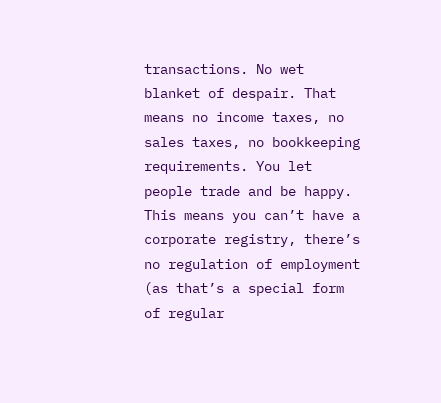transactions. No wet blanket of despair. That means no income taxes, no sales taxes, no bookkeeping requirements. You let people trade and be happy. This means you can’t have a corporate registry, there’s no regulation of employment (as that’s a special form of regular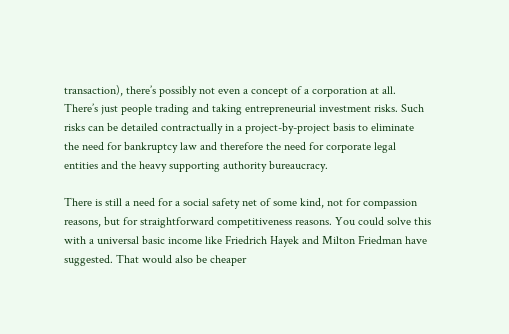transaction), there’s possibly not even a concept of a corporation at all. There’s just people trading and taking entrepreneurial investment risks. Such risks can be detailed contractually in a project-by-project basis to eliminate the need for bankruptcy law and therefore the need for corporate legal entities and the heavy supporting authority bureaucracy.

There is still a need for a social safety net of some kind, not for compassion reasons, but for straightforward competitiveness reasons. You could solve this with a universal basic income like Friedrich Hayek and Milton Friedman have suggested. That would also be cheaper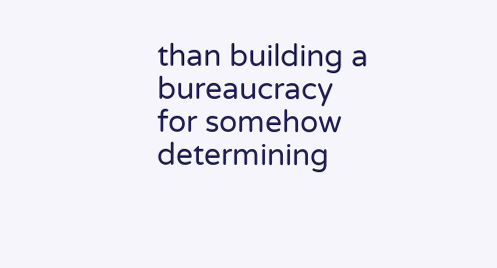than building a bureaucracy for somehow determining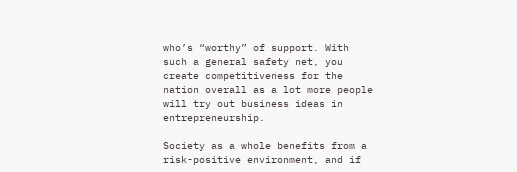who’s “worthy” of support. With such a general safety net, you create competitiveness for the nation overall as a lot more people will try out business ideas in entrepreneurship.

Society as a whole benefits from a risk-positive environment, and if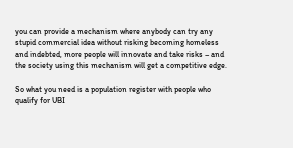you can provide a mechanism where anybody can try any stupid commercial idea without risking becoming homeless and indebted, more people will innovate and take risks – and the society using this mechanism will get a competitive edge.

So what you need is a population register with people who qualify for UBI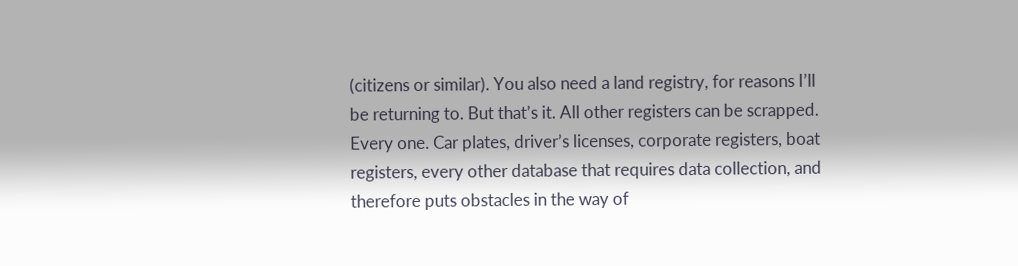(citizens or similar). You also need a land registry, for reasons I’ll be returning to. But that’s it. All other registers can be scrapped. Every one. Car plates, driver’s licenses, corporate registers, boat registers, every other database that requires data collection, and therefore puts obstacles in the way of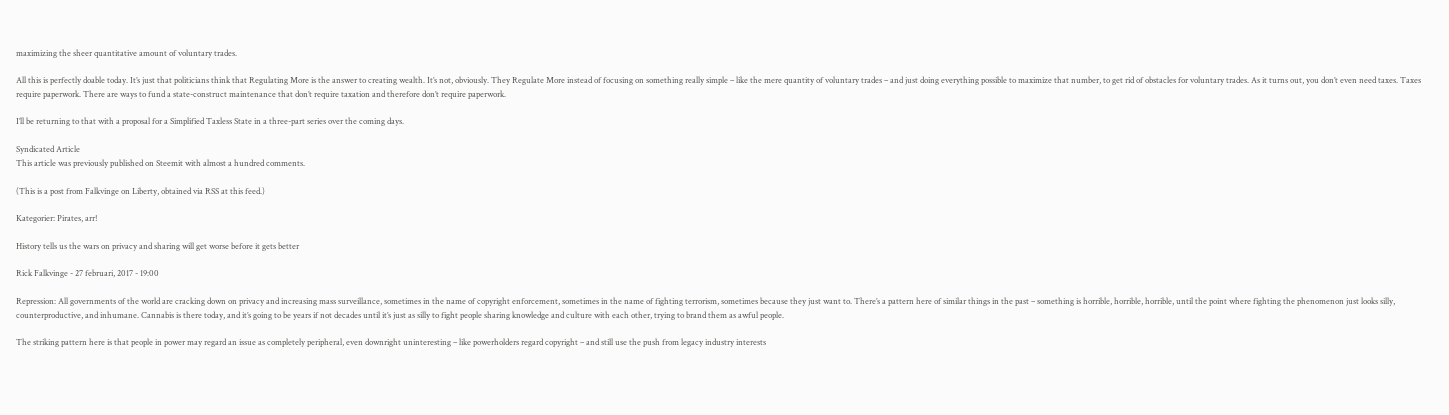maximizing the sheer quantitative amount of voluntary trades.

All this is perfectly doable today. It’s just that politicians think that Regulating More is the answer to creating wealth. It’s not, obviously. They Regulate More instead of focusing on something really simple – like the mere quantity of voluntary trades – and just doing everything possible to maximize that number, to get rid of obstacles for voluntary trades. As it turns out, you don’t even need taxes. Taxes require paperwork. There are ways to fund a state-construct maintenance that don’t require taxation and therefore don’t require paperwork.

I’ll be returning to that with a proposal for a Simplified Taxless State in a three-part series over the coming days.

Syndicated Article
This article was previously published on Steemit with almost a hundred comments.

(This is a post from Falkvinge on Liberty, obtained via RSS at this feed.)

Kategorier: Pirates, arr!

History tells us the wars on privacy and sharing will get worse before it gets better

Rick Falkvinge - 27 februari, 2017 - 19:00

Repression: All governments of the world are cracking down on privacy and increasing mass surveillance, sometimes in the name of copyright enforcement, sometimes in the name of fighting terrorism, sometimes because they just want to. There’s a pattern here of similar things in the past – something is horrible, horrible, horrible, until the point where fighting the phenomenon just looks silly, counterproductive, and inhumane. Cannabis is there today, and it’s going to be years if not decades until it’s just as silly to fight people sharing knowledge and culture with each other, trying to brand them as awful people.

The striking pattern here is that people in power may regard an issue as completely peripheral, even downright uninteresting – like powerholders regard copyright – and still use the push from legacy industry interests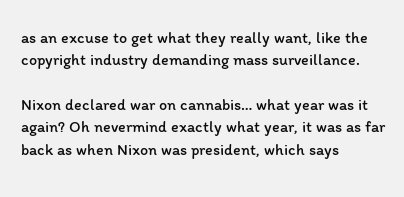as an excuse to get what they really want, like the copyright industry demanding mass surveillance.

Nixon declared war on cannabis… what year was it again? Oh nevermind exactly what year, it was as far back as when Nixon was president, which says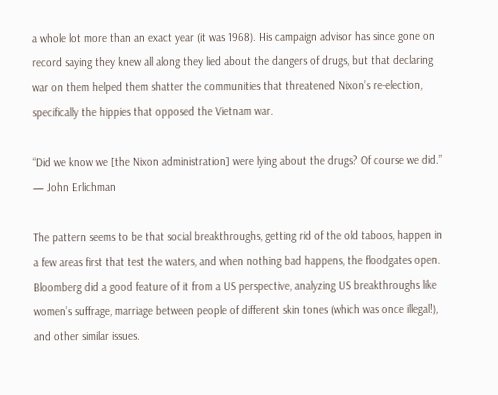a whole lot more than an exact year (it was 1968). His campaign advisor has since gone on record saying they knew all along they lied about the dangers of drugs, but that declaring war on them helped them shatter the communities that threatened Nixon’s re-election, specifically the hippies that opposed the Vietnam war.

“Did we know we [the Nixon administration] were lying about the drugs? Of course we did.” — John Erlichman

The pattern seems to be that social breakthroughs, getting rid of the old taboos, happen in a few areas first that test the waters, and when nothing bad happens, the floodgates open. Bloomberg did a good feature of it from a US perspective, analyzing US breakthroughs like women’s suffrage, marriage between people of different skin tones (which was once illegal!), and other similar issues.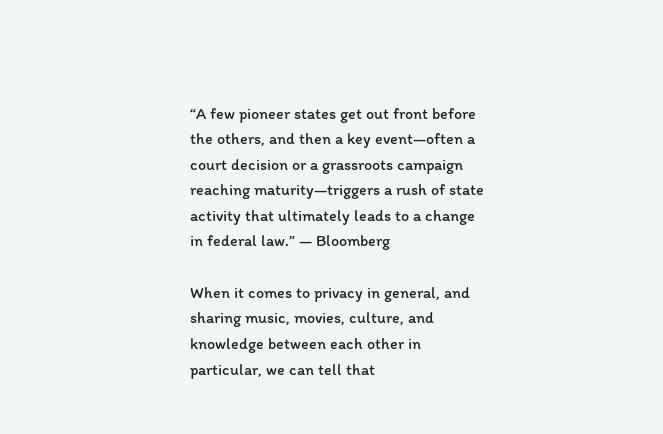“A few pioneer states get out front before the others, and then a key event—often a court decision or a grassroots campaign reaching maturity—triggers a rush of state activity that ultimately leads to a change in federal law.” — Bloomberg

When it comes to privacy in general, and sharing music, movies, culture, and knowledge between each other in particular, we can tell that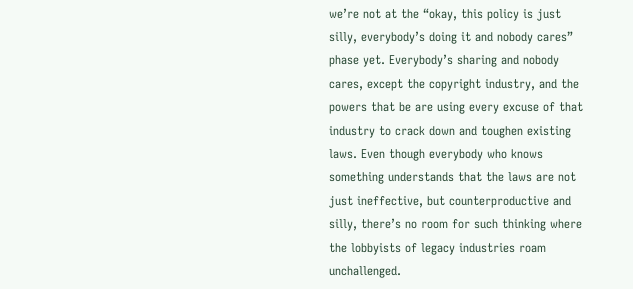we’re not at the “okay, this policy is just silly, everybody’s doing it and nobody cares” phase yet. Everybody’s sharing and nobody cares, except the copyright industry, and the powers that be are using every excuse of that industry to crack down and toughen existing laws. Even though everybody who knows something understands that the laws are not just ineffective, but counterproductive and silly, there’s no room for such thinking where the lobbyists of legacy industries roam unchallenged.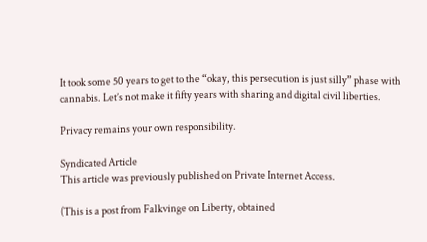It took some 50 years to get to the “okay, this persecution is just silly” phase with cannabis. Let’s not make it fifty years with sharing and digital civil liberties.

Privacy remains your own responsibility.

Syndicated Article
This article was previously published on Private Internet Access.

(This is a post from Falkvinge on Liberty, obtained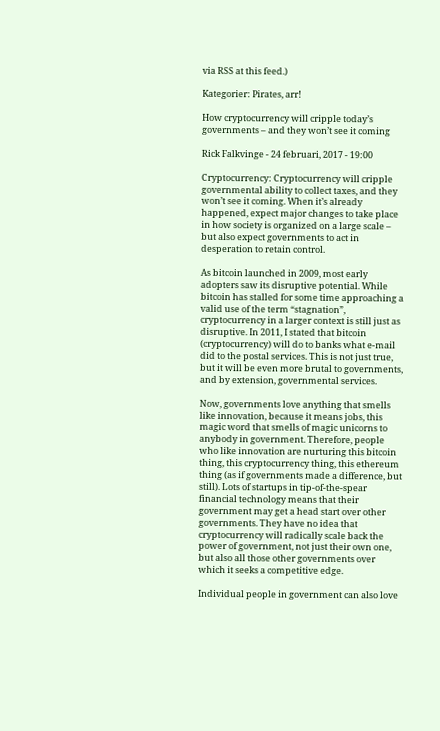via RSS at this feed.)

Kategorier: Pirates, arr!

How cryptocurrency will cripple today’s governments – and they won’t see it coming

Rick Falkvinge - 24 februari, 2017 - 19:00

Cryptocurrency: Cryptocurrency will cripple governmental ability to collect taxes, and they won’t see it coming. When it’s already happened, expect major changes to take place in how society is organized on a large scale – but also expect governments to act in desperation to retain control.

As bitcoin launched in 2009, most early adopters saw its disruptive potential. While bitcoin has stalled for some time approaching a valid use of the term “stagnation”, cryptocurrency in a larger context is still just as disruptive. In 2011, I stated that bitcoin (cryptocurrency) will do to banks what e-mail did to the postal services. This is not just true, but it will be even more brutal to governments, and by extension, governmental services.

Now, governments love anything that smells like innovation, because it means jobs, this magic word that smells of magic unicorns to anybody in government. Therefore, people who like innovation are nurturing this bitcoin thing, this cryptocurrency thing, this ethereum thing (as if governments made a difference, but still). Lots of startups in tip-of-the-spear financial technology means that their government may get a head start over other governments. They have no idea that cryptocurrency will radically scale back the power of government, not just their own one, but also all those other governments over which it seeks a competitive edge.

Individual people in government can also love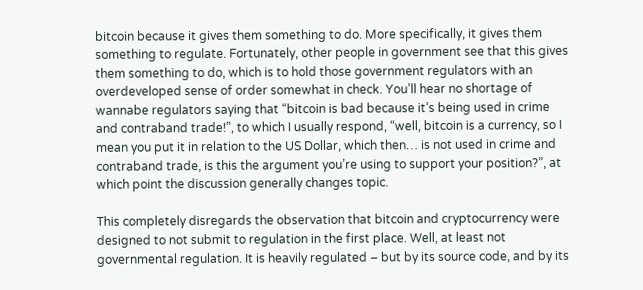bitcoin because it gives them something to do. More specifically, it gives them something to regulate. Fortunately, other people in government see that this gives them something to do, which is to hold those government regulators with an overdeveloped sense of order somewhat in check. You’ll hear no shortage of wannabe regulators saying that “bitcoin is bad because it’s being used in crime and contraband trade!”, to which I usually respond, “well, bitcoin is a currency, so I mean you put it in relation to the US Dollar, which then… is not used in crime and contraband trade, is this the argument you’re using to support your position?”, at which point the discussion generally changes topic.

This completely disregards the observation that bitcoin and cryptocurrency were designed to not submit to regulation in the first place. Well, at least not governmental regulation. It is heavily regulated – but by its source code, and by its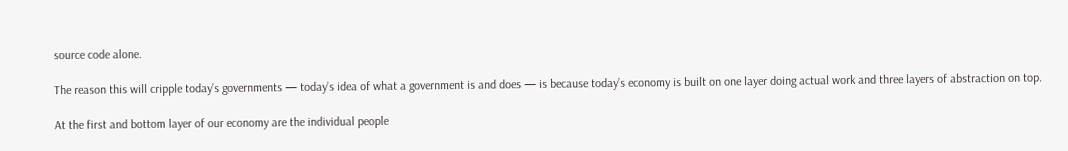source code alone.

The reason this will cripple today’s governments — today’s idea of what a government is and does — is because today’s economy is built on one layer doing actual work and three layers of abstraction on top.

At the first and bottom layer of our economy are the individual people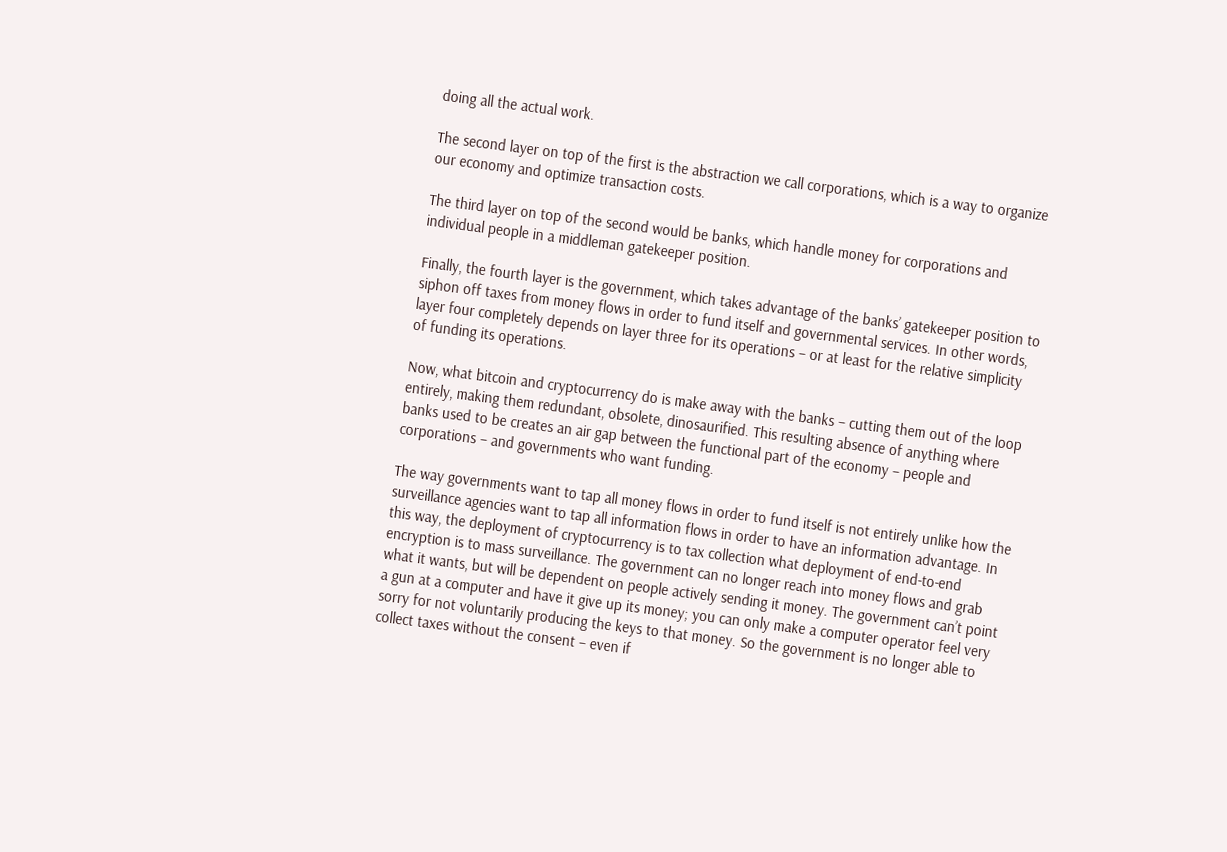doing all the actual work.

The second layer on top of the first is the abstraction we call corporations, which is a way to organize our economy and optimize transaction costs.

The third layer on top of the second would be banks, which handle money for corporations and individual people in a middleman gatekeeper position.

Finally, the fourth layer is the government, which takes advantage of the banks’ gatekeeper position to siphon off taxes from money flows in order to fund itself and governmental services. In other words, layer four completely depends on layer three for its operations – or at least for the relative simplicity of funding its operations.

Now, what bitcoin and cryptocurrency do is make away with the banks – cutting them out of the loop entirely, making them redundant, obsolete, dinosaurified. This resulting absence of anything where banks used to be creates an air gap between the functional part of the economy – people and corporations – and governments who want funding.

The way governments want to tap all money flows in order to fund itself is not entirely unlike how the surveillance agencies want to tap all information flows in order to have an information advantage. In this way, the deployment of cryptocurrency is to tax collection what deployment of end-to-end encryption is to mass surveillance. The government can no longer reach into money flows and grab what it wants, but will be dependent on people actively sending it money. The government can’t point a gun at a computer and have it give up its money; you can only make a computer operator feel very sorry for not voluntarily producing the keys to that money. So the government is no longer able to collect taxes without the consent – even if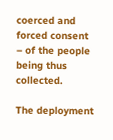coerced and forced consent – of the people being thus collected.

The deployment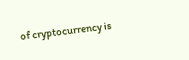of cryptocurrency is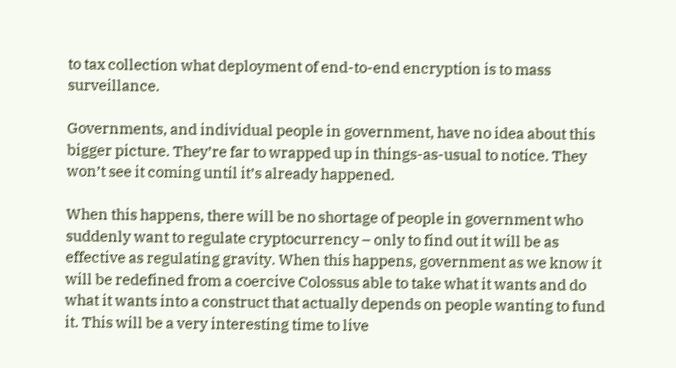to tax collection what deployment of end-to-end encryption is to mass surveillance.

Governments, and individual people in government, have no idea about this bigger picture. They’re far to wrapped up in things-as-usual to notice. They won’t see it coming until it’s already happened.

When this happens, there will be no shortage of people in government who suddenly want to regulate cryptocurrency – only to find out it will be as effective as regulating gravity. When this happens, government as we know it will be redefined from a coercive Colossus able to take what it wants and do what it wants into a construct that actually depends on people wanting to fund it. This will be a very interesting time to live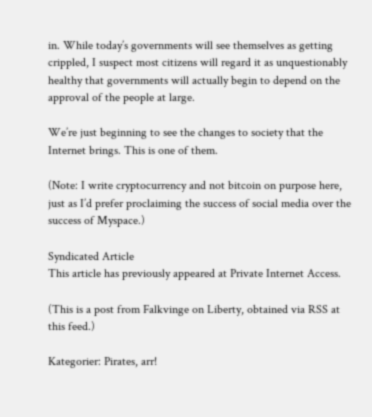in. While today’s governments will see themselves as getting crippled, I suspect most citizens will regard it as unquestionably healthy that governments will actually begin to depend on the approval of the people at large.

We’re just beginning to see the changes to society that the Internet brings. This is one of them.

(Note: I write cryptocurrency and not bitcoin on purpose here, just as I’d prefer proclaiming the success of social media over the success of Myspace.)

Syndicated Article
This article has previously appeared at Private Internet Access.

(This is a post from Falkvinge on Liberty, obtained via RSS at this feed.)

Kategorier: Pirates, arr!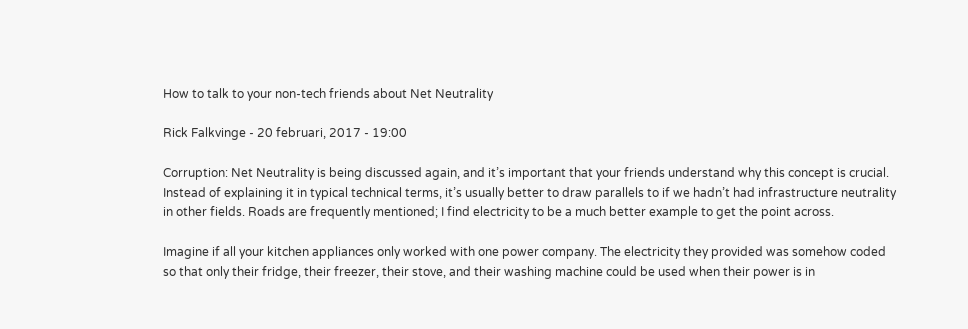How to talk to your non-tech friends about Net Neutrality

Rick Falkvinge - 20 februari, 2017 - 19:00

Corruption: Net Neutrality is being discussed again, and it’s important that your friends understand why this concept is crucial. Instead of explaining it in typical technical terms, it’s usually better to draw parallels to if we hadn’t had infrastructure neutrality in other fields. Roads are frequently mentioned; I find electricity to be a much better example to get the point across.

Imagine if all your kitchen appliances only worked with one power company. The electricity they provided was somehow coded so that only their fridge, their freezer, their stove, and their washing machine could be used when their power is in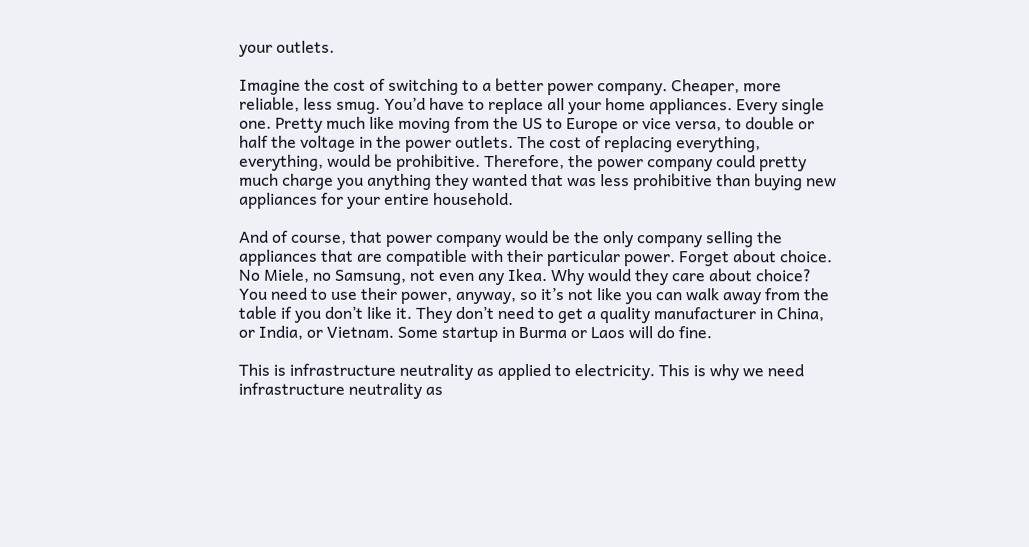your outlets.

Imagine the cost of switching to a better power company. Cheaper, more reliable, less smug. You’d have to replace all your home appliances. Every single one. Pretty much like moving from the US to Europe or vice versa, to double or half the voltage in the power outlets. The cost of replacing everything, everything, would be prohibitive. Therefore, the power company could pretty much charge you anything they wanted that was less prohibitive than buying new appliances for your entire household.

And of course, that power company would be the only company selling the appliances that are compatible with their particular power. Forget about choice. No Miele, no Samsung, not even any Ikea. Why would they care about choice? You need to use their power, anyway, so it’s not like you can walk away from the table if you don’t like it. They don’t need to get a quality manufacturer in China, or India, or Vietnam. Some startup in Burma or Laos will do fine.

This is infrastructure neutrality as applied to electricity. This is why we need infrastructure neutrality as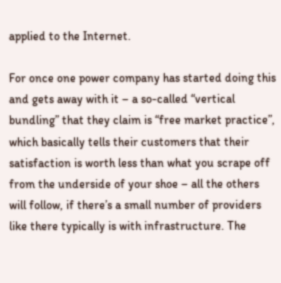applied to the Internet.

For once one power company has started doing this and gets away with it – a so-called “vertical bundling” that they claim is “free market practice”, which basically tells their customers that their satisfaction is worth less than what you scrape off from the underside of your shoe – all the others will follow, if there’s a small number of providers like there typically is with infrastructure. The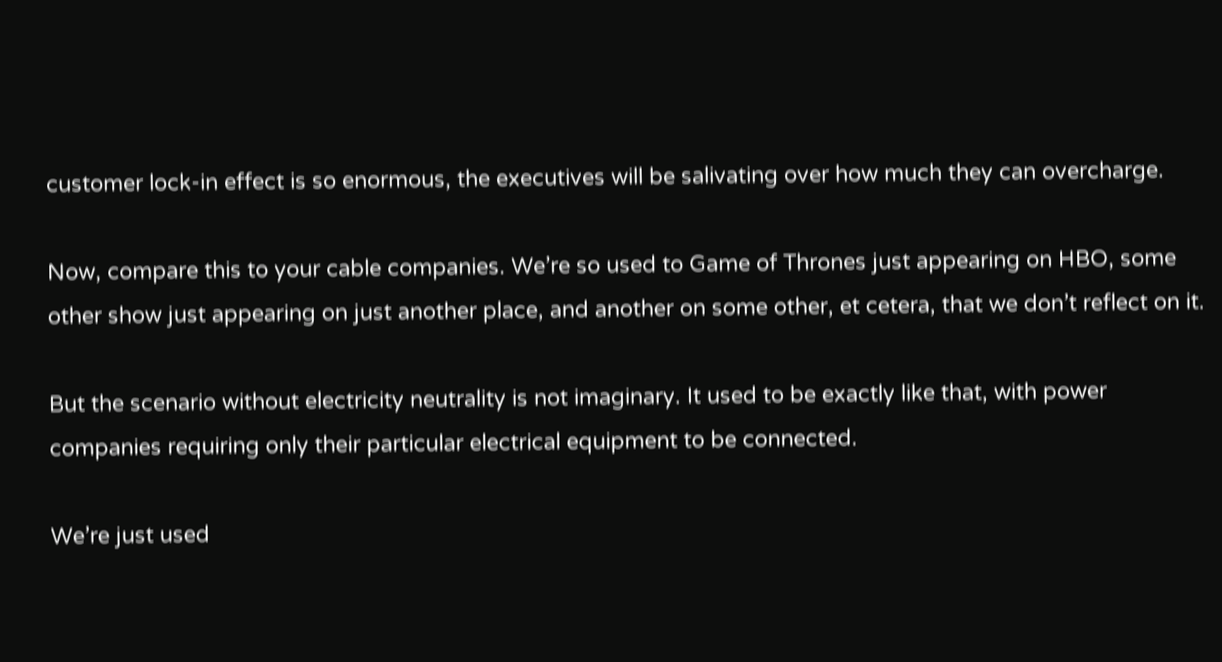customer lock-in effect is so enormous, the executives will be salivating over how much they can overcharge.

Now, compare this to your cable companies. We’re so used to Game of Thrones just appearing on HBO, some other show just appearing on just another place, and another on some other, et cetera, that we don’t reflect on it.

But the scenario without electricity neutrality is not imaginary. It used to be exactly like that, with power companies requiring only their particular electrical equipment to be connected.

We’re just used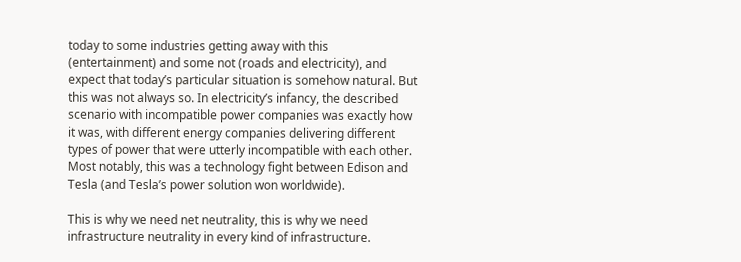today to some industries getting away with this (entertainment) and some not (roads and electricity), and expect that today’s particular situation is somehow natural. But this was not always so. In electricity’s infancy, the described scenario with incompatible power companies was exactly how it was, with different energy companies delivering different types of power that were utterly incompatible with each other. Most notably, this was a technology fight between Edison and Tesla (and Tesla’s power solution won worldwide).

This is why we need net neutrality, this is why we need infrastructure neutrality in every kind of infrastructure.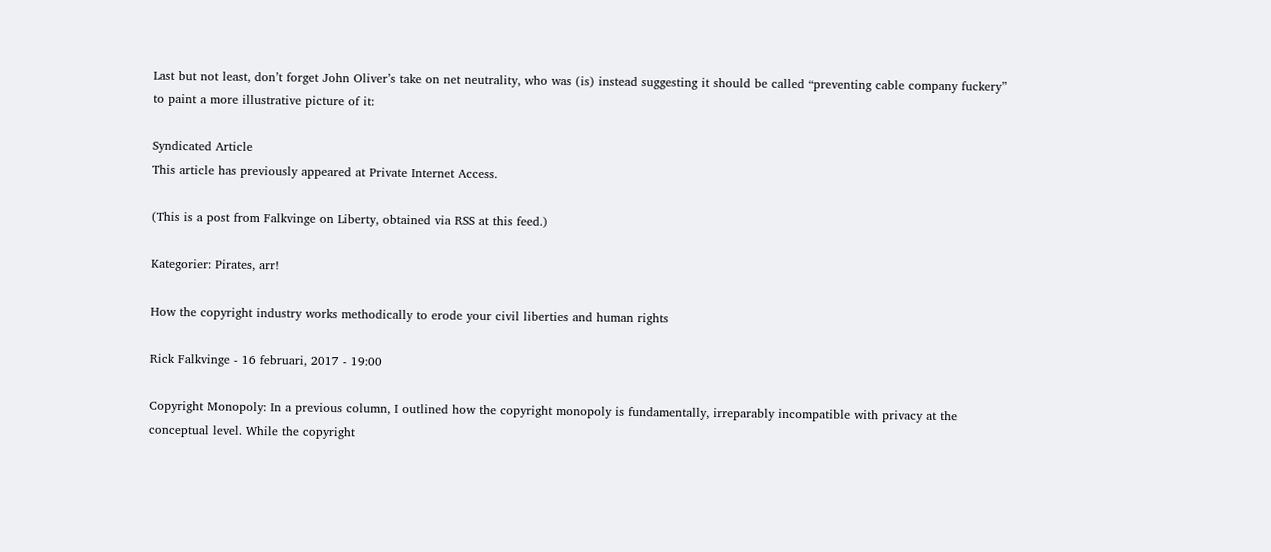Last but not least, don’t forget John Oliver’s take on net neutrality, who was (is) instead suggesting it should be called “preventing cable company fuckery” to paint a more illustrative picture of it:

Syndicated Article
This article has previously appeared at Private Internet Access.

(This is a post from Falkvinge on Liberty, obtained via RSS at this feed.)

Kategorier: Pirates, arr!

How the copyright industry works methodically to erode your civil liberties and human rights

Rick Falkvinge - 16 februari, 2017 - 19:00

Copyright Monopoly: In a previous column, I outlined how the copyright monopoly is fundamentally, irreparably incompatible with privacy at the conceptual level. While the copyright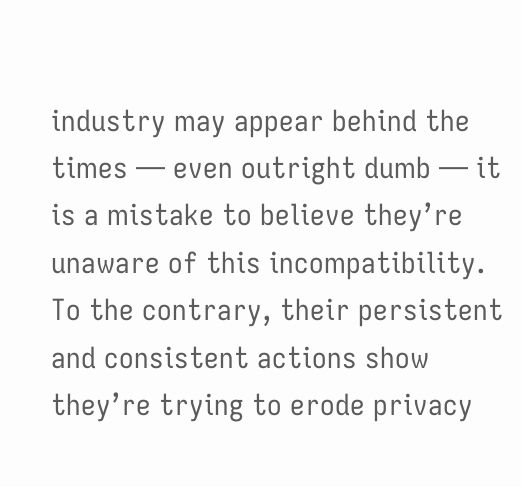industry may appear behind the times — even outright dumb — it is a mistake to believe they’re unaware of this incompatibility. To the contrary, their persistent and consistent actions show they’re trying to erode privacy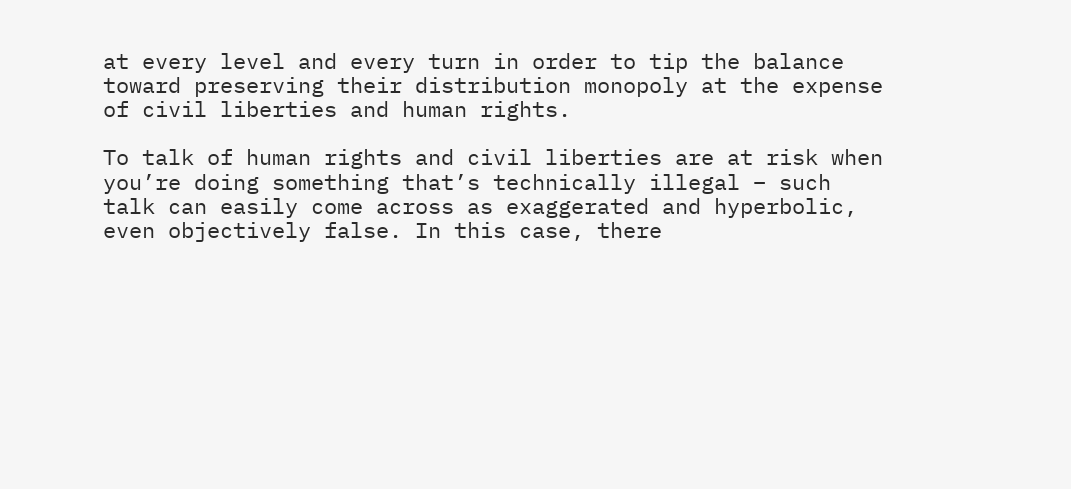at every level and every turn in order to tip the balance toward preserving their distribution monopoly at the expense of civil liberties and human rights.

To talk of human rights and civil liberties are at risk when you’re doing something that’s technically illegal – such talk can easily come across as exaggerated and hyperbolic, even objectively false. In this case, there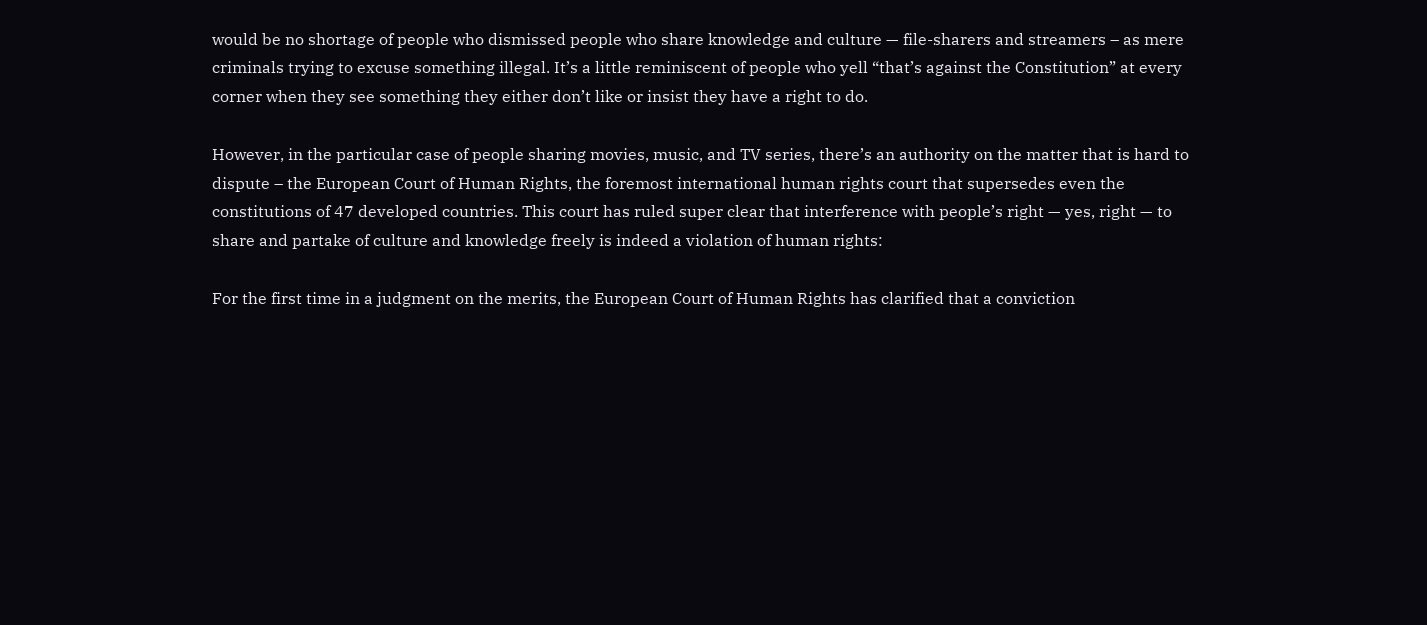would be no shortage of people who dismissed people who share knowledge and culture — file-sharers and streamers – as mere criminals trying to excuse something illegal. It’s a little reminiscent of people who yell “that’s against the Constitution” at every corner when they see something they either don’t like or insist they have a right to do.

However, in the particular case of people sharing movies, music, and TV series, there’s an authority on the matter that is hard to dispute – the European Court of Human Rights, the foremost international human rights court that supersedes even the constitutions of 47 developed countries. This court has ruled super clear that interference with people’s right — yes, right — to share and partake of culture and knowledge freely is indeed a violation of human rights:

For the first time in a judgment on the merits, the European Court of Human Rights has clarified that a conviction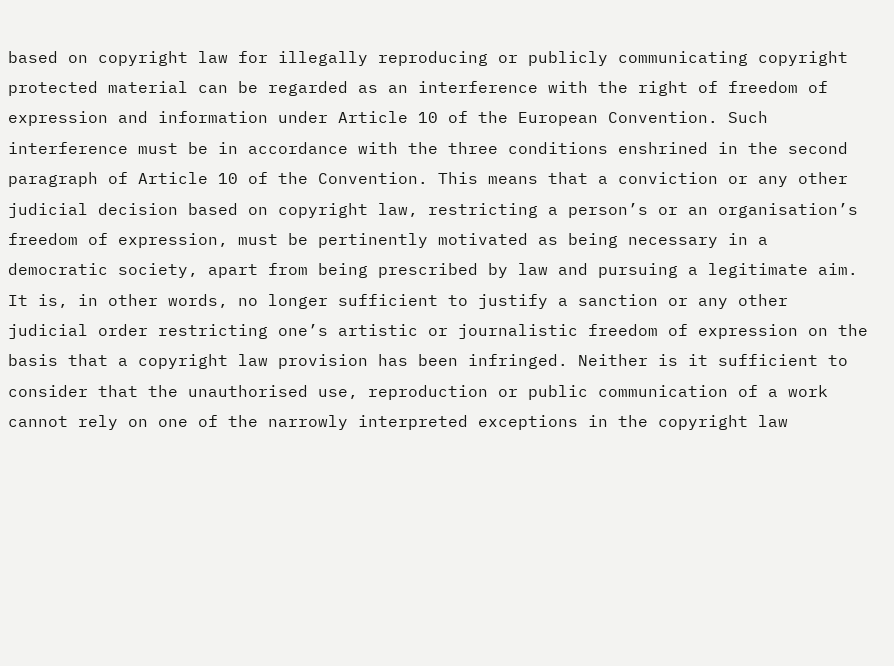based on copyright law for illegally reproducing or publicly communicating copyright protected material can be regarded as an interference with the right of freedom of expression and information under Article 10 of the European Convention. Such interference must be in accordance with the three conditions enshrined in the second paragraph of Article 10 of the Convention. This means that a conviction or any other judicial decision based on copyright law, restricting a person’s or an organisation’s freedom of expression, must be pertinently motivated as being necessary in a democratic society, apart from being prescribed by law and pursuing a legitimate aim. It is, in other words, no longer sufficient to justify a sanction or any other judicial order restricting one’s artistic or journalistic freedom of expression on the basis that a copyright law provision has been infringed. Neither is it sufficient to consider that the unauthorised use, reproduction or public communication of a work cannot rely on one of the narrowly interpreted exceptions in the copyright law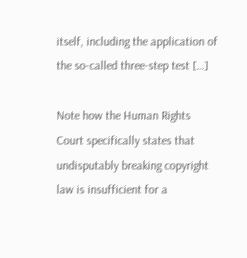itself, including the application of the so-called three-step test […]

Note how the Human Rights Court specifically states that undisputably breaking copyright law is insufficient for a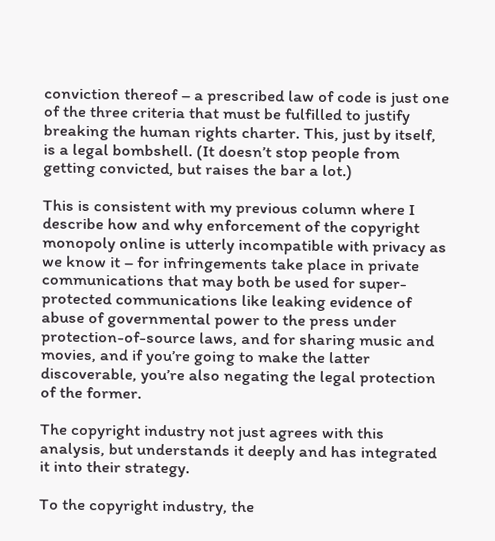conviction thereof – a prescribed law of code is just one of the three criteria that must be fulfilled to justify breaking the human rights charter. This, just by itself, is a legal bombshell. (It doesn’t stop people from getting convicted, but raises the bar a lot.)

This is consistent with my previous column where I describe how and why enforcement of the copyright monopoly online is utterly incompatible with privacy as we know it – for infringements take place in private communications that may both be used for super-protected communications like leaking evidence of abuse of governmental power to the press under protection-of-source laws, and for sharing music and movies, and if you’re going to make the latter discoverable, you’re also negating the legal protection of the former.

The copyright industry not just agrees with this analysis, but understands it deeply and has integrated it into their strategy.

To the copyright industry, the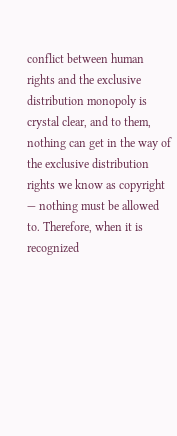conflict between human rights and the exclusive distribution monopoly is crystal clear, and to them, nothing can get in the way of the exclusive distribution rights we know as copyright — nothing must be allowed to. Therefore, when it is recognized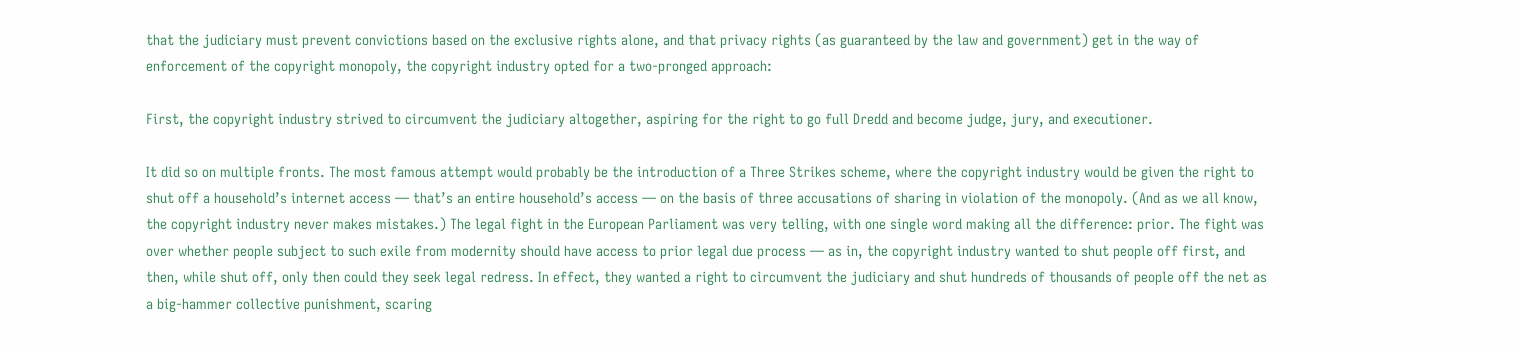that the judiciary must prevent convictions based on the exclusive rights alone, and that privacy rights (as guaranteed by the law and government) get in the way of enforcement of the copyright monopoly, the copyright industry opted for a two-pronged approach:

First, the copyright industry strived to circumvent the judiciary altogether, aspiring for the right to go full Dredd and become judge, jury, and executioner.

It did so on multiple fronts. The most famous attempt would probably be the introduction of a Three Strikes scheme, where the copyright industry would be given the right to shut off a household’s internet access — that’s an entire household’s access — on the basis of three accusations of sharing in violation of the monopoly. (And as we all know, the copyright industry never makes mistakes.) The legal fight in the European Parliament was very telling, with one single word making all the difference: prior. The fight was over whether people subject to such exile from modernity should have access to prior legal due process — as in, the copyright industry wanted to shut people off first, and then, while shut off, only then could they seek legal redress. In effect, they wanted a right to circumvent the judiciary and shut hundreds of thousands of people off the net as a big-hammer collective punishment, scaring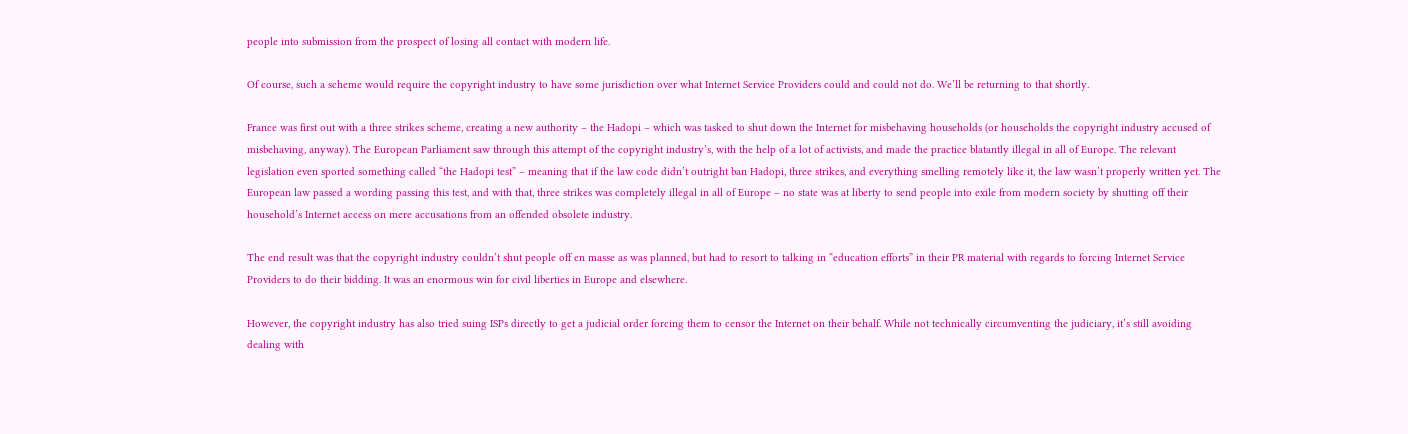people into submission from the prospect of losing all contact with modern life.

Of course, such a scheme would require the copyright industry to have some jurisdiction over what Internet Service Providers could and could not do. We’ll be returning to that shortly.

France was first out with a three strikes scheme, creating a new authority – the Hadopi – which was tasked to shut down the Internet for misbehaving households (or households the copyright industry accused of misbehaving, anyway). The European Parliament saw through this attempt of the copyright industry’s, with the help of a lot of activists, and made the practice blatantly illegal in all of Europe. The relevant legislation even sported something called “the Hadopi test” – meaning that if the law code didn’t outright ban Hadopi, three strikes, and everything smelling remotely like it, the law wasn’t properly written yet. The European law passed a wording passing this test, and with that, three strikes was completely illegal in all of Europe – no state was at liberty to send people into exile from modern society by shutting off their household’s Internet access on mere accusations from an offended obsolete industry.

The end result was that the copyright industry couldn’t shut people off en masse as was planned, but had to resort to talking in “education efforts” in their PR material with regards to forcing Internet Service Providers to do their bidding. It was an enormous win for civil liberties in Europe and elsewhere.

However, the copyright industry has also tried suing ISPs directly to get a judicial order forcing them to censor the Internet on their behalf. While not technically circumventing the judiciary, it’s still avoiding dealing with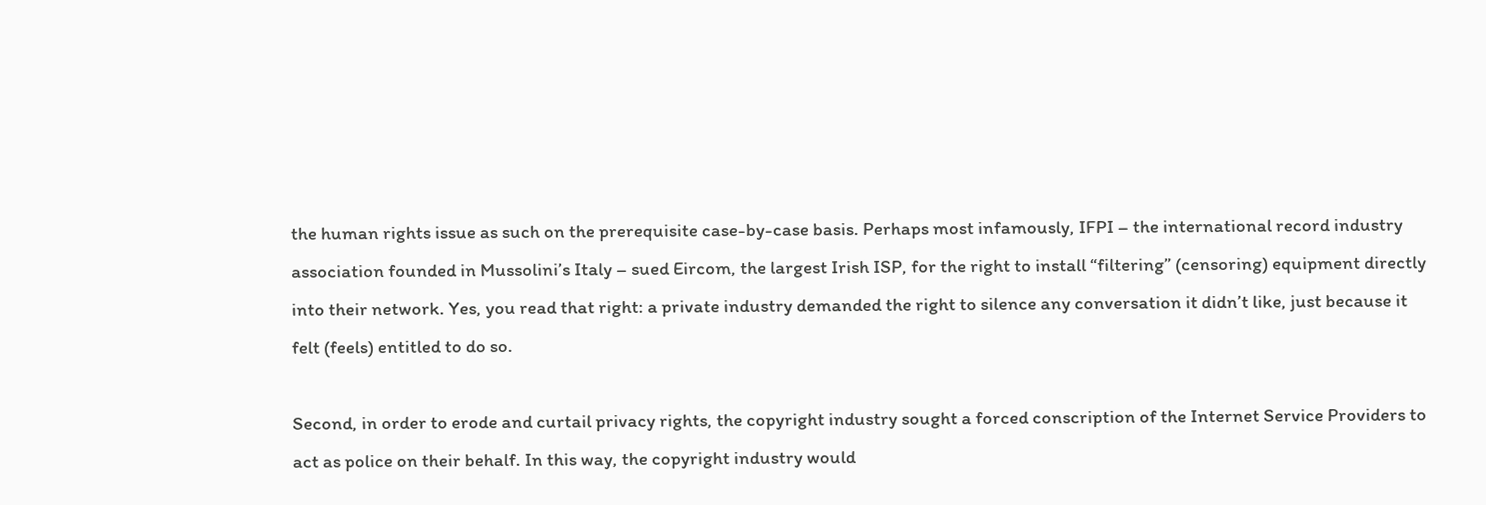the human rights issue as such on the prerequisite case-by-case basis. Perhaps most infamously, IFPI – the international record industry association founded in Mussolini’s Italy – sued Eircom, the largest Irish ISP, for the right to install “filtering” (censoring) equipment directly into their network. Yes, you read that right: a private industry demanded the right to silence any conversation it didn’t like, just because it felt (feels) entitled to do so.

Second, in order to erode and curtail privacy rights, the copyright industry sought a forced conscription of the Internet Service Providers to act as police on their behalf. In this way, the copyright industry would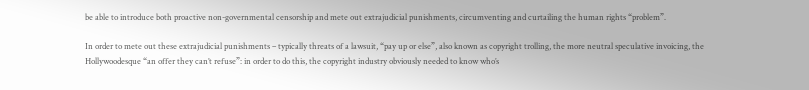be able to introduce both proactive non-governmental censorship and mete out extrajudicial punishments, circumventing and curtailing the human rights “problem”.

In order to mete out these extrajudicial punishments – typically threats of a lawsuit, “pay up or else”, also known as copyright trolling, the more neutral speculative invoicing, the Hollywoodesque “an offer they can’t refuse”: in order to do this, the copyright industry obviously needed to know who’s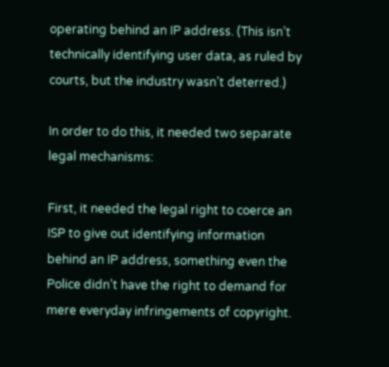operating behind an IP address. (This isn’t technically identifying user data, as ruled by courts, but the industry wasn’t deterred.)

In order to do this, it needed two separate legal mechanisms:

First, it needed the legal right to coerce an ISP to give out identifying information behind an IP address, something even the Police didn’t have the right to demand for mere everyday infringements of copyright.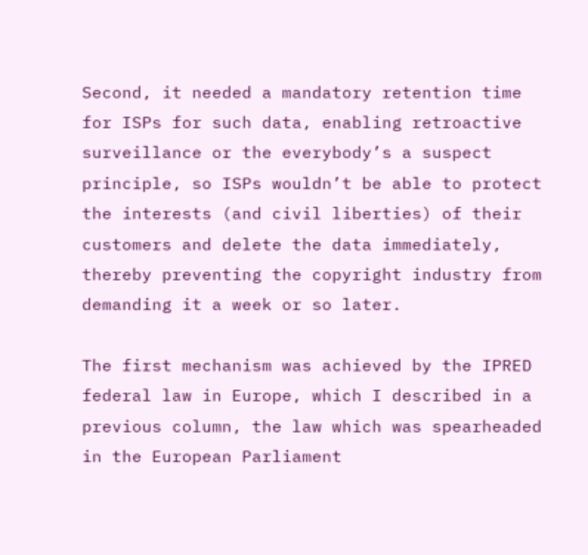Second, it needed a mandatory retention time for ISPs for such data, enabling retroactive surveillance or the everybody’s a suspect principle, so ISPs wouldn’t be able to protect the interests (and civil liberties) of their customers and delete the data immediately, thereby preventing the copyright industry from demanding it a week or so later.

The first mechanism was achieved by the IPRED federal law in Europe, which I described in a previous column, the law which was spearheaded in the European Parliament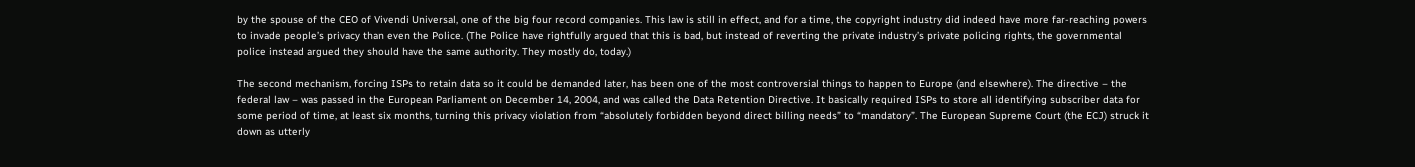by the spouse of the CEO of Vivendi Universal, one of the big four record companies. This law is still in effect, and for a time, the copyright industry did indeed have more far-reaching powers to invade people’s privacy than even the Police. (The Police have rightfully argued that this is bad, but instead of reverting the private industry’s private policing rights, the governmental police instead argued they should have the same authority. They mostly do, today.)

The second mechanism, forcing ISPs to retain data so it could be demanded later, has been one of the most controversial things to happen to Europe (and elsewhere). The directive – the federal law – was passed in the European Parliament on December 14, 2004, and was called the Data Retention Directive. It basically required ISPs to store all identifying subscriber data for some period of time, at least six months, turning this privacy violation from “absolutely forbidden beyond direct billing needs” to “mandatory”. The European Supreme Court (the ECJ) struck it down as utterly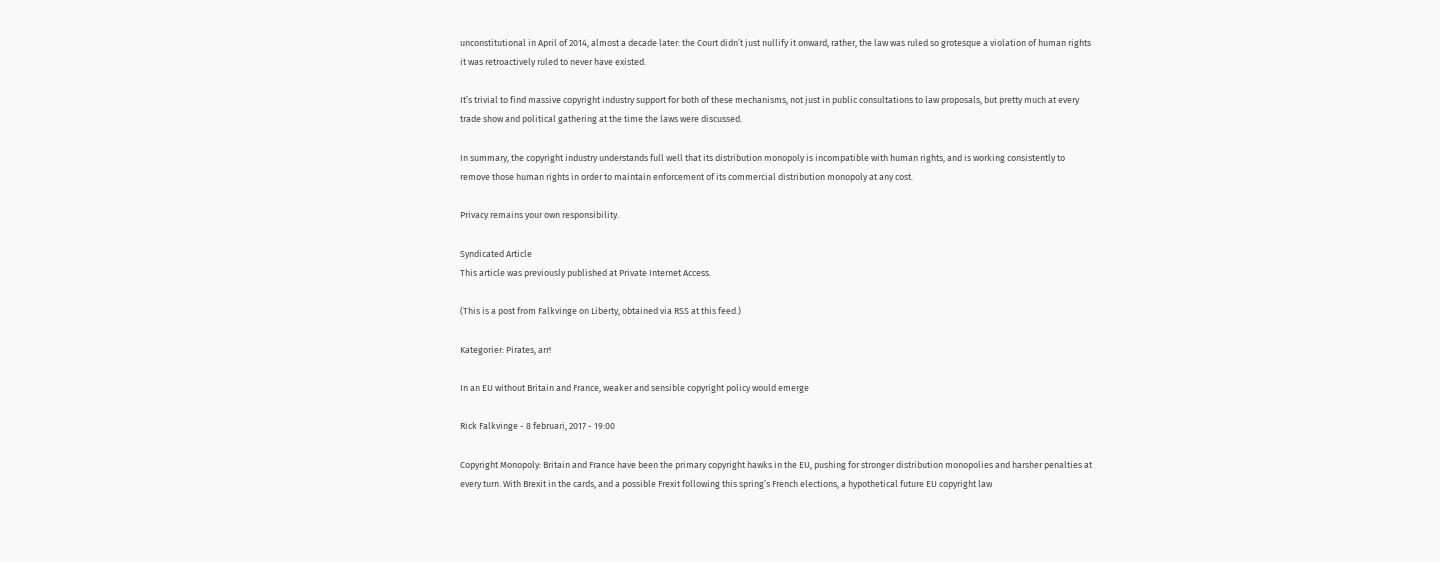unconstitutional in April of 2014, almost a decade later: the Court didn’t just nullify it onward, rather, the law was ruled so grotesque a violation of human rights it was retroactively ruled to never have existed.

It’s trivial to find massive copyright industry support for both of these mechanisms, not just in public consultations to law proposals, but pretty much at every trade show and political gathering at the time the laws were discussed.

In summary, the copyright industry understands full well that its distribution monopoly is incompatible with human rights, and is working consistently to remove those human rights in order to maintain enforcement of its commercial distribution monopoly at any cost.

Privacy remains your own responsibility.

Syndicated Article
This article was previously published at Private Internet Access.

(This is a post from Falkvinge on Liberty, obtained via RSS at this feed.)

Kategorier: Pirates, arr!

In an EU without Britain and France, weaker and sensible copyright policy would emerge

Rick Falkvinge - 8 februari, 2017 - 19:00

Copyright Monopoly: Britain and France have been the primary copyright hawks in the EU, pushing for stronger distribution monopolies and harsher penalties at every turn. With Brexit in the cards, and a possible Frexit following this spring’s French elections, a hypothetical future EU copyright law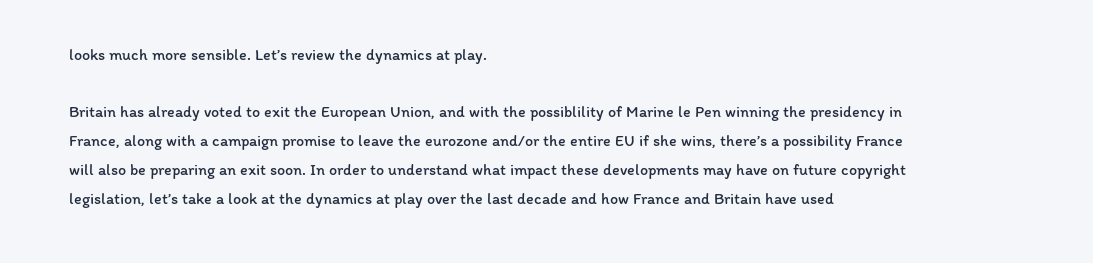looks much more sensible. Let’s review the dynamics at play.

Britain has already voted to exit the European Union, and with the possiblility of Marine le Pen winning the presidency in France, along with a campaign promise to leave the eurozone and/or the entire EU if she wins, there’s a possibility France will also be preparing an exit soon. In order to understand what impact these developments may have on future copyright legislation, let’s take a look at the dynamics at play over the last decade and how France and Britain have used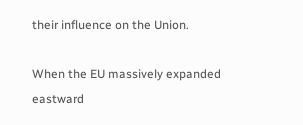their influence on the Union.

When the EU massively expanded eastward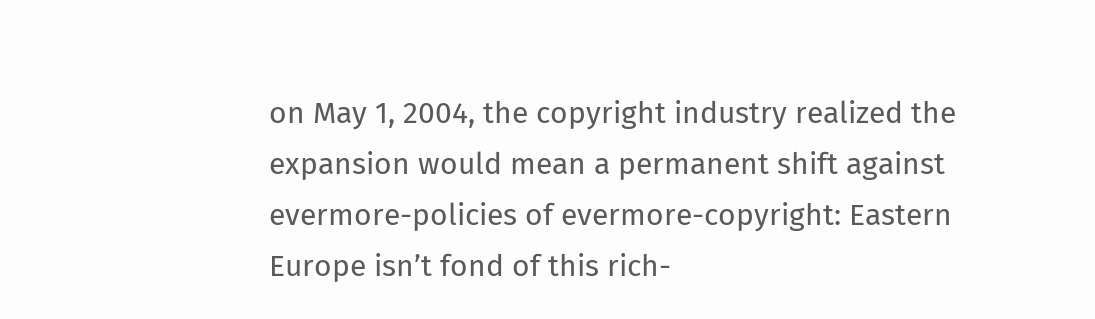on May 1, 2004, the copyright industry realized the expansion would mean a permanent shift against evermore-policies of evermore-copyright: Eastern Europe isn’t fond of this rich-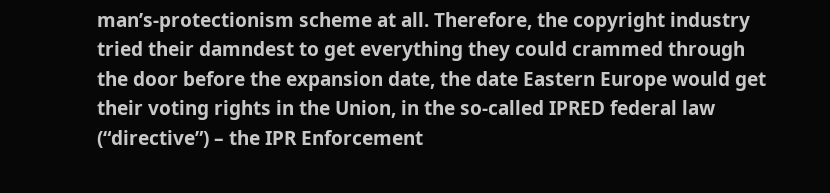man’s-protectionism scheme at all. Therefore, the copyright industry tried their damndest to get everything they could crammed through the door before the expansion date, the date Eastern Europe would get their voting rights in the Union, in the so-called IPRED federal law (“directive”) – the IPR Enforcement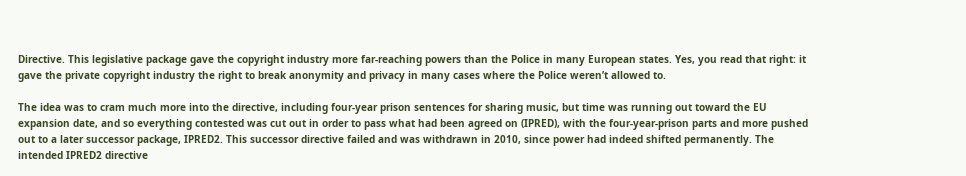Directive. This legislative package gave the copyright industry more far-reaching powers than the Police in many European states. Yes, you read that right: it gave the private copyright industry the right to break anonymity and privacy in many cases where the Police weren’t allowed to.

The idea was to cram much more into the directive, including four-year prison sentences for sharing music, but time was running out toward the EU expansion date, and so everything contested was cut out in order to pass what had been agreed on (IPRED), with the four-year-prison parts and more pushed out to a later successor package, IPRED2. This successor directive failed and was withdrawn in 2010, since power had indeed shifted permanently. The intended IPRED2 directive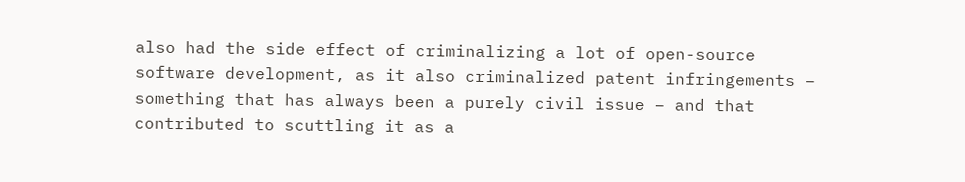also had the side effect of criminalizing a lot of open-source software development, as it also criminalized patent infringements – something that has always been a purely civil issue – and that contributed to scuttling it as a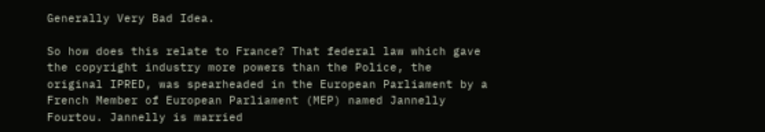Generally Very Bad Idea.

So how does this relate to France? That federal law which gave the copyright industry more powers than the Police, the original IPRED, was spearheaded in the European Parliament by a French Member of European Parliament (MEP) named Jannelly Fourtou. Jannelly is married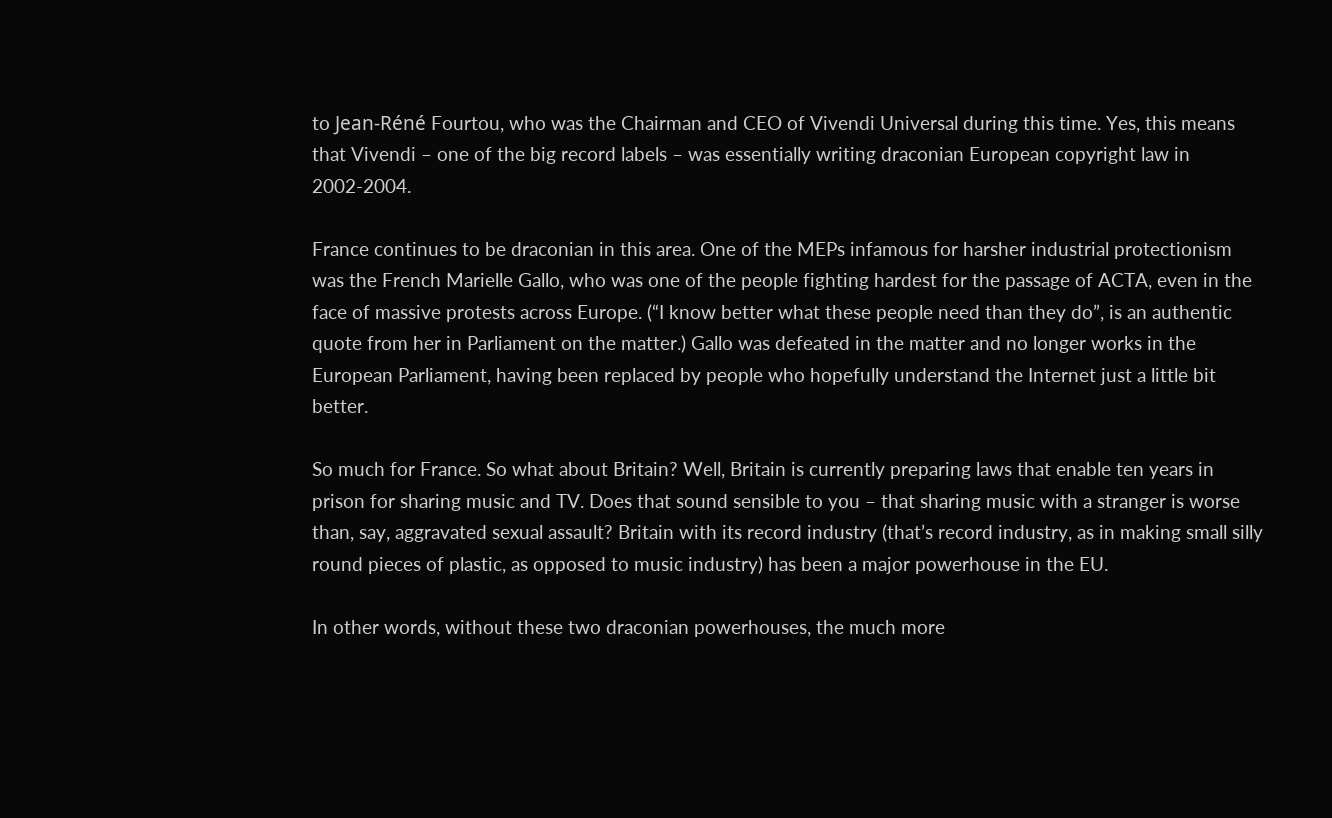to Jean-Réné Fourtou, who was the Chairman and CEO of Vivendi Universal during this time. Yes, this means that Vivendi – one of the big record labels – was essentially writing draconian European copyright law in 2002-2004.

France continues to be draconian in this area. One of the MEPs infamous for harsher industrial protectionism was the French Marielle Gallo, who was one of the people fighting hardest for the passage of ACTA, even in the face of massive protests across Europe. (“I know better what these people need than they do”, is an authentic quote from her in Parliament on the matter.) Gallo was defeated in the matter and no longer works in the European Parliament, having been replaced by people who hopefully understand the Internet just a little bit better.

So much for France. So what about Britain? Well, Britain is currently preparing laws that enable ten years in prison for sharing music and TV. Does that sound sensible to you – that sharing music with a stranger is worse than, say, aggravated sexual assault? Britain with its record industry (that’s record industry, as in making small silly round pieces of plastic, as opposed to music industry) has been a major powerhouse in the EU.

In other words, without these two draconian powerhouses, the much more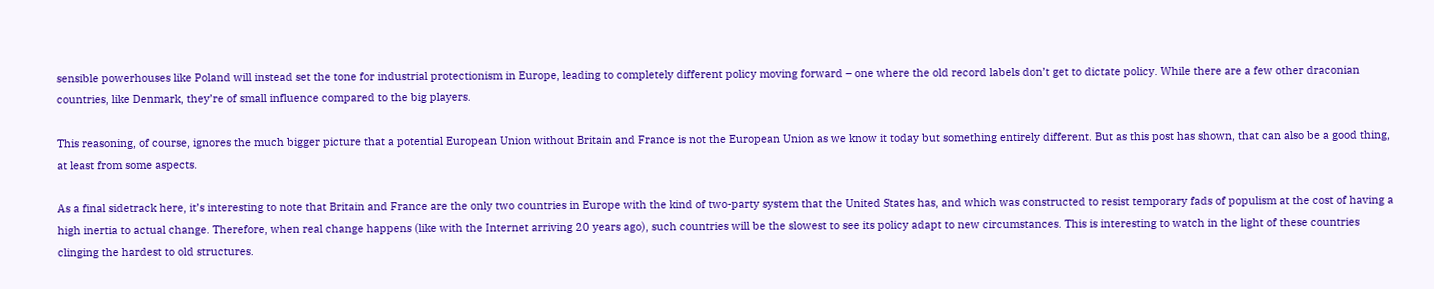sensible powerhouses like Poland will instead set the tone for industrial protectionism in Europe, leading to completely different policy moving forward – one where the old record labels don’t get to dictate policy. While there are a few other draconian countries, like Denmark, they’re of small influence compared to the big players.

This reasoning, of course, ignores the much bigger picture that a potential European Union without Britain and France is not the European Union as we know it today but something entirely different. But as this post has shown, that can also be a good thing, at least from some aspects.

As a final sidetrack here, it’s interesting to note that Britain and France are the only two countries in Europe with the kind of two-party system that the United States has, and which was constructed to resist temporary fads of populism at the cost of having a high inertia to actual change. Therefore, when real change happens (like with the Internet arriving 20 years ago), such countries will be the slowest to see its policy adapt to new circumstances. This is interesting to watch in the light of these countries clinging the hardest to old structures.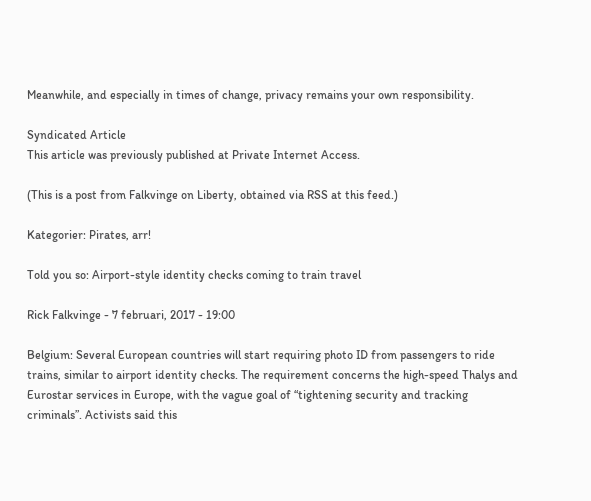Meanwhile, and especially in times of change, privacy remains your own responsibility.

Syndicated Article
This article was previously published at Private Internet Access.

(This is a post from Falkvinge on Liberty, obtained via RSS at this feed.)

Kategorier: Pirates, arr!

Told you so: Airport-style identity checks coming to train travel

Rick Falkvinge - 7 februari, 2017 - 19:00

Belgium: Several European countries will start requiring photo ID from passengers to ride trains, similar to airport identity checks. The requirement concerns the high-speed Thalys and Eurostar services in Europe, with the vague goal of “tightening security and tracking criminals”. Activists said this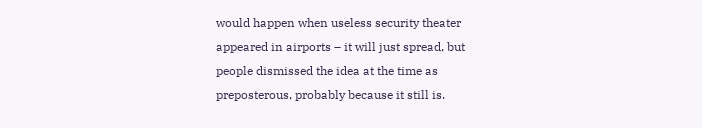would happen when useless security theater appeared in airports – it will just spread, but people dismissed the idea at the time as preposterous, probably because it still is.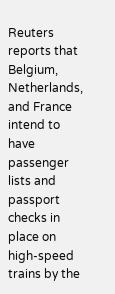Reuters reports that Belgium, Netherlands, and France intend to have passenger lists and passport checks in place on high-speed trains by the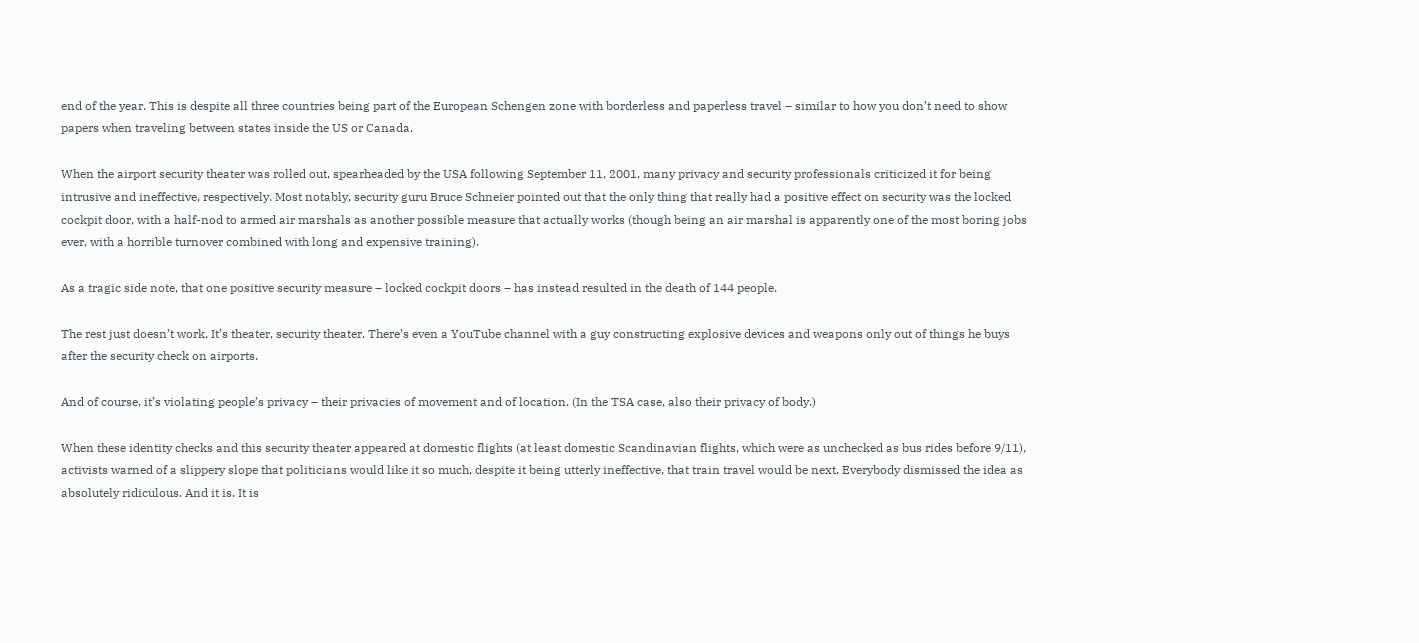end of the year. This is despite all three countries being part of the European Schengen zone with borderless and paperless travel – similar to how you don’t need to show papers when traveling between states inside the US or Canada.

When the airport security theater was rolled out, spearheaded by the USA following September 11, 2001, many privacy and security professionals criticized it for being intrusive and ineffective, respectively. Most notably, security guru Bruce Schneier pointed out that the only thing that really had a positive effect on security was the locked cockpit door, with a half-nod to armed air marshals as another possible measure that actually works (though being an air marshal is apparently one of the most boring jobs ever, with a horrible turnover combined with long and expensive training).

As a tragic side note, that one positive security measure – locked cockpit doors – has instead resulted in the death of 144 people.

The rest just doesn’t work. It’s theater, security theater. There’s even a YouTube channel with a guy constructing explosive devices and weapons only out of things he buys after the security check on airports.

And of course, it’s violating people’s privacy – their privacies of movement and of location. (In the TSA case, also their privacy of body.)

When these identity checks and this security theater appeared at domestic flights (at least domestic Scandinavian flights, which were as unchecked as bus rides before 9/11), activists warned of a slippery slope that politicians would like it so much, despite it being utterly ineffective, that train travel would be next. Everybody dismissed the idea as absolutely ridiculous. And it is. It is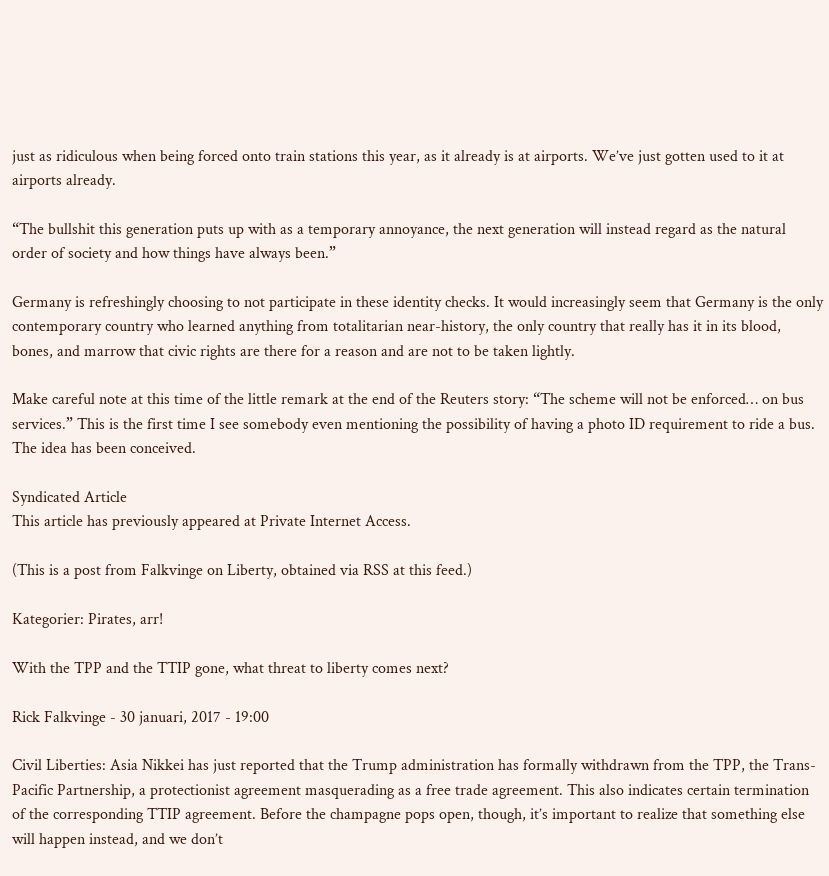just as ridiculous when being forced onto train stations this year, as it already is at airports. We’ve just gotten used to it at airports already.

“The bullshit this generation puts up with as a temporary annoyance, the next generation will instead regard as the natural order of society and how things have always been.”

Germany is refreshingly choosing to not participate in these identity checks. It would increasingly seem that Germany is the only contemporary country who learned anything from totalitarian near-history, the only country that really has it in its blood, bones, and marrow that civic rights are there for a reason and are not to be taken lightly.

Make careful note at this time of the little remark at the end of the Reuters story: “The scheme will not be enforced… on bus services.” This is the first time I see somebody even mentioning the possibility of having a photo ID requirement to ride a bus. The idea has been conceived.

Syndicated Article
This article has previously appeared at Private Internet Access.

(This is a post from Falkvinge on Liberty, obtained via RSS at this feed.)

Kategorier: Pirates, arr!

With the TPP and the TTIP gone, what threat to liberty comes next?

Rick Falkvinge - 30 januari, 2017 - 19:00

Civil Liberties: Asia Nikkei has just reported that the Trump administration has formally withdrawn from the TPP, the Trans-Pacific Partnership, a protectionist agreement masquerading as a free trade agreement. This also indicates certain termination of the corresponding TTIP agreement. Before the champagne pops open, though, it’s important to realize that something else will happen instead, and we don’t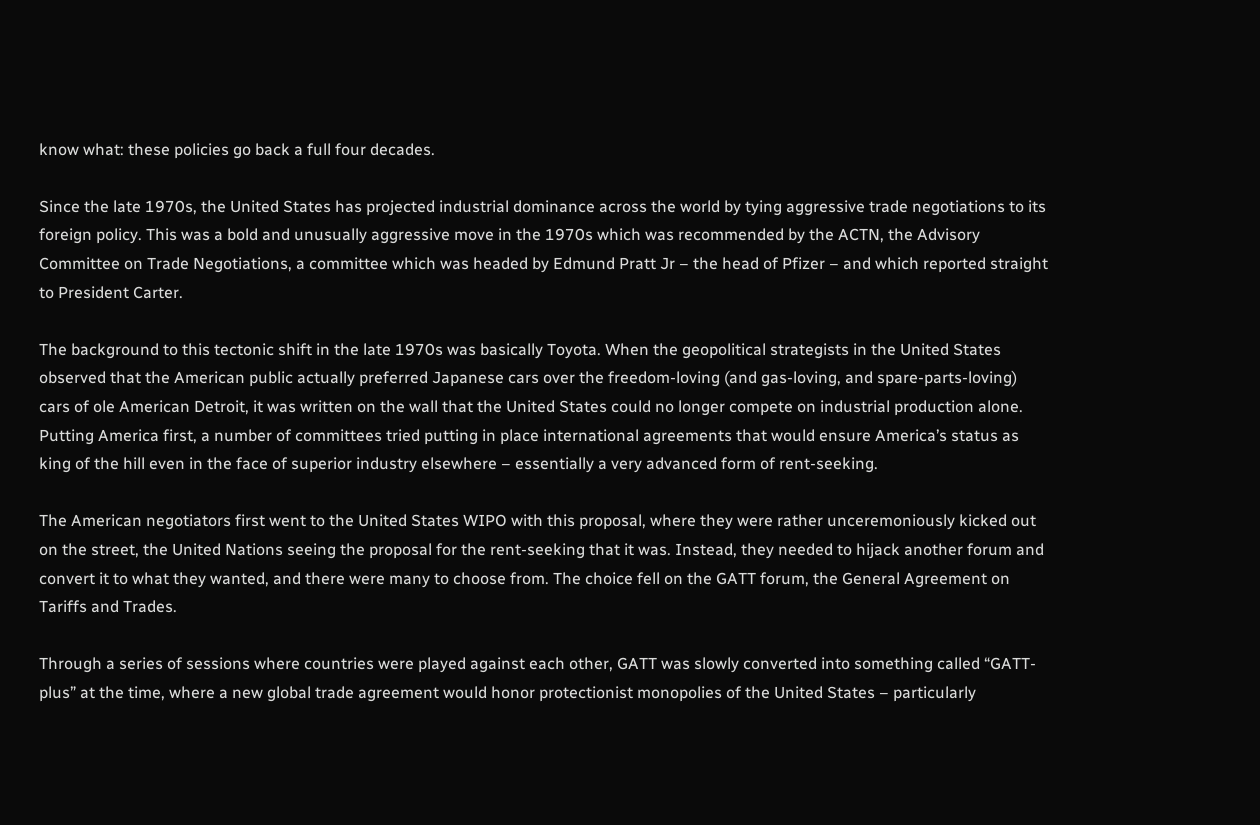know what: these policies go back a full four decades.

Since the late 1970s, the United States has projected industrial dominance across the world by tying aggressive trade negotiations to its foreign policy. This was a bold and unusually aggressive move in the 1970s which was recommended by the ACTN, the Advisory Committee on Trade Negotiations, a committee which was headed by Edmund Pratt Jr – the head of Pfizer – and which reported straight to President Carter.

The background to this tectonic shift in the late 1970s was basically Toyota. When the geopolitical strategists in the United States observed that the American public actually preferred Japanese cars over the freedom-loving (and gas-loving, and spare-parts-loving) cars of ole American Detroit, it was written on the wall that the United States could no longer compete on industrial production alone. Putting America first, a number of committees tried putting in place international agreements that would ensure America’s status as king of the hill even in the face of superior industry elsewhere – essentially a very advanced form of rent-seeking.

The American negotiators first went to the United States WIPO with this proposal, where they were rather unceremoniously kicked out on the street, the United Nations seeing the proposal for the rent-seeking that it was. Instead, they needed to hijack another forum and convert it to what they wanted, and there were many to choose from. The choice fell on the GATT forum, the General Agreement on Tariffs and Trades.

Through a series of sessions where countries were played against each other, GATT was slowly converted into something called “GATT-plus” at the time, where a new global trade agreement would honor protectionist monopolies of the United States – particularly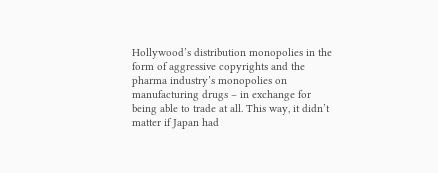Hollywood’s distribution monopolies in the form of aggressive copyrights and the pharma industry’s monopolies on manufacturing drugs – in exchange for being able to trade at all. This way, it didn’t matter if Japan had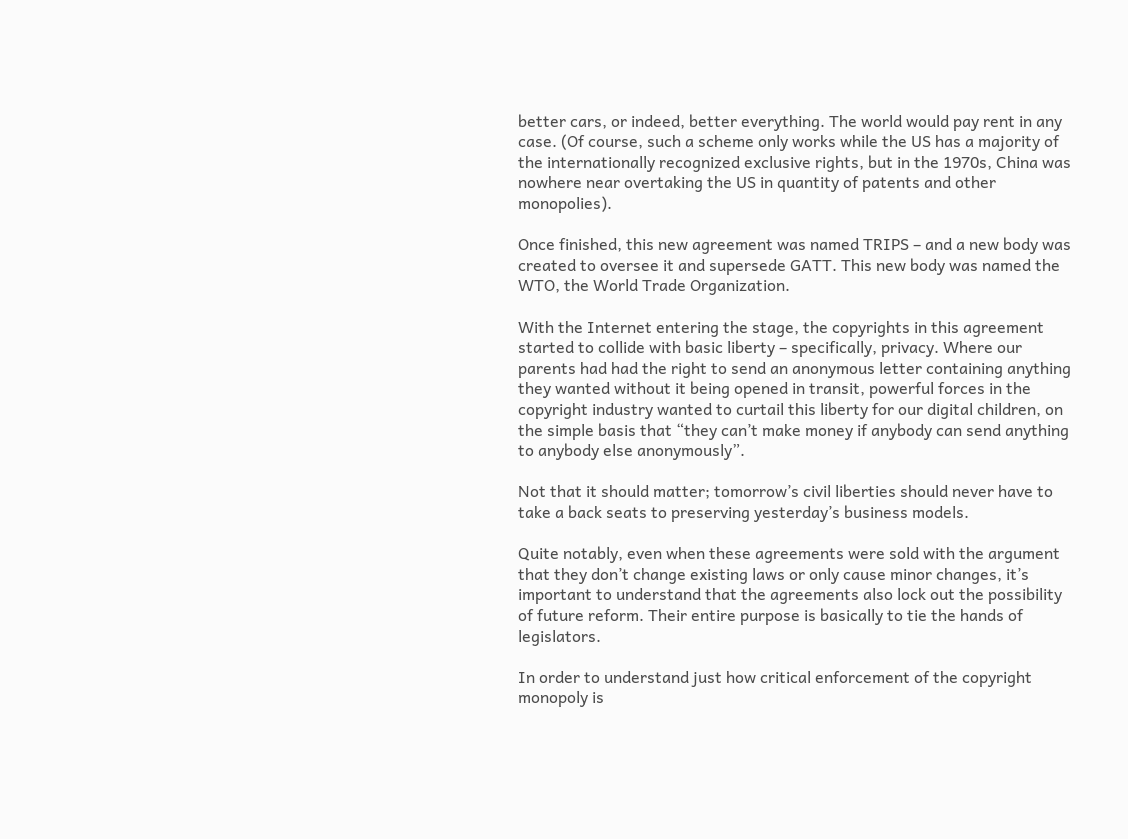better cars, or indeed, better everything. The world would pay rent in any case. (Of course, such a scheme only works while the US has a majority of the internationally recognized exclusive rights, but in the 1970s, China was nowhere near overtaking the US in quantity of patents and other monopolies).

Once finished, this new agreement was named TRIPS – and a new body was created to oversee it and supersede GATT. This new body was named the WTO, the World Trade Organization.

With the Internet entering the stage, the copyrights in this agreement started to collide with basic liberty – specifically, privacy. Where our parents had had the right to send an anonymous letter containing anything they wanted without it being opened in transit, powerful forces in the copyright industry wanted to curtail this liberty for our digital children, on the simple basis that “they can’t make money if anybody can send anything to anybody else anonymously”.

Not that it should matter; tomorrow’s civil liberties should never have to take a back seats to preserving yesterday’s business models.

Quite notably, even when these agreements were sold with the argument that they don’t change existing laws or only cause minor changes, it’s important to understand that the agreements also lock out the possibility of future reform. Their entire purpose is basically to tie the hands of legislators.

In order to understand just how critical enforcement of the copyright monopoly is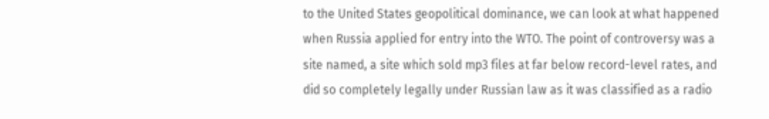to the United States geopolitical dominance, we can look at what happened when Russia applied for entry into the WTO. The point of controversy was a site named, a site which sold mp3 files at far below record-level rates, and did so completely legally under Russian law as it was classified as a radio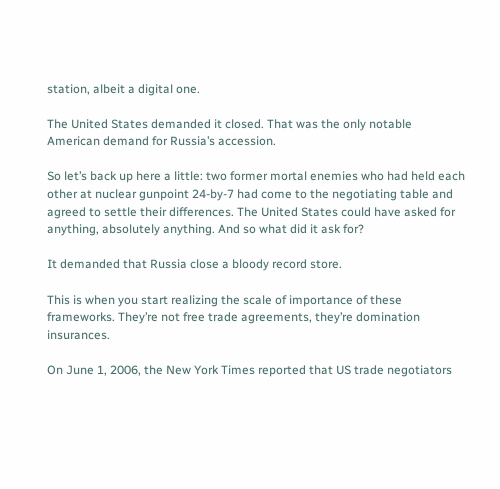station, albeit a digital one.

The United States demanded it closed. That was the only notable American demand for Russia’s accession.

So let’s back up here a little: two former mortal enemies who had held each other at nuclear gunpoint 24-by-7 had come to the negotiating table and agreed to settle their differences. The United States could have asked for anything, absolutely anything. And so what did it ask for?

It demanded that Russia close a bloody record store.

This is when you start realizing the scale of importance of these frameworks. They’re not free trade agreements, they’re domination insurances.

On June 1, 2006, the New York Times reported that US trade negotiators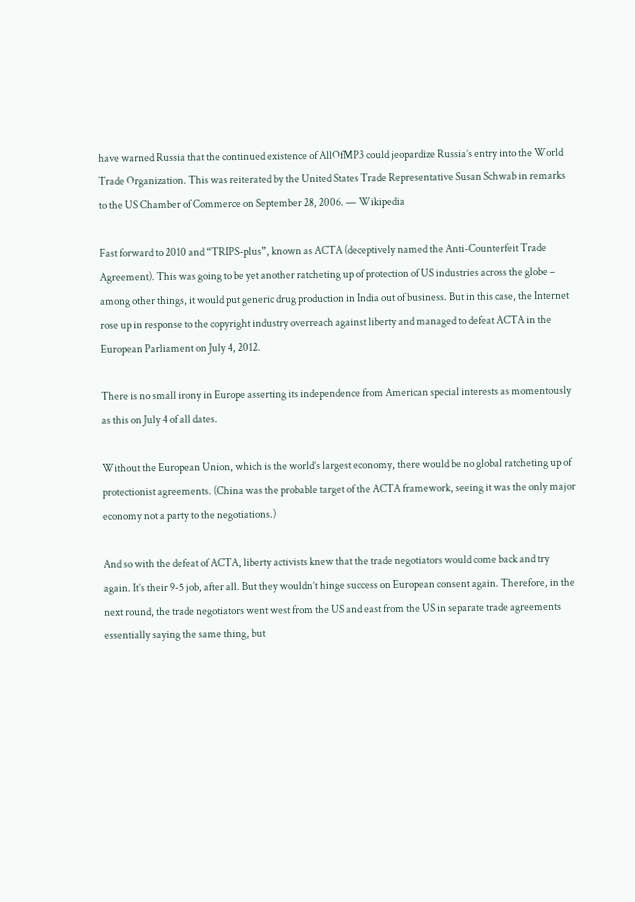have warned Russia that the continued existence of AllOfMP3 could jeopardize Russia’s entry into the World Trade Organization. This was reiterated by the United States Trade Representative Susan Schwab in remarks to the US Chamber of Commerce on September 28, 2006. — Wikipedia

Fast forward to 2010 and “TRIPS-plus”, known as ACTA (deceptively named the Anti-Counterfeit Trade Agreement). This was going to be yet another ratcheting up of protection of US industries across the globe – among other things, it would put generic drug production in India out of business. But in this case, the Internet rose up in response to the copyright industry overreach against liberty and managed to defeat ACTA in the European Parliament on July 4, 2012.

There is no small irony in Europe asserting its independence from American special interests as momentously as this on July 4 of all dates.

Without the European Union, which is the world’s largest economy, there would be no global ratcheting up of protectionist agreements. (China was the probable target of the ACTA framework, seeing it was the only major economy not a party to the negotiations.)

And so with the defeat of ACTA, liberty activists knew that the trade negotiators would come back and try again. It’s their 9-5 job, after all. But they wouldn’t hinge success on European consent again. Therefore, in the next round, the trade negotiators went west from the US and east from the US in separate trade agreements essentially saying the same thing, but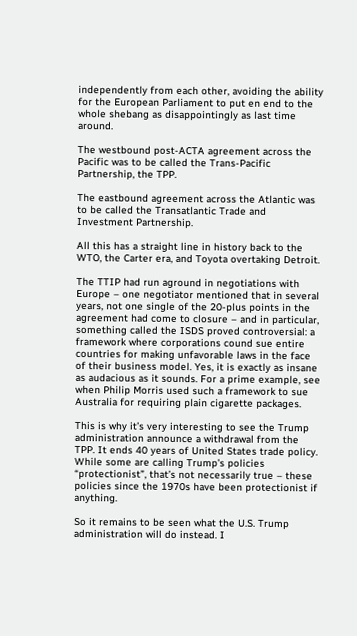independently from each other, avoiding the ability for the European Parliament to put en end to the whole shebang as disappointingly as last time around.

The westbound post-ACTA agreement across the Pacific was to be called the Trans-Pacific Partnership, the TPP.

The eastbound agreement across the Atlantic was to be called the Transatlantic Trade and Investment Partnership.

All this has a straight line in history back to the WTO, the Carter era, and Toyota overtaking Detroit.

The TTIP had run aground in negotiations with Europe – one negotiator mentioned that in several years, not one single of the 20-plus points in the agreement had come to closure – and in particular, something called the ISDS proved controversial: a framework where corporations cound sue entire countries for making unfavorable laws in the face of their business model. Yes, it is exactly as insane as audacious as it sounds. For a prime example, see when Philip Morris used such a framework to sue Australia for requiring plain cigarette packages.

This is why it’s very interesting to see the Trump administration announce a withdrawal from the TPP. It ends 40 years of United States trade policy. While some are calling Trump’s policies “protectionist”, that’s not necessarily true – these policies since the 1970s have been protectionist if anything.

So it remains to be seen what the U.S. Trump administration will do instead. I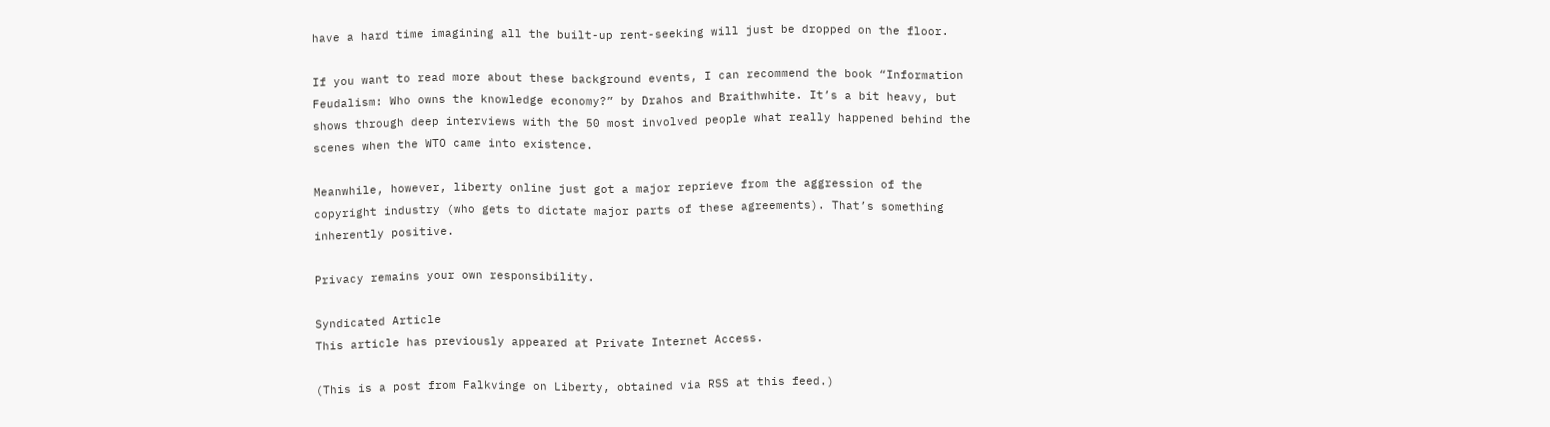have a hard time imagining all the built-up rent-seeking will just be dropped on the floor.

If you want to read more about these background events, I can recommend the book “Information Feudalism: Who owns the knowledge economy?” by Drahos and Braithwhite. It’s a bit heavy, but shows through deep interviews with the 50 most involved people what really happened behind the scenes when the WTO came into existence.

Meanwhile, however, liberty online just got a major reprieve from the aggression of the copyright industry (who gets to dictate major parts of these agreements). That’s something inherently positive.

Privacy remains your own responsibility.

Syndicated Article
This article has previously appeared at Private Internet Access.

(This is a post from Falkvinge on Liberty, obtained via RSS at this feed.)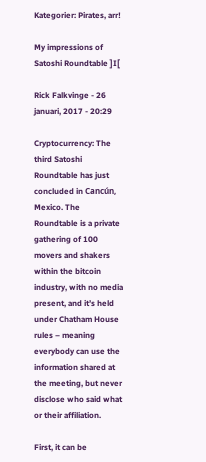Kategorier: Pirates, arr!

My impressions of Satoshi Roundtable ]I[

Rick Falkvinge - 26 januari, 2017 - 20:29

Cryptocurrency: The third Satoshi Roundtable has just concluded in Cancún, Mexico. The Roundtable is a private gathering of 100 movers and shakers within the bitcoin industry, with no media present, and it’s held under Chatham House rules – meaning everybody can use the information shared at the meeting, but never disclose who said what or their affiliation.

First, it can be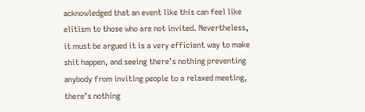acknowledged that an event like this can feel like elitism to those who are not invited. Nevertheless, it must be argued it is a very efficient way to make shit happen, and seeing there’s nothing preventing anybody from inviting people to a relaxed meeting, there’s nothing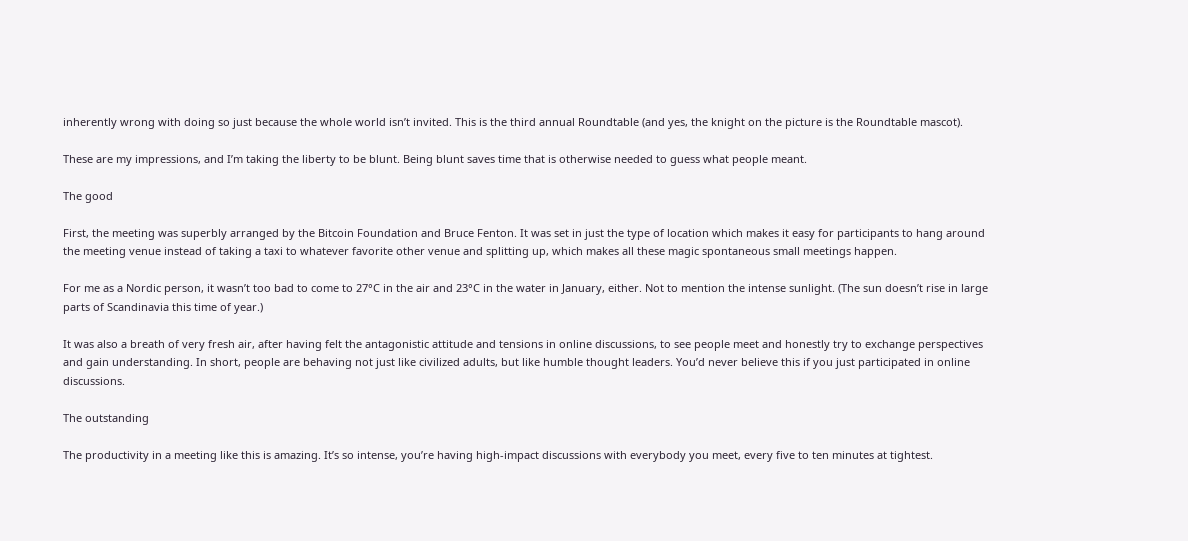inherently wrong with doing so just because the whole world isn’t invited. This is the third annual Roundtable (and yes, the knight on the picture is the Roundtable mascot).

These are my impressions, and I’m taking the liberty to be blunt. Being blunt saves time that is otherwise needed to guess what people meant.

The good

First, the meeting was superbly arranged by the Bitcoin Foundation and Bruce Fenton. It was set in just the type of location which makes it easy for participants to hang around the meeting venue instead of taking a taxi to whatever favorite other venue and splitting up, which makes all these magic spontaneous small meetings happen.

For me as a Nordic person, it wasn’t too bad to come to 27°C in the air and 23°C in the water in January, either. Not to mention the intense sunlight. (The sun doesn’t rise in large parts of Scandinavia this time of year.)

It was also a breath of very fresh air, after having felt the antagonistic attitude and tensions in online discussions, to see people meet and honestly try to exchange perspectives and gain understanding. In short, people are behaving not just like civilized adults, but like humble thought leaders. You’d never believe this if you just participated in online discussions.

The outstanding

The productivity in a meeting like this is amazing. It’s so intense, you’re having high-impact discussions with everybody you meet, every five to ten minutes at tightest.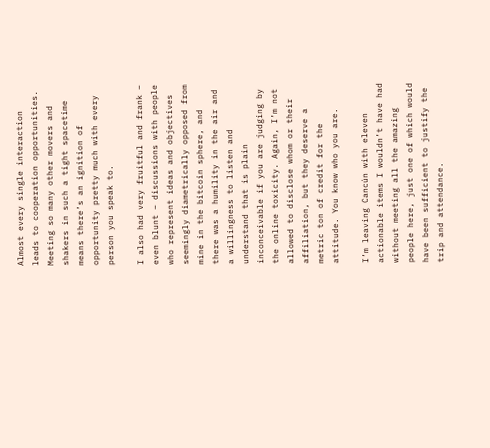Almost every single interaction leads to cooperation opportunities. Meeting so many other movers and shakers in such a tight spacetime means there’s an ignition of opportunity pretty much with every person you speak to.

I also had very fruitful and frank – even blunt – discussions with people who represent ideas and objectives seemingly diametrically opposed from mine in the bitcoin sphere, and there was a humility in the air and a willingness to listen and understand that is plain inconceivable if you are judging by the online toxicity. Again, I’m not allowed to disclose whom or their affiliation, but they deserve a metric ton of credit for the attitude. You know who you are.

I’m leaving Cancún with eleven actionable items I wouldn’t have had without meeting all the amazing people here, just one of which would have been sufficient to justify the trip and attendance.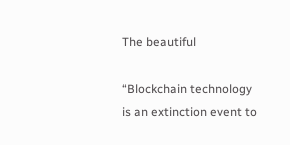The beautiful

“Blockchain technology is an extinction event to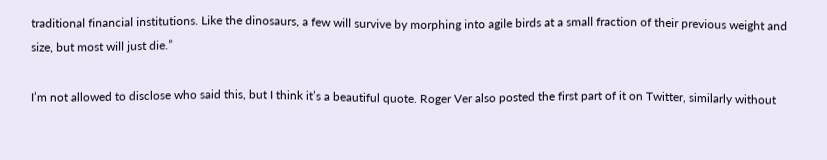traditional financial institutions. Like the dinosaurs, a few will survive by morphing into agile birds at a small fraction of their previous weight and size, but most will just die.”

I’m not allowed to disclose who said this, but I think it’s a beautiful quote. Roger Ver also posted the first part of it on Twitter, similarly without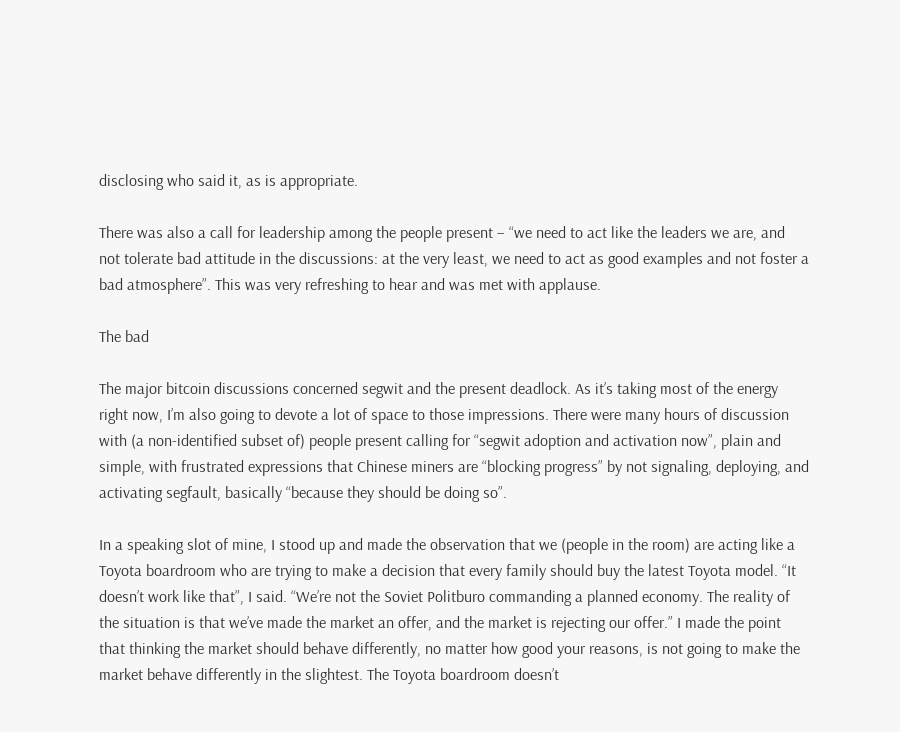disclosing who said it, as is appropriate.

There was also a call for leadership among the people present – “we need to act like the leaders we are, and not tolerate bad attitude in the discussions: at the very least, we need to act as good examples and not foster a bad atmosphere”. This was very refreshing to hear and was met with applause.

The bad

The major bitcoin discussions concerned segwit and the present deadlock. As it’s taking most of the energy right now, I’m also going to devote a lot of space to those impressions. There were many hours of discussion with (a non-identified subset of) people present calling for “segwit adoption and activation now”, plain and simple, with frustrated expressions that Chinese miners are “blocking progress” by not signaling, deploying, and activating segfault, basically “because they should be doing so”.

In a speaking slot of mine, I stood up and made the observation that we (people in the room) are acting like a Toyota boardroom who are trying to make a decision that every family should buy the latest Toyota model. “It doesn’t work like that”, I said. “We’re not the Soviet Politburo commanding a planned economy. The reality of the situation is that we’ve made the market an offer, and the market is rejecting our offer.” I made the point that thinking the market should behave differently, no matter how good your reasons, is not going to make the market behave differently in the slightest. The Toyota boardroom doesn’t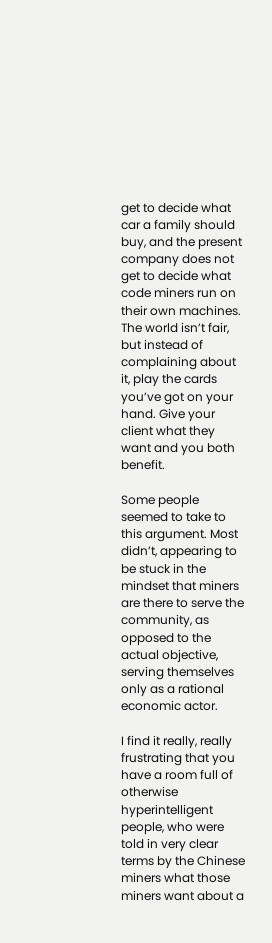get to decide what car a family should buy, and the present company does not get to decide what code miners run on their own machines. The world isn’t fair, but instead of complaining about it, play the cards you’ve got on your hand. Give your client what they want and you both benefit.

Some people seemed to take to this argument. Most didn’t, appearing to be stuck in the mindset that miners are there to serve the community, as opposed to the actual objective, serving themselves only as a rational economic actor.

I find it really, really frustrating that you have a room full of otherwise hyperintelligent people, who were told in very clear terms by the Chinese miners what those miners want about a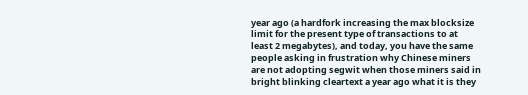year ago (a hardfork increasing the max blocksize limit for the present type of transactions to at least 2 megabytes), and today, you have the same people asking in frustration why Chinese miners are not adopting segwit when those miners said in bright blinking cleartext a year ago what it is they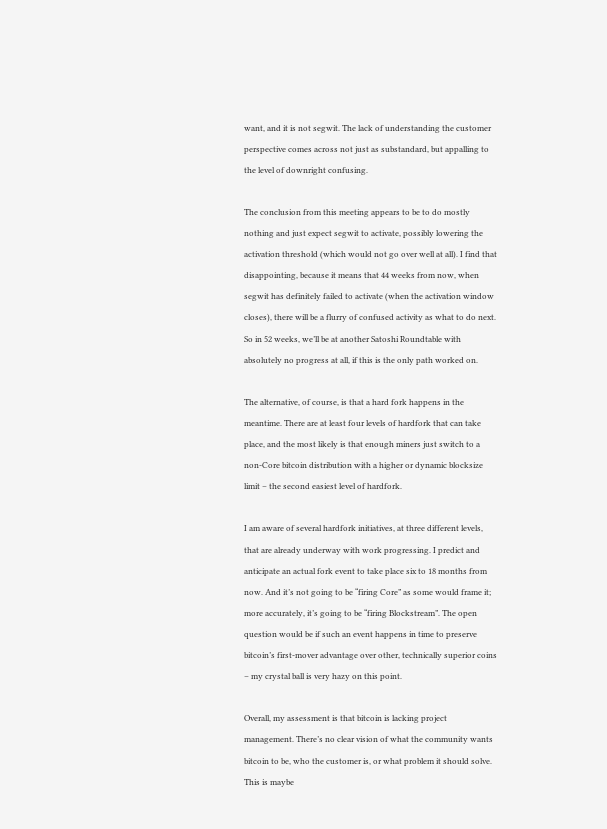want, and it is not segwit. The lack of understanding the customer perspective comes across not just as substandard, but appalling to the level of downright confusing.

The conclusion from this meeting appears to be to do mostly nothing and just expect segwit to activate, possibly lowering the activation threshold (which would not go over well at all). I find that disappointing, because it means that 44 weeks from now, when segwit has definitely failed to activate (when the activation window closes), there will be a flurry of confused activity as what to do next. So in 52 weeks, we’ll be at another Satoshi Roundtable with absolutely no progress at all, if this is the only path worked on.

The alternative, of course, is that a hard fork happens in the meantime. There are at least four levels of hardfork that can take place, and the most likely is that enough miners just switch to a non-Core bitcoin distribution with a higher or dynamic blocksize limit – the second easiest level of hardfork.

I am aware of several hardfork initiatives, at three different levels, that are already underway with work progressing. I predict and anticipate an actual fork event to take place six to 18 months from now. And it’s not going to be “firing Core” as some would frame it; more accurately, it’s going to be “firing Blockstream”. The open question would be if such an event happens in time to preserve bitcoin’s first-mover advantage over other, technically superior coins – my crystal ball is very hazy on this point.

Overall, my assessment is that bitcoin is lacking project management. There’s no clear vision of what the community wants bitcoin to be, who the customer is, or what problem it should solve. This is maybe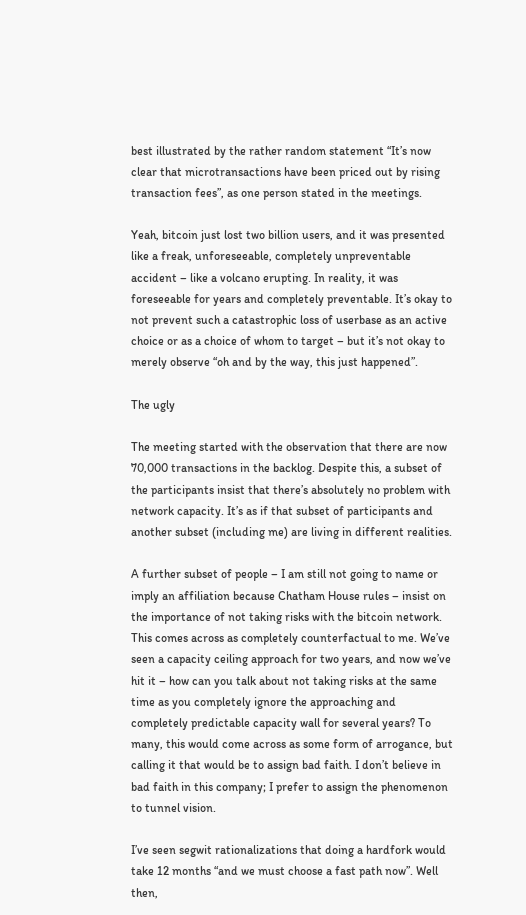best illustrated by the rather random statement “It’s now clear that microtransactions have been priced out by rising transaction fees”, as one person stated in the meetings.

Yeah, bitcoin just lost two billion users, and it was presented like a freak, unforeseeable, completely unpreventable accident – like a volcano erupting. In reality, it was foreseeable for years and completely preventable. It’s okay to not prevent such a catastrophic loss of userbase as an active choice or as a choice of whom to target – but it’s not okay to merely observe “oh and by the way, this just happened”.

The ugly

The meeting started with the observation that there are now 70,000 transactions in the backlog. Despite this, a subset of the participants insist that there’s absolutely no problem with network capacity. It’s as if that subset of participants and another subset (including me) are living in different realities.

A further subset of people – I am still not going to name or imply an affiliation because Chatham House rules – insist on the importance of not taking risks with the bitcoin network. This comes across as completely counterfactual to me. We’ve seen a capacity ceiling approach for two years, and now we’ve hit it – how can you talk about not taking risks at the same time as you completely ignore the approaching and completely predictable capacity wall for several years? To many, this would come across as some form of arrogance, but calling it that would be to assign bad faith. I don’t believe in bad faith in this company; I prefer to assign the phenomenon to tunnel vision.

I’ve seen segwit rationalizations that doing a hardfork would take 12 months “and we must choose a fast path now”. Well then,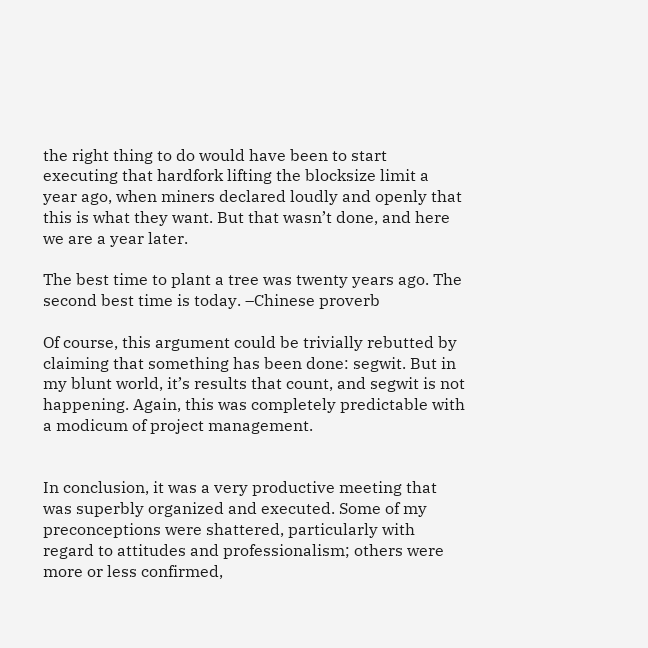the right thing to do would have been to start executing that hardfork lifting the blocksize limit a year ago, when miners declared loudly and openly that this is what they want. But that wasn’t done, and here we are a year later.

The best time to plant a tree was twenty years ago. The second best time is today. –Chinese proverb

Of course, this argument could be trivially rebutted by claiming that something has been done: segwit. But in my blunt world, it’s results that count, and segwit is not happening. Again, this was completely predictable with a modicum of project management.


In conclusion, it was a very productive meeting that was superbly organized and executed. Some of my preconceptions were shattered, particularly with regard to attitudes and professionalism; others were more or less confirmed,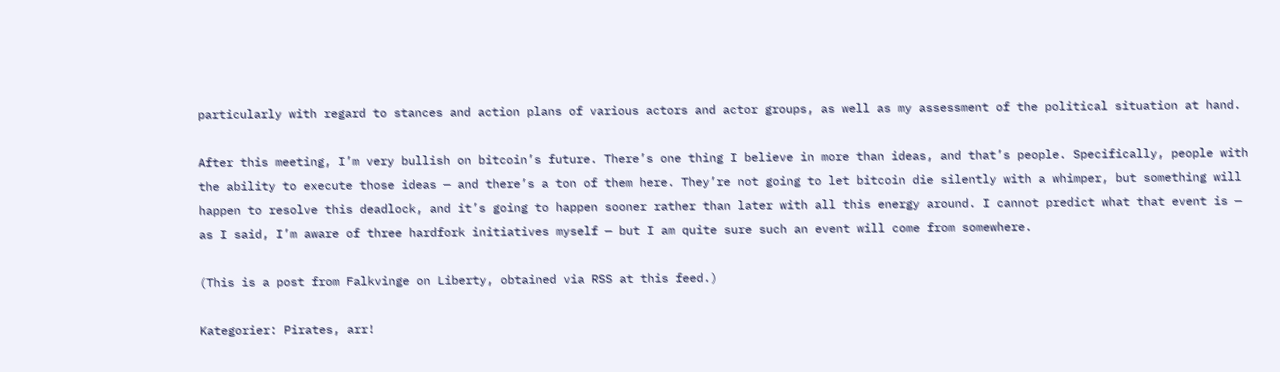particularly with regard to stances and action plans of various actors and actor groups, as well as my assessment of the political situation at hand.

After this meeting, I’m very bullish on bitcoin’s future. There’s one thing I believe in more than ideas, and that’s people. Specifically, people with the ability to execute those ideas — and there’s a ton of them here. They’re not going to let bitcoin die silently with a whimper, but something will happen to resolve this deadlock, and it’s going to happen sooner rather than later with all this energy around. I cannot predict what that event is — as I said, I’m aware of three hardfork initiatives myself — but I am quite sure such an event will come from somewhere.

(This is a post from Falkvinge on Liberty, obtained via RSS at this feed.)

Kategorier: Pirates, arr!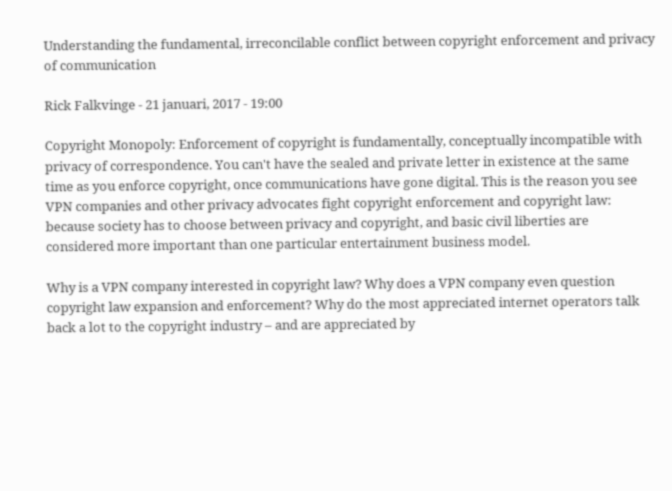Understanding the fundamental, irreconcilable conflict between copyright enforcement and privacy of communication

Rick Falkvinge - 21 januari, 2017 - 19:00

Copyright Monopoly: Enforcement of copyright is fundamentally, conceptually incompatible with privacy of correspondence. You can't have the sealed and private letter in existence at the same time as you enforce copyright, once communications have gone digital. This is the reason you see VPN companies and other privacy advocates fight copyright enforcement and copyright law: because society has to choose between privacy and copyright, and basic civil liberties are considered more important than one particular entertainment business model.

Why is a VPN company interested in copyright law? Why does a VPN company even question copyright law expansion and enforcement? Why do the most appreciated internet operators talk back a lot to the copyright industry – and are appreciated by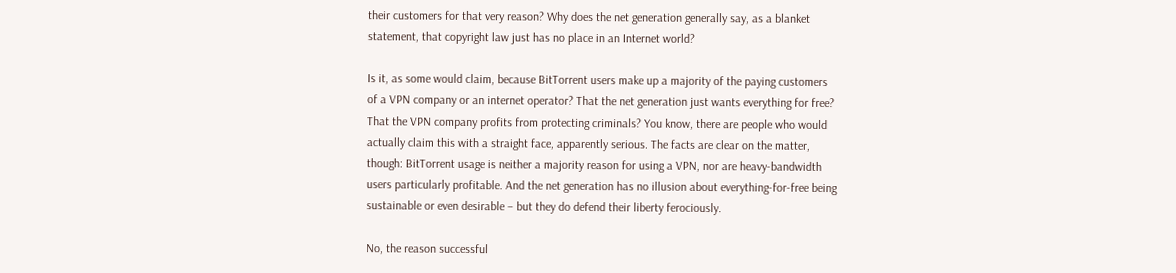their customers for that very reason? Why does the net generation generally say, as a blanket statement, that copyright law just has no place in an Internet world?

Is it, as some would claim, because BitTorrent users make up a majority of the paying customers of a VPN company or an internet operator? That the net generation just wants everything for free? That the VPN company profits from protecting criminals? You know, there are people who would actually claim this with a straight face, apparently serious. The facts are clear on the matter, though: BitTorrent usage is neither a majority reason for using a VPN, nor are heavy-bandwidth users particularly profitable. And the net generation has no illusion about everything-for-free being sustainable or even desirable – but they do defend their liberty ferociously.

No, the reason successful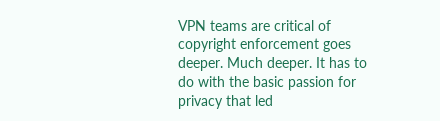VPN teams are critical of copyright enforcement goes deeper. Much deeper. It has to do with the basic passion for privacy that led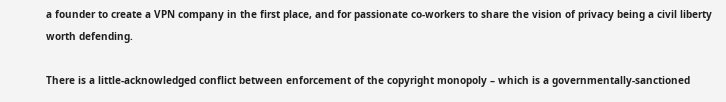a founder to create a VPN company in the first place, and for passionate co-workers to share the vision of privacy being a civil liberty worth defending.

There is a little-acknowledged conflict between enforcement of the copyright monopoly – which is a governmentally-sanctioned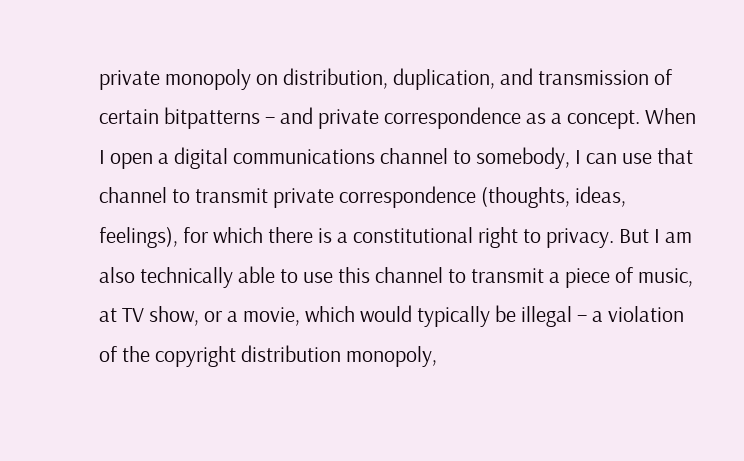private monopoly on distribution, duplication, and transmission of certain bitpatterns – and private correspondence as a concept. When I open a digital communications channel to somebody, I can use that channel to transmit private correspondence (thoughts, ideas, feelings), for which there is a constitutional right to privacy. But I am also technically able to use this channel to transmit a piece of music, at TV show, or a movie, which would typically be illegal – a violation of the copyright distribution monopoly,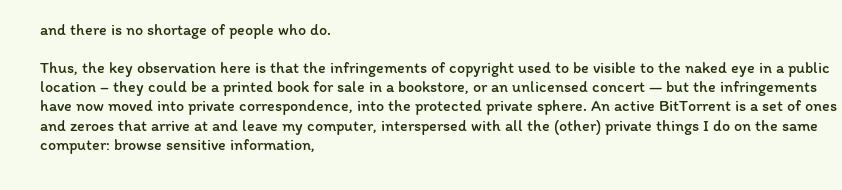and there is no shortage of people who do.

Thus, the key observation here is that the infringements of copyright used to be visible to the naked eye in a public location – they could be a printed book for sale in a bookstore, or an unlicensed concert — but the infringements have now moved into private correspondence, into the protected private sphere. An active BitTorrent is a set of ones and zeroes that arrive at and leave my computer, interspersed with all the (other) private things I do on the same computer: browse sensitive information,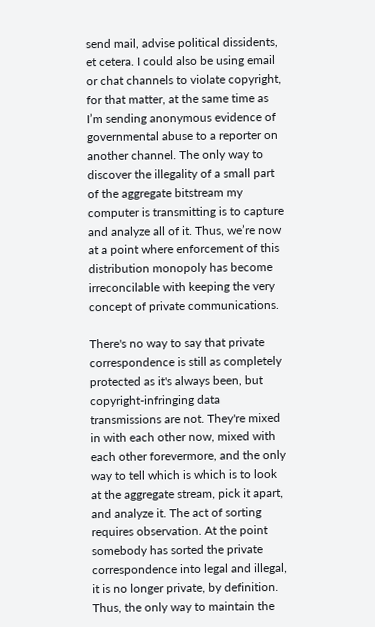send mail, advise political dissidents, et cetera. I could also be using email or chat channels to violate copyright, for that matter, at the same time as I’m sending anonymous evidence of governmental abuse to a reporter on another channel. The only way to discover the illegality of a small part of the aggregate bitstream my computer is transmitting is to capture and analyze all of it. Thus, we’re now at a point where enforcement of this distribution monopoly has become irreconcilable with keeping the very concept of private communications.

There's no way to say that private correspondence is still as completely protected as it's always been, but copyright-infringing data transmissions are not. They're mixed in with each other now, mixed with each other forevermore, and the only way to tell which is which is to look at the aggregate stream, pick it apart, and analyze it. The act of sorting requires observation. At the point somebody has sorted the private correspondence into legal and illegal, it is no longer private, by definition. Thus, the only way to maintain the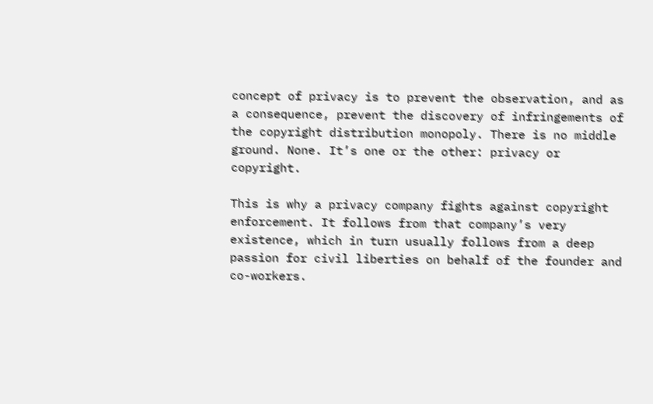concept of privacy is to prevent the observation, and as a consequence, prevent the discovery of infringements of the copyright distribution monopoly. There is no middle ground. None. It’s one or the other: privacy or copyright.

This is why a privacy company fights against copyright enforcement. It follows from that company’s very existence, which in turn usually follows from a deep passion for civil liberties on behalf of the founder and co-workers.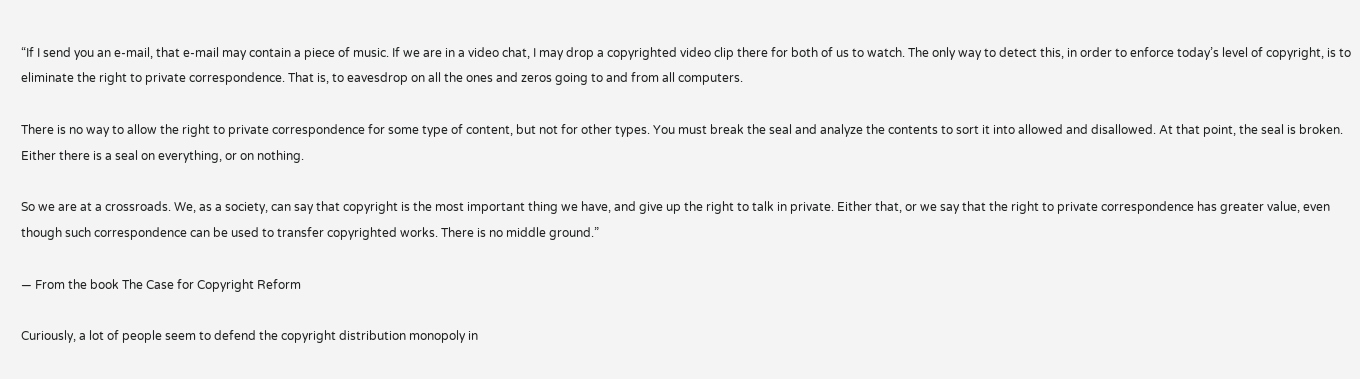“If I send you an e-mail, that e-mail may contain a piece of music. If we are in a video chat, I may drop a copyrighted video clip there for both of us to watch. The only way to detect this, in order to enforce today’s level of copyright, is to eliminate the right to private correspondence. That is, to eavesdrop on all the ones and zeros going to and from all computers.

There is no way to allow the right to private correspondence for some type of content, but not for other types. You must break the seal and analyze the contents to sort it into allowed and disallowed. At that point, the seal is broken. Either there is a seal on everything, or on nothing.

So we are at a crossroads. We, as a society, can say that copyright is the most important thing we have, and give up the right to talk in private. Either that, or we say that the right to private correspondence has greater value, even though such correspondence can be used to transfer copyrighted works. There is no middle ground.”

— From the book The Case for Copyright Reform

Curiously, a lot of people seem to defend the copyright distribution monopoly in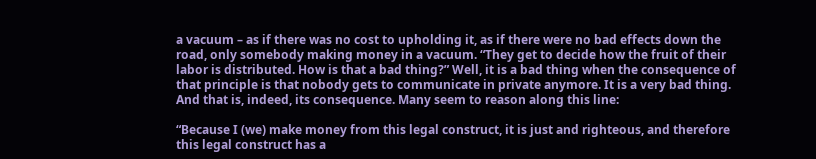a vacuum – as if there was no cost to upholding it, as if there were no bad effects down the road, only somebody making money in a vacuum. “They get to decide how the fruit of their labor is distributed. How is that a bad thing?” Well, it is a bad thing when the consequence of that principle is that nobody gets to communicate in private anymore. It is a very bad thing. And that is, indeed, its consequence. Many seem to reason along this line:

“Because I (we) make money from this legal construct, it is just and righteous, and therefore this legal construct has a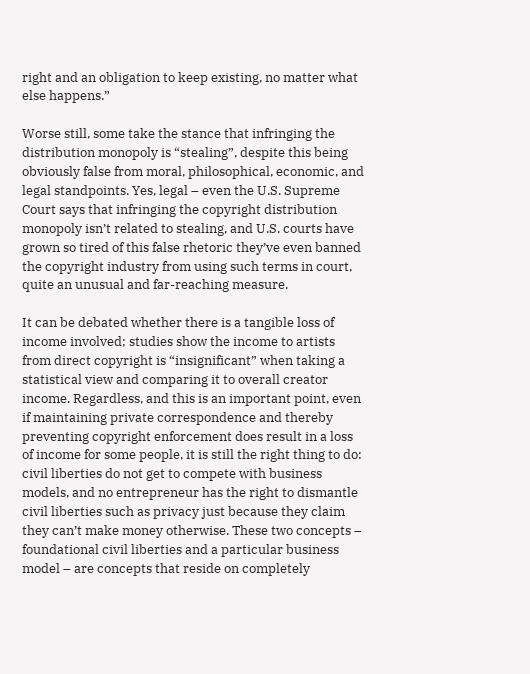right and an obligation to keep existing, no matter what else happens.”

Worse still, some take the stance that infringing the distribution monopoly is “stealing”, despite this being obviously false from moral, philosophical, economic, and legal standpoints. Yes, legal – even the U.S. Supreme Court says that infringing the copyright distribution monopoly isn’t related to stealing, and U.S. courts have grown so tired of this false rhetoric they’ve even banned the copyright industry from using such terms in court, quite an unusual and far-reaching measure.

It can be debated whether there is a tangible loss of income involved; studies show the income to artists from direct copyright is “insignificant” when taking a statistical view and comparing it to overall creator income. Regardless, and this is an important point, even if maintaining private correspondence and thereby preventing copyright enforcement does result in a loss of income for some people, it is still the right thing to do: civil liberties do not get to compete with business models, and no entrepreneur has the right to dismantle civil liberties such as privacy just because they claim they can’t make money otherwise. These two concepts – foundational civil liberties and a particular business model – are concepts that reside on completely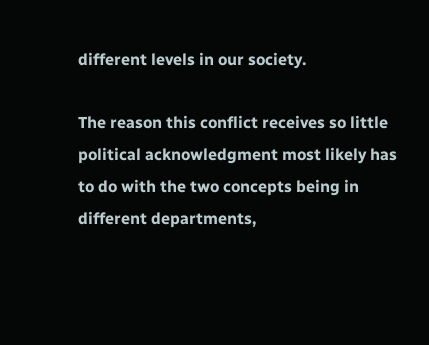different levels in our society.

The reason this conflict receives so little political acknowledgment most likely has to do with the two concepts being in different departments,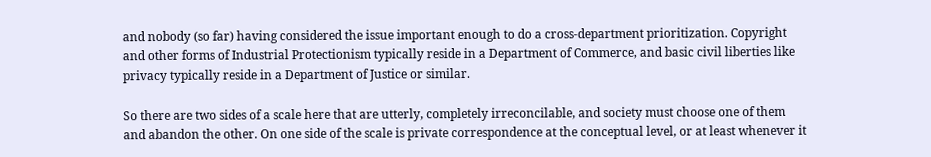and nobody (so far) having considered the issue important enough to do a cross-department prioritization. Copyright and other forms of Industrial Protectionism typically reside in a Department of Commerce, and basic civil liberties like privacy typically reside in a Department of Justice or similar.

So there are two sides of a scale here that are utterly, completely irreconcilable, and society must choose one of them and abandon the other. On one side of the scale is private correspondence at the conceptual level, or at least whenever it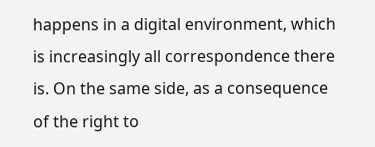happens in a digital environment, which is increasingly all correspondence there is. On the same side, as a consequence of the right to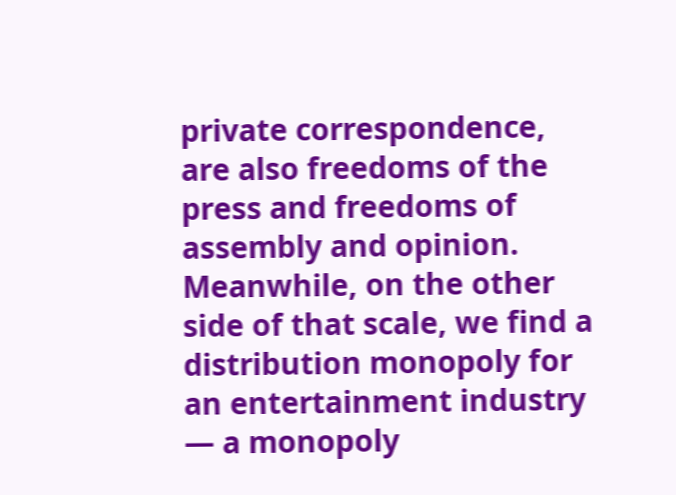private correspondence, are also freedoms of the press and freedoms of assembly and opinion. Meanwhile, on the other side of that scale, we find a distribution monopoly for an entertainment industry — a monopoly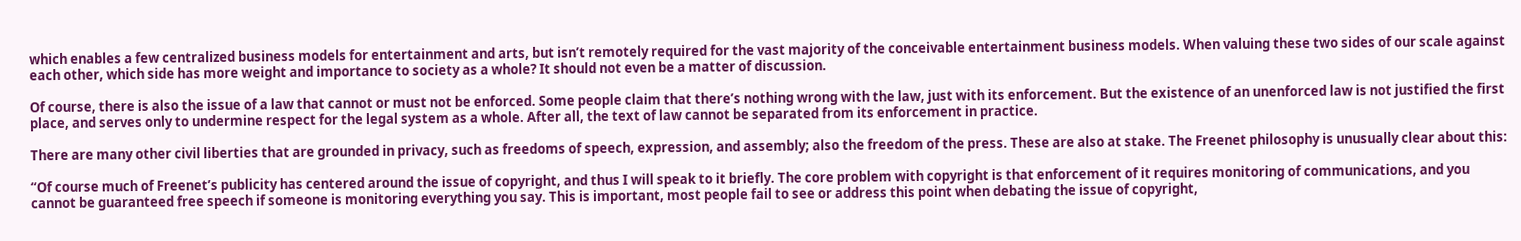which enables a few centralized business models for entertainment and arts, but isn’t remotely required for the vast majority of the conceivable entertainment business models. When valuing these two sides of our scale against each other, which side has more weight and importance to society as a whole? It should not even be a matter of discussion.

Of course, there is also the issue of a law that cannot or must not be enforced. Some people claim that there’s nothing wrong with the law, just with its enforcement. But the existence of an unenforced law is not justified the first place, and serves only to undermine respect for the legal system as a whole. After all, the text of law cannot be separated from its enforcement in practice.

There are many other civil liberties that are grounded in privacy, such as freedoms of speech, expression, and assembly; also the freedom of the press. These are also at stake. The Freenet philosophy is unusually clear about this:

“Of course much of Freenet’s publicity has centered around the issue of copyright, and thus I will speak to it briefly. The core problem with copyright is that enforcement of it requires monitoring of communications, and you cannot be guaranteed free speech if someone is monitoring everything you say. This is important, most people fail to see or address this point when debating the issue of copyright,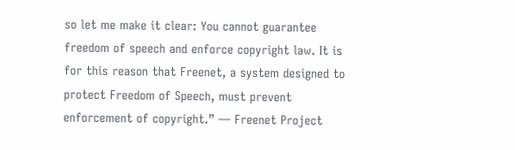so let me make it clear: You cannot guarantee freedom of speech and enforce copyright law. It is for this reason that Freenet, a system designed to protect Freedom of Speech, must prevent enforcement of copyright.” — Freenet Project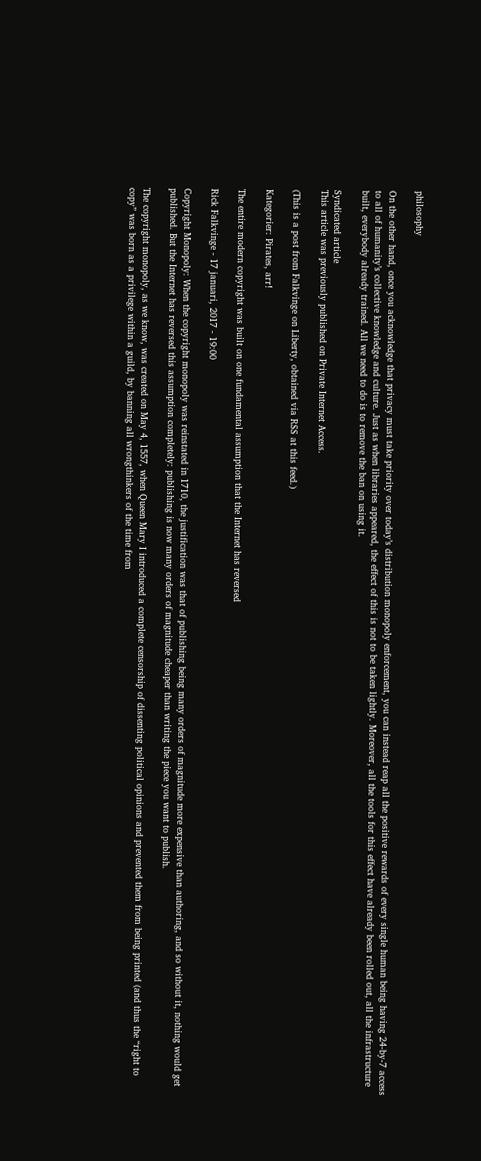philosophy

On the other hand, once you acknowledge that privacy must take priority over today’s distribution monopoly enforcement, you can instead reap all the positive rewards of every single human being having 24-by-7 access to all of humanity’s collective knowledge and culture. Just as when libraries appeared, the effect of this is not to be taken lightly. Moreover, all the tools for this effect have already been rolled out, all the infrastructure built, everybody already trained. All we need to do is to remove the ban on using it.

Syndicated article
This article was previously published on Private Internet Access.

(This is a post from Falkvinge on Liberty, obtained via RSS at this feed.)

Kategorier: Pirates, arr!

The entire modern copyright was built on one fundamental assumption that the Internet has reversed

Rick Falkvinge - 17 januari, 2017 - 19:00

Copyright Monopoly: When the copyright monopoly was reinstated in 1710, the justification was that of publishing being many orders of magnitude more expensive than authoring, and so without it, nothing would get published. But the Internet has reversed this assumption completely: publishing is now many orders of magnitude cheaper than writing the piece you want to publish.

The copyright monopoly, as we know, was created on May 4, 1557, when Queen Mary I introduced a complete censorship of dissenting political opinions and prevented them from being printed (and thus the “right to copy” was born as a privilege within a guild, by banning all wrongthinkers of the time from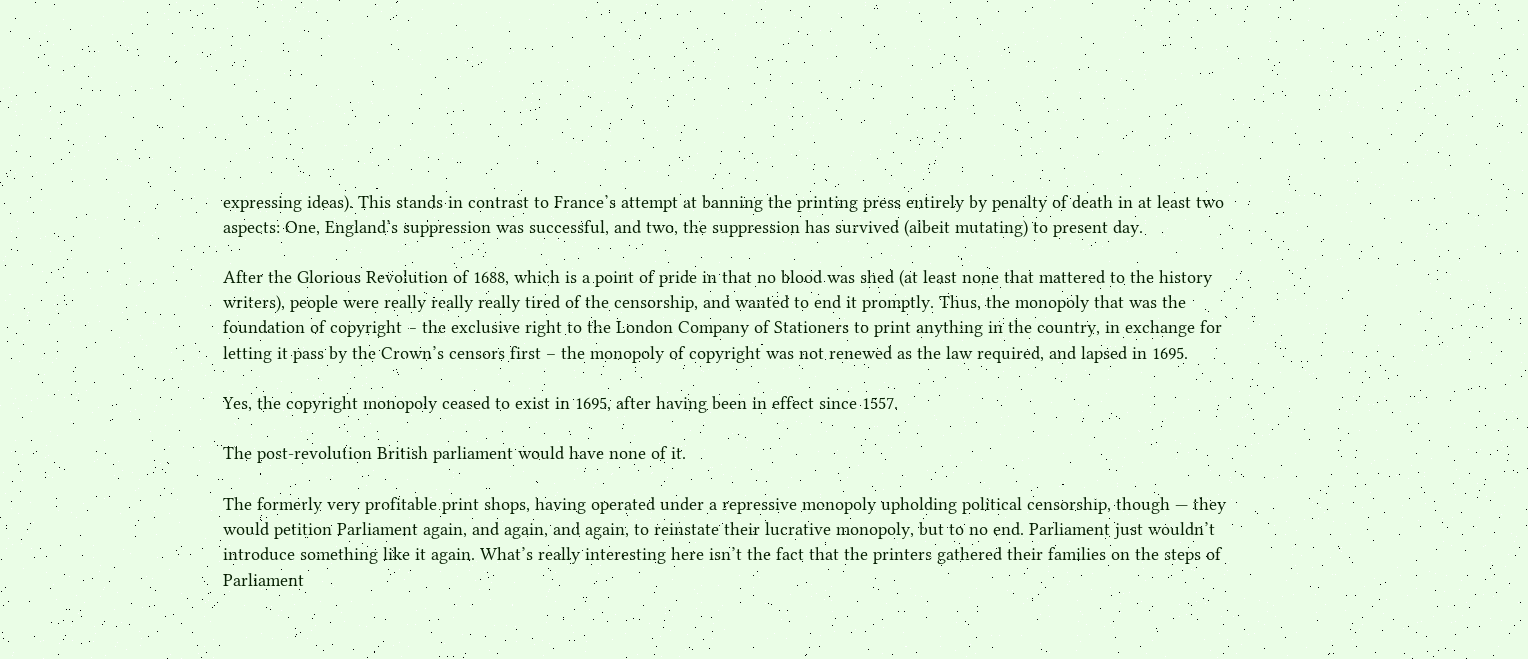expressing ideas). This stands in contrast to France’s attempt at banning the printing press entirely by penalty of death in at least two aspects: One, England’s suppression was successful, and two, the suppression has survived (albeit mutating) to present day.

After the Glorious Revolution of 1688, which is a point of pride in that no blood was shed (at least none that mattered to the history writers), people were really really really tired of the censorship, and wanted to end it promptly. Thus, the monopoly that was the foundation of copyright – the exclusive right to the London Company of Stationers to print anything in the country, in exchange for letting it pass by the Crown’s censors first – the monopoly of copyright was not renewed as the law required, and lapsed in 1695.

Yes, the copyright monopoly ceased to exist in 1695, after having been in effect since 1557.

The post-revolution British parliament would have none of it.

The formerly very profitable print shops, having operated under a repressive monopoly upholding political censorship, though — they would petition Parliament again, and again, and again, to reinstate their lucrative monopoly, but to no end. Parliament just wouldn’t introduce something like it again. What’s really interesting here isn’t the fact that the printers gathered their families on the steps of Parliament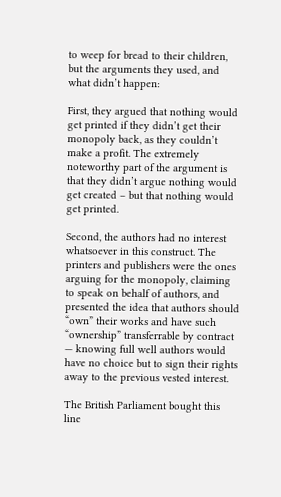to weep for bread to their children, but the arguments they used, and what didn’t happen:

First, they argued that nothing would get printed if they didn’t get their monopoly back, as they couldn’t make a profit. The extremely noteworthy part of the argument is that they didn’t argue nothing would get created – but that nothing would get printed.

Second, the authors had no interest whatsoever in this construct. The printers and publishers were the ones arguing for the monopoly, claiming to speak on behalf of authors, and presented the idea that authors should “own” their works and have such “ownership” transferrable by contract — knowing full well authors would have no choice but to sign their rights away to the previous vested interest.

The British Parliament bought this line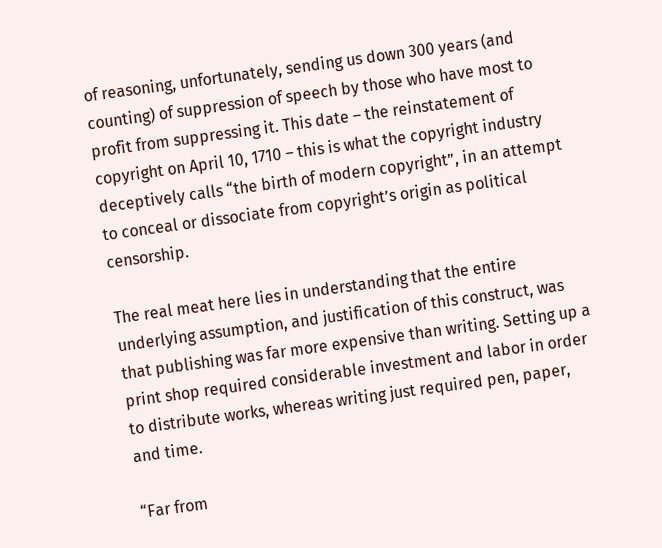of reasoning, unfortunately, sending us down 300 years (and counting) of suppression of speech by those who have most to profit from suppressing it. This date – the reinstatement of copyright on April 10, 1710 – this is what the copyright industry deceptively calls “the birth of modern copyright”, in an attempt to conceal or dissociate from copyright’s origin as political censorship.

The real meat here lies in understanding that the entire underlying assumption, and justification of this construct, was that publishing was far more expensive than writing. Setting up a print shop required considerable investment and labor in order to distribute works, whereas writing just required pen, paper, and time.

“Far from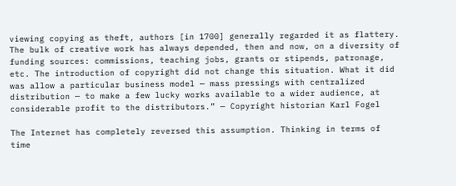viewing copying as theft, authors [in 1700] generally regarded it as flattery. The bulk of creative work has always depended, then and now, on a diversity of funding sources: commissions, teaching jobs, grants or stipends, patronage, etc. The introduction of copyright did not change this situation. What it did was allow a particular business model — mass pressings with centralized distribution — to make a few lucky works available to a wider audience, at considerable profit to the distributors.” — Copyright historian Karl Fogel

The Internet has completely reversed this assumption. Thinking in terms of time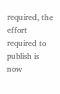required, the effort required to publish is now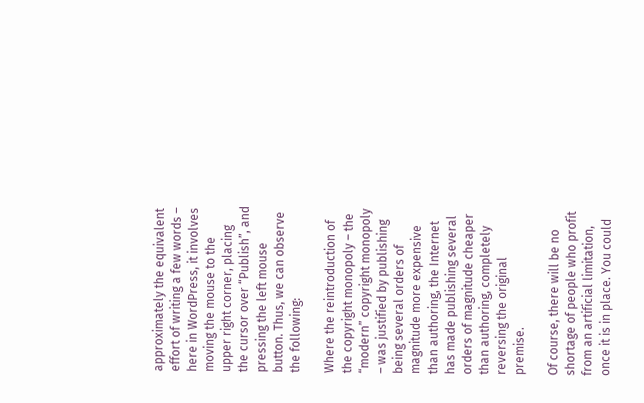approximately the equivalent effort of writing a few words – here in WordPress, it involves moving the mouse to the upper right corner, placing the cursor over “Publish”, and pressing the left mouse button. Thus, we can observe the following:

Where the reintroduction of the copyright monopoly – the “modern” copyright monopoly – was justified by publishing being several orders of magnitude more expensive than authoring, the Internet has made publishing several orders of magnitude cheaper than authoring, completely reversing the original premise.

Of course, there will be no shortage of people who profit from an artificial limitation, once it is in place. You could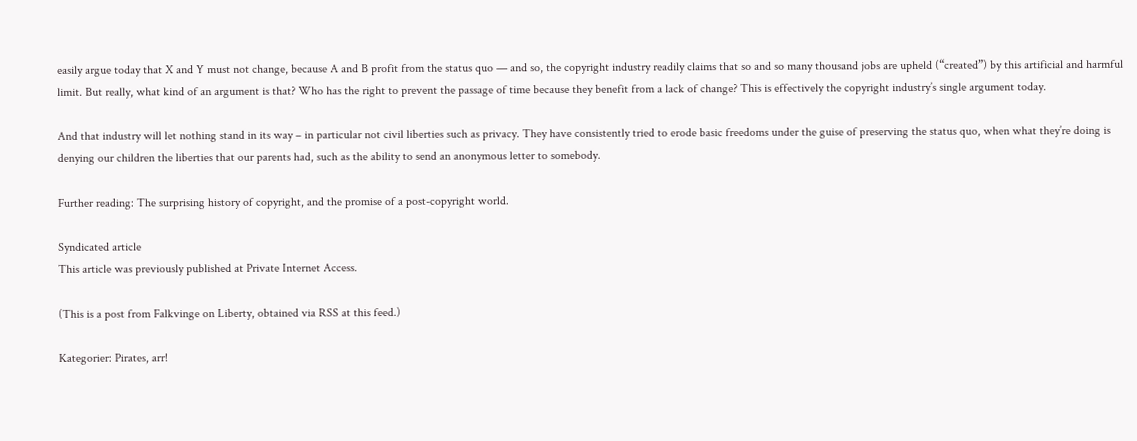easily argue today that X and Y must not change, because A and B profit from the status quo — and so, the copyright industry readily claims that so and so many thousand jobs are upheld (“created”) by this artificial and harmful limit. But really, what kind of an argument is that? Who has the right to prevent the passage of time because they benefit from a lack of change? This is effectively the copyright industry’s single argument today.

And that industry will let nothing stand in its way – in particular not civil liberties such as privacy. They have consistently tried to erode basic freedoms under the guise of preserving the status quo, when what they’re doing is denying our children the liberties that our parents had, such as the ability to send an anonymous letter to somebody.

Further reading: The surprising history of copyright, and the promise of a post-copyright world.

Syndicated article
This article was previously published at Private Internet Access.

(This is a post from Falkvinge on Liberty, obtained via RSS at this feed.)

Kategorier: Pirates, arr!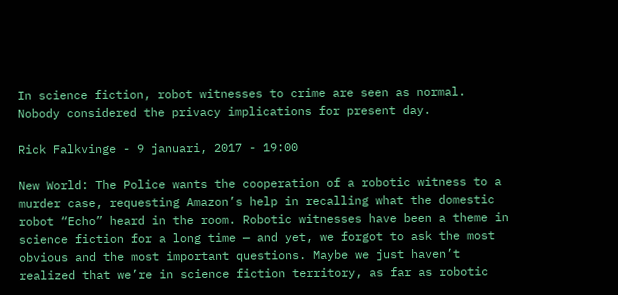In science fiction, robot witnesses to crime are seen as normal. Nobody considered the privacy implications for present day.

Rick Falkvinge - 9 januari, 2017 - 19:00

New World: The Police wants the cooperation of a robotic witness to a murder case, requesting Amazon’s help in recalling what the domestic robot “Echo” heard in the room. Robotic witnesses have been a theme in science fiction for a long time — and yet, we forgot to ask the most obvious and the most important questions. Maybe we just haven’t realized that we’re in science fiction territory, as far as robotic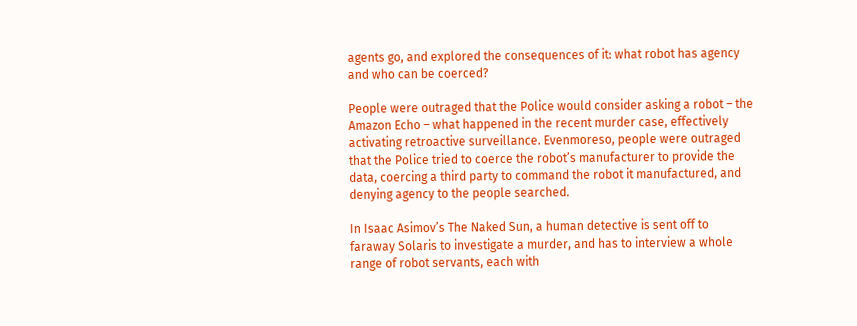agents go, and explored the consequences of it: what robot has agency and who can be coerced?

People were outraged that the Police would consider asking a robot – the Amazon Echo – what happened in the recent murder case, effectively activating retroactive surveillance. Evenmoreso, people were outraged that the Police tried to coerce the robot’s manufacturer to provide the data, coercing a third party to command the robot it manufactured, and denying agency to the people searched.

In Isaac Asimov’s The Naked Sun, a human detective is sent off to faraway Solaris to investigate a murder, and has to interview a whole range of robot servants, each with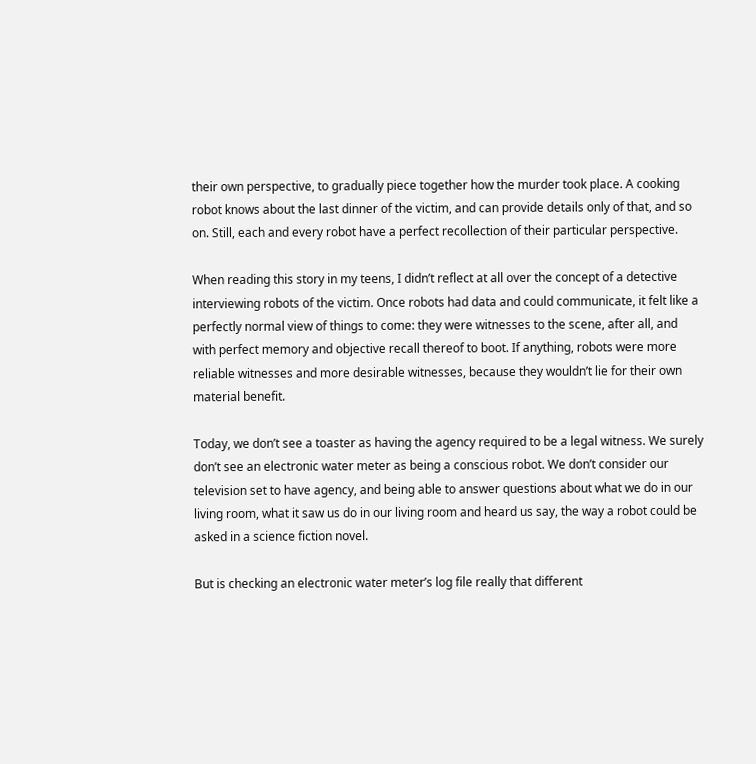their own perspective, to gradually piece together how the murder took place. A cooking robot knows about the last dinner of the victim, and can provide details only of that, and so on. Still, each and every robot have a perfect recollection of their particular perspective.

When reading this story in my teens, I didn’t reflect at all over the concept of a detective interviewing robots of the victim. Once robots had data and could communicate, it felt like a perfectly normal view of things to come: they were witnesses to the scene, after all, and with perfect memory and objective recall thereof to boot. If anything, robots were more reliable witnesses and more desirable witnesses, because they wouldn’t lie for their own material benefit.

Today, we don’t see a toaster as having the agency required to be a legal witness. We surely don’t see an electronic water meter as being a conscious robot. We don’t consider our television set to have agency, and being able to answer questions about what we do in our living room, what it saw us do in our living room and heard us say, the way a robot could be asked in a science fiction novel.

But is checking an electronic water meter’s log file really that different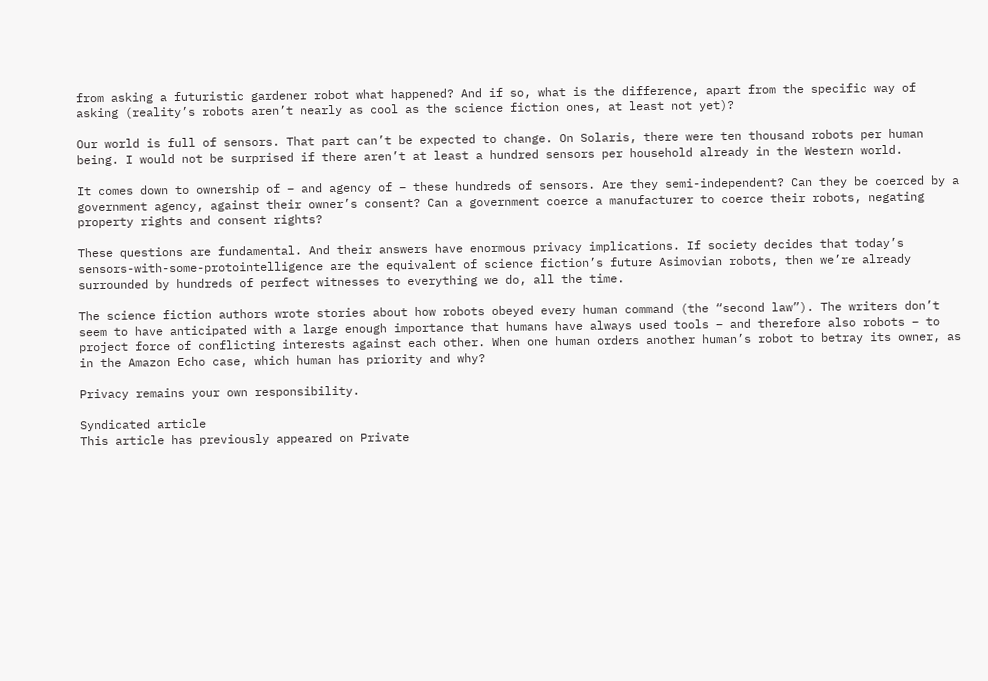from asking a futuristic gardener robot what happened? And if so, what is the difference, apart from the specific way of asking (reality’s robots aren’t nearly as cool as the science fiction ones, at least not yet)?

Our world is full of sensors. That part can’t be expected to change. On Solaris, there were ten thousand robots per human being. I would not be surprised if there aren’t at least a hundred sensors per household already in the Western world.

It comes down to ownership of – and agency of – these hundreds of sensors. Are they semi-independent? Can they be coerced by a government agency, against their owner’s consent? Can a government coerce a manufacturer to coerce their robots, negating property rights and consent rights?

These questions are fundamental. And their answers have enormous privacy implications. If society decides that today’s sensors-with-some-protointelligence are the equivalent of science fiction’s future Asimovian robots, then we’re already surrounded by hundreds of perfect witnesses to everything we do, all the time.

The science fiction authors wrote stories about how robots obeyed every human command (the “second law”). The writers don’t seem to have anticipated with a large enough importance that humans have always used tools – and therefore also robots – to project force of conflicting interests against each other. When one human orders another human’s robot to betray its owner, as in the Amazon Echo case, which human has priority and why?

Privacy remains your own responsibility.

Syndicated article
This article has previously appeared on Private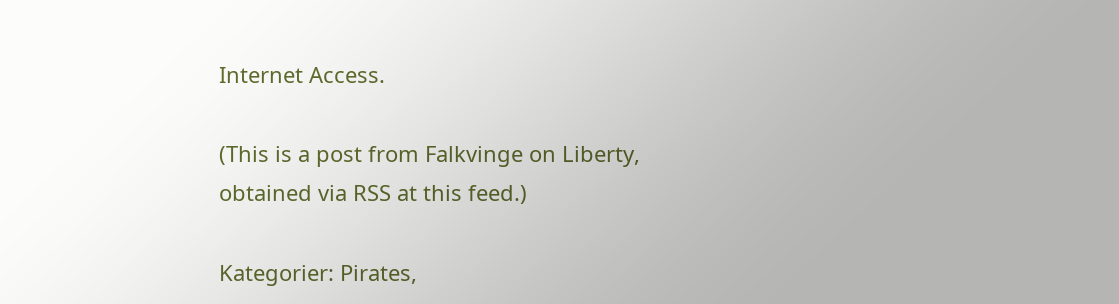Internet Access.

(This is a post from Falkvinge on Liberty, obtained via RSS at this feed.)

Kategorier: Pirates,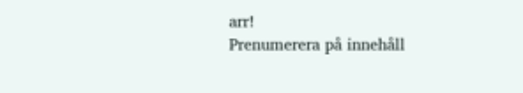arr!
Prenumerera på innehåll